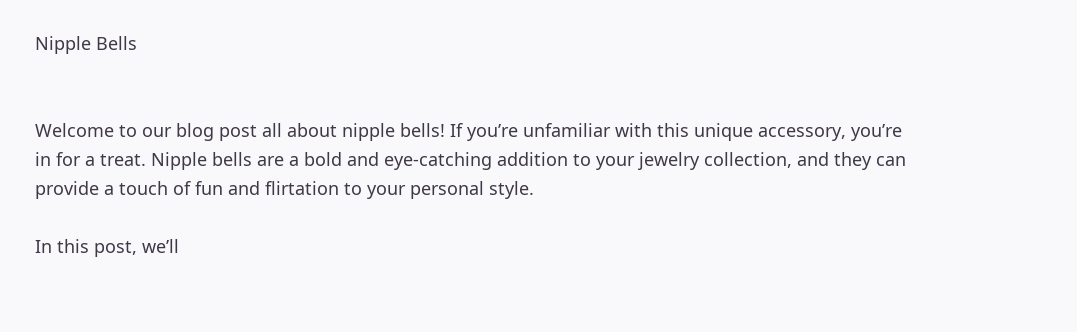Nipple Bells


Welcome to our blog post all about nipple bells! If you’re unfamiliar with this unique accessory, you’re in for a treat. Nipple bells are a bold and eye-catching addition to your jewelry collection, and they can provide a touch of fun and flirtation to your personal style.

In this post, we’ll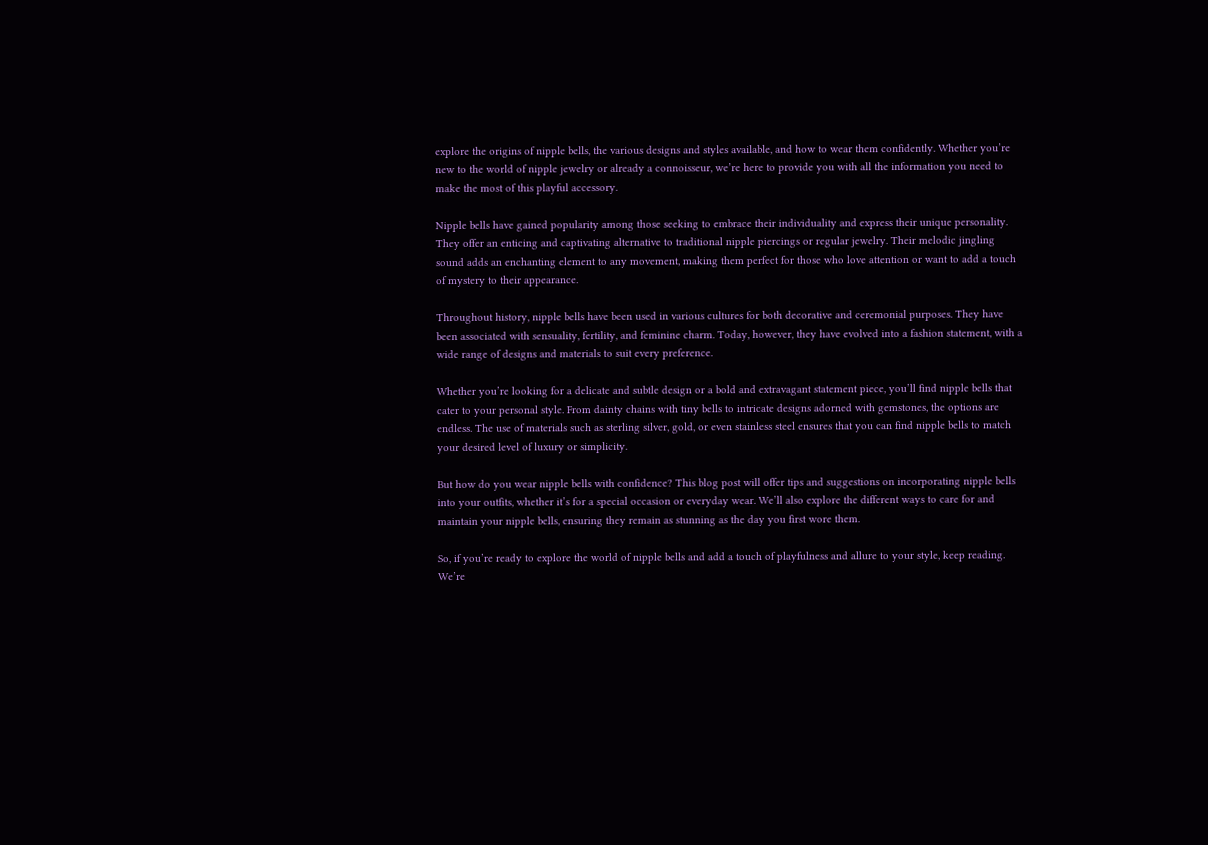explore the origins of nipple bells, the various designs and styles available, and how to wear them confidently. Whether you’re new to the world of nipple jewelry or already a connoisseur, we’re here to provide you with all the information you need to make the most of this playful accessory.

Nipple bells have gained popularity among those seeking to embrace their individuality and express their unique personality. They offer an enticing and captivating alternative to traditional nipple piercings or regular jewelry. Their melodic jingling sound adds an enchanting element to any movement, making them perfect for those who love attention or want to add a touch of mystery to their appearance.

Throughout history, nipple bells have been used in various cultures for both decorative and ceremonial purposes. They have been associated with sensuality, fertility, and feminine charm. Today, however, they have evolved into a fashion statement, with a wide range of designs and materials to suit every preference.

Whether you’re looking for a delicate and subtle design or a bold and extravagant statement piece, you’ll find nipple bells that cater to your personal style. From dainty chains with tiny bells to intricate designs adorned with gemstones, the options are endless. The use of materials such as sterling silver, gold, or even stainless steel ensures that you can find nipple bells to match your desired level of luxury or simplicity.

But how do you wear nipple bells with confidence? This blog post will offer tips and suggestions on incorporating nipple bells into your outfits, whether it’s for a special occasion or everyday wear. We’ll also explore the different ways to care for and maintain your nipple bells, ensuring they remain as stunning as the day you first wore them.

So, if you’re ready to explore the world of nipple bells and add a touch of playfulness and allure to your style, keep reading. We’re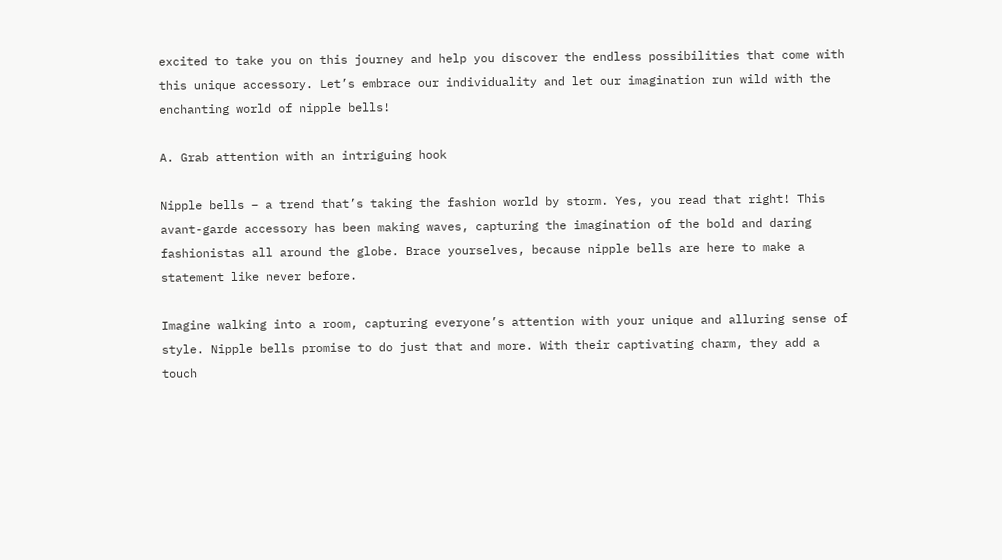excited to take you on this journey and help you discover the endless possibilities that come with this unique accessory. Let’s embrace our individuality and let our imagination run wild with the enchanting world of nipple bells!

A. Grab attention with an intriguing hook

Nipple bells – a trend that’s taking the fashion world by storm. Yes, you read that right! This avant-garde accessory has been making waves, capturing the imagination of the bold and daring fashionistas all around the globe. Brace yourselves, because nipple bells are here to make a statement like never before.

Imagine walking into a room, capturing everyone’s attention with your unique and alluring sense of style. Nipple bells promise to do just that and more. With their captivating charm, they add a touch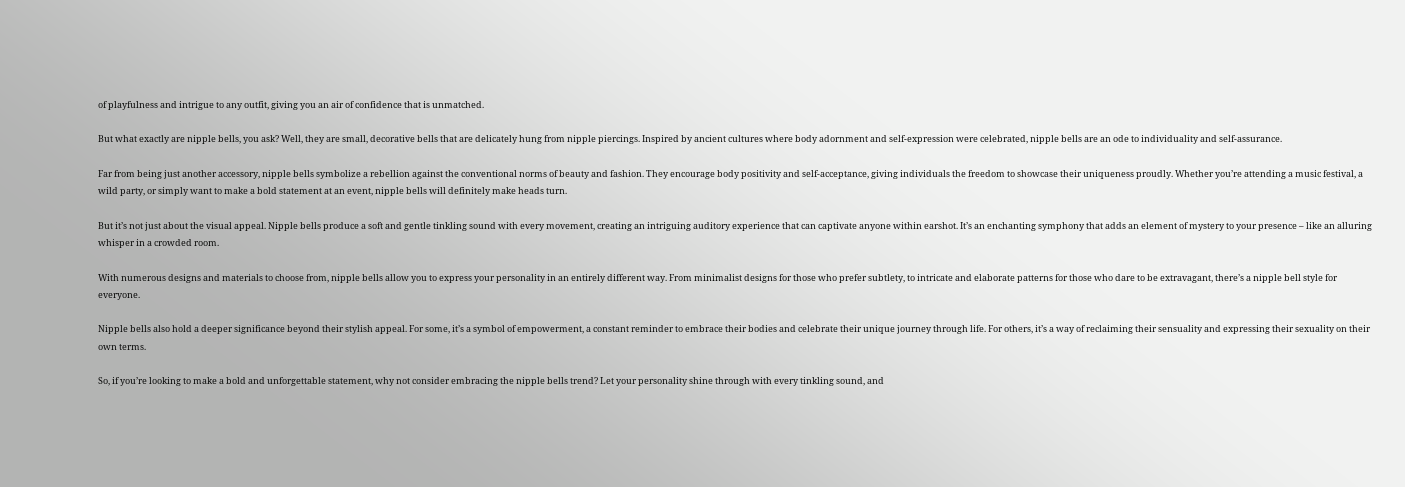of playfulness and intrigue to any outfit, giving you an air of confidence that is unmatched.

But what exactly are nipple bells, you ask? Well, they are small, decorative bells that are delicately hung from nipple piercings. Inspired by ancient cultures where body adornment and self-expression were celebrated, nipple bells are an ode to individuality and self-assurance.

Far from being just another accessory, nipple bells symbolize a rebellion against the conventional norms of beauty and fashion. They encourage body positivity and self-acceptance, giving individuals the freedom to showcase their uniqueness proudly. Whether you’re attending a music festival, a wild party, or simply want to make a bold statement at an event, nipple bells will definitely make heads turn.

But it’s not just about the visual appeal. Nipple bells produce a soft and gentle tinkling sound with every movement, creating an intriguing auditory experience that can captivate anyone within earshot. It’s an enchanting symphony that adds an element of mystery to your presence – like an alluring whisper in a crowded room.

With numerous designs and materials to choose from, nipple bells allow you to express your personality in an entirely different way. From minimalist designs for those who prefer subtlety, to intricate and elaborate patterns for those who dare to be extravagant, there’s a nipple bell style for everyone.

Nipple bells also hold a deeper significance beyond their stylish appeal. For some, it’s a symbol of empowerment, a constant reminder to embrace their bodies and celebrate their unique journey through life. For others, it’s a way of reclaiming their sensuality and expressing their sexuality on their own terms.

So, if you’re looking to make a bold and unforgettable statement, why not consider embracing the nipple bells trend? Let your personality shine through with every tinkling sound, and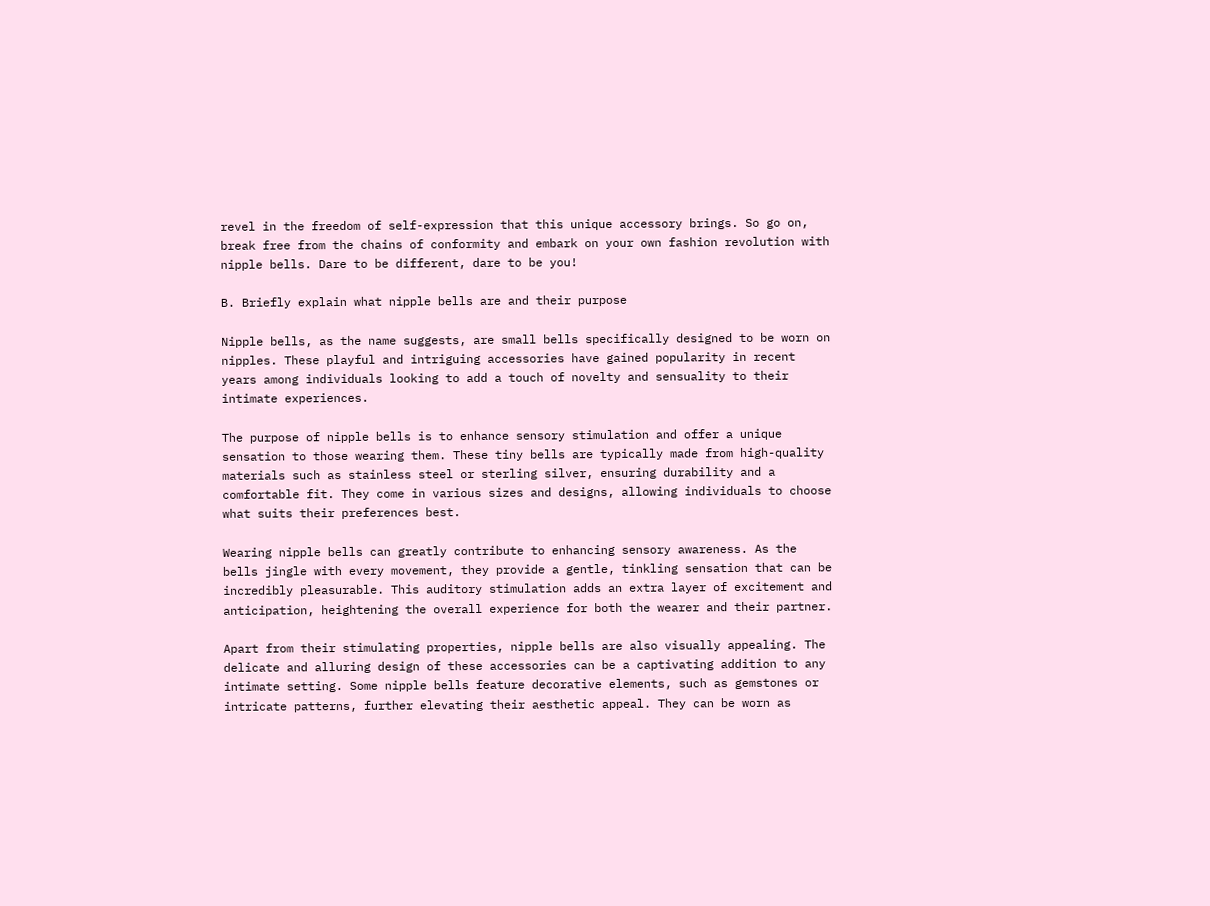revel in the freedom of self-expression that this unique accessory brings. So go on, break free from the chains of conformity and embark on your own fashion revolution with nipple bells. Dare to be different, dare to be you!

B. Briefly explain what nipple bells are and their purpose

Nipple bells, as the name suggests, are small bells specifically designed to be worn on nipples. These playful and intriguing accessories have gained popularity in recent years among individuals looking to add a touch of novelty and sensuality to their intimate experiences.

The purpose of nipple bells is to enhance sensory stimulation and offer a unique sensation to those wearing them. These tiny bells are typically made from high-quality materials such as stainless steel or sterling silver, ensuring durability and a comfortable fit. They come in various sizes and designs, allowing individuals to choose what suits their preferences best.

Wearing nipple bells can greatly contribute to enhancing sensory awareness. As the bells jingle with every movement, they provide a gentle, tinkling sensation that can be incredibly pleasurable. This auditory stimulation adds an extra layer of excitement and anticipation, heightening the overall experience for both the wearer and their partner.

Apart from their stimulating properties, nipple bells are also visually appealing. The delicate and alluring design of these accessories can be a captivating addition to any intimate setting. Some nipple bells feature decorative elements, such as gemstones or intricate patterns, further elevating their aesthetic appeal. They can be worn as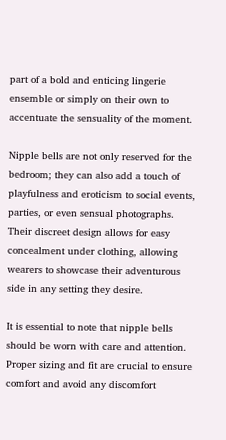part of a bold and enticing lingerie ensemble or simply on their own to accentuate the sensuality of the moment.

Nipple bells are not only reserved for the bedroom; they can also add a touch of playfulness and eroticism to social events, parties, or even sensual photographs. Their discreet design allows for easy concealment under clothing, allowing wearers to showcase their adventurous side in any setting they desire.

It is essential to note that nipple bells should be worn with care and attention. Proper sizing and fit are crucial to ensure comfort and avoid any discomfort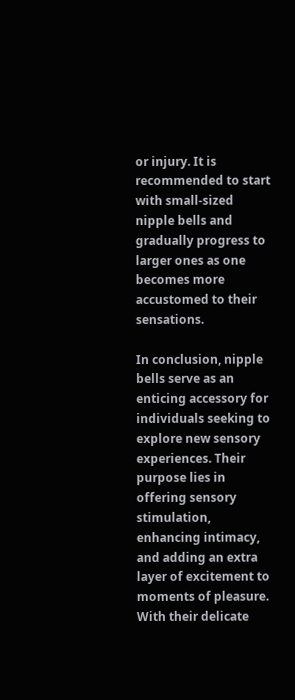or injury. It is recommended to start with small-sized nipple bells and gradually progress to larger ones as one becomes more accustomed to their sensations.

In conclusion, nipple bells serve as an enticing accessory for individuals seeking to explore new sensory experiences. Their purpose lies in offering sensory stimulation, enhancing intimacy, and adding an extra layer of excitement to moments of pleasure. With their delicate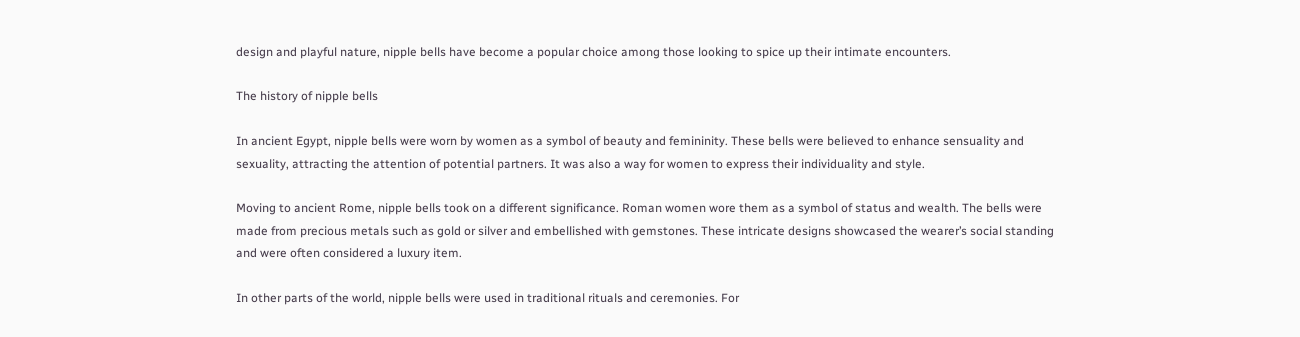design and playful nature, nipple bells have become a popular choice among those looking to spice up their intimate encounters.

The history of nipple bells

In ancient Egypt, nipple bells were worn by women as a symbol of beauty and femininity. These bells were believed to enhance sensuality and sexuality, attracting the attention of potential partners. It was also a way for women to express their individuality and style.

Moving to ancient Rome, nipple bells took on a different significance. Roman women wore them as a symbol of status and wealth. The bells were made from precious metals such as gold or silver and embellished with gemstones. These intricate designs showcased the wearer’s social standing and were often considered a luxury item.

In other parts of the world, nipple bells were used in traditional rituals and ceremonies. For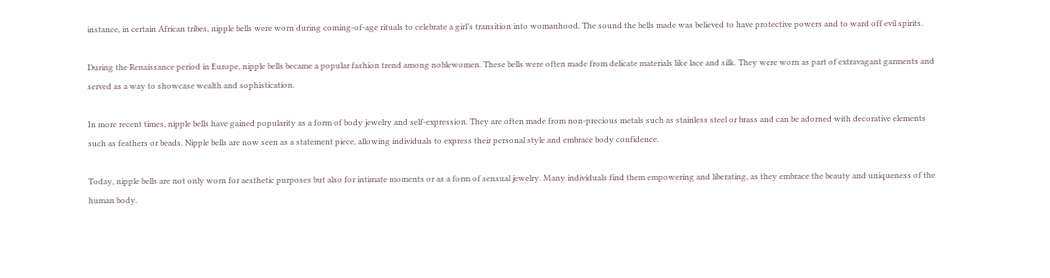instance, in certain African tribes, nipple bells were worn during coming-of-age rituals to celebrate a girl’s transition into womanhood. The sound the bells made was believed to have protective powers and to ward off evil spirits.

During the Renaissance period in Europe, nipple bells became a popular fashion trend among noblewomen. These bells were often made from delicate materials like lace and silk. They were worn as part of extravagant garments and served as a way to showcase wealth and sophistication.

In more recent times, nipple bells have gained popularity as a form of body jewelry and self-expression. They are often made from non-precious metals such as stainless steel or brass and can be adorned with decorative elements such as feathers or beads. Nipple bells are now seen as a statement piece, allowing individuals to express their personal style and embrace body confidence.

Today, nipple bells are not only worn for aesthetic purposes but also for intimate moments or as a form of sensual jewelry. Many individuals find them empowering and liberating, as they embrace the beauty and uniqueness of the human body.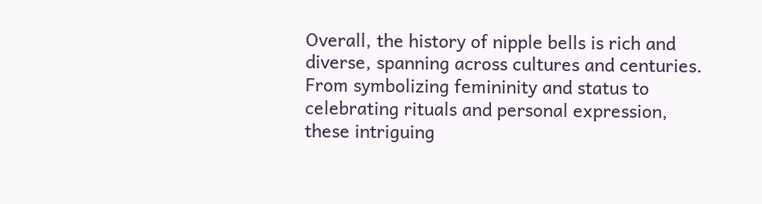Overall, the history of nipple bells is rich and diverse, spanning across cultures and centuries. From symbolizing femininity and status to celebrating rituals and personal expression, these intriguing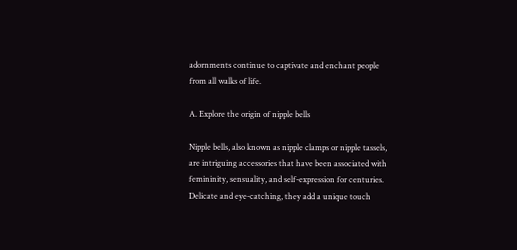adornments continue to captivate and enchant people from all walks of life.

A. Explore the origin of nipple bells

Nipple bells, also known as nipple clamps or nipple tassels, are intriguing accessories that have been associated with femininity, sensuality, and self-expression for centuries. Delicate and eye-catching, they add a unique touch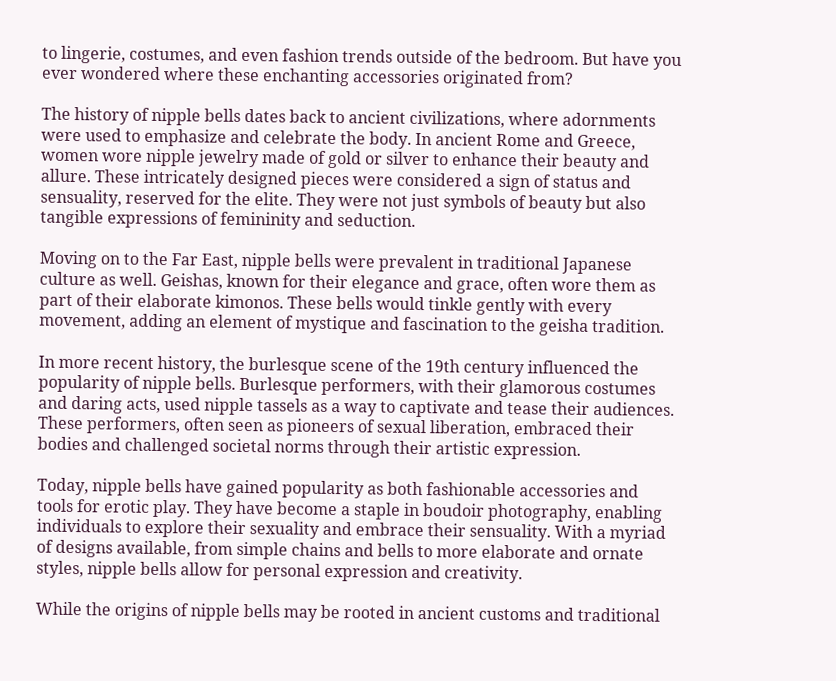to lingerie, costumes, and even fashion trends outside of the bedroom. But have you ever wondered where these enchanting accessories originated from?

The history of nipple bells dates back to ancient civilizations, where adornments were used to emphasize and celebrate the body. In ancient Rome and Greece, women wore nipple jewelry made of gold or silver to enhance their beauty and allure. These intricately designed pieces were considered a sign of status and sensuality, reserved for the elite. They were not just symbols of beauty but also tangible expressions of femininity and seduction.

Moving on to the Far East, nipple bells were prevalent in traditional Japanese culture as well. Geishas, known for their elegance and grace, often wore them as part of their elaborate kimonos. These bells would tinkle gently with every movement, adding an element of mystique and fascination to the geisha tradition.

In more recent history, the burlesque scene of the 19th century influenced the popularity of nipple bells. Burlesque performers, with their glamorous costumes and daring acts, used nipple tassels as a way to captivate and tease their audiences. These performers, often seen as pioneers of sexual liberation, embraced their bodies and challenged societal norms through their artistic expression.

Today, nipple bells have gained popularity as both fashionable accessories and tools for erotic play. They have become a staple in boudoir photography, enabling individuals to explore their sexuality and embrace their sensuality. With a myriad of designs available, from simple chains and bells to more elaborate and ornate styles, nipple bells allow for personal expression and creativity.

While the origins of nipple bells may be rooted in ancient customs and traditional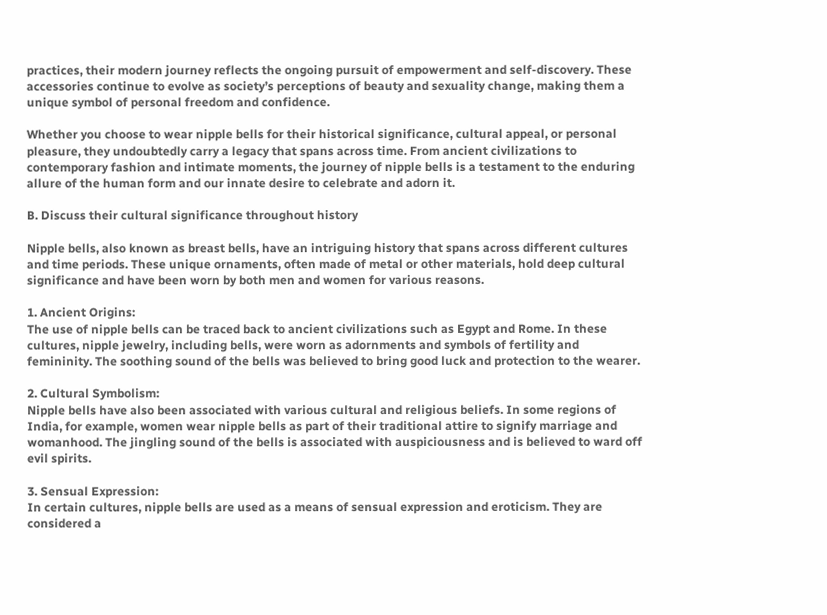practices, their modern journey reflects the ongoing pursuit of empowerment and self-discovery. These accessories continue to evolve as society’s perceptions of beauty and sexuality change, making them a unique symbol of personal freedom and confidence.

Whether you choose to wear nipple bells for their historical significance, cultural appeal, or personal pleasure, they undoubtedly carry a legacy that spans across time. From ancient civilizations to contemporary fashion and intimate moments, the journey of nipple bells is a testament to the enduring allure of the human form and our innate desire to celebrate and adorn it.

B. Discuss their cultural significance throughout history

Nipple bells, also known as breast bells, have an intriguing history that spans across different cultures and time periods. These unique ornaments, often made of metal or other materials, hold deep cultural significance and have been worn by both men and women for various reasons.

1. Ancient Origins:
The use of nipple bells can be traced back to ancient civilizations such as Egypt and Rome. In these cultures, nipple jewelry, including bells, were worn as adornments and symbols of fertility and femininity. The soothing sound of the bells was believed to bring good luck and protection to the wearer.

2. Cultural Symbolism:
Nipple bells have also been associated with various cultural and religious beliefs. In some regions of India, for example, women wear nipple bells as part of their traditional attire to signify marriage and womanhood. The jingling sound of the bells is associated with auspiciousness and is believed to ward off evil spirits.

3. Sensual Expression:
In certain cultures, nipple bells are used as a means of sensual expression and eroticism. They are considered a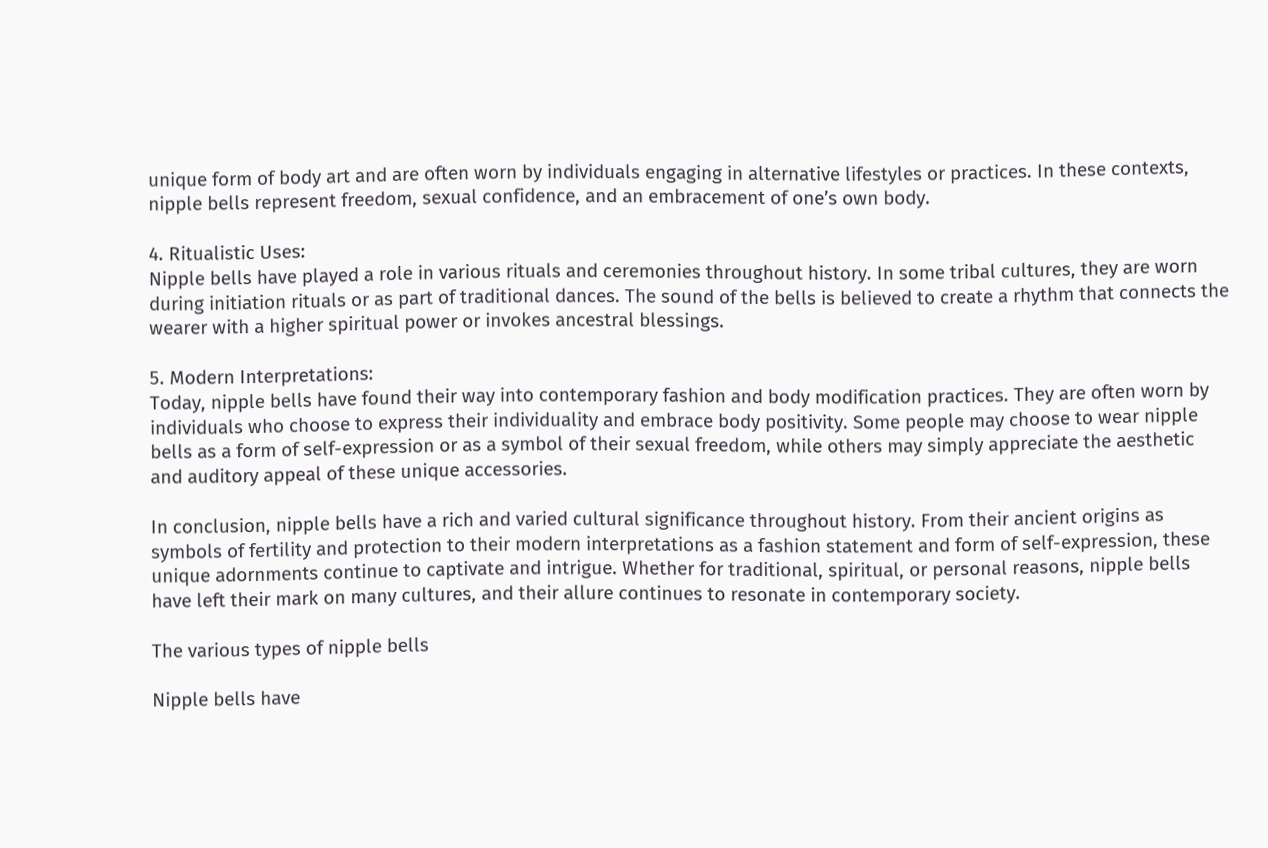unique form of body art and are often worn by individuals engaging in alternative lifestyles or practices. In these contexts, nipple bells represent freedom, sexual confidence, and an embracement of one’s own body.

4. Ritualistic Uses:
Nipple bells have played a role in various rituals and ceremonies throughout history. In some tribal cultures, they are worn during initiation rituals or as part of traditional dances. The sound of the bells is believed to create a rhythm that connects the wearer with a higher spiritual power or invokes ancestral blessings.

5. Modern Interpretations:
Today, nipple bells have found their way into contemporary fashion and body modification practices. They are often worn by individuals who choose to express their individuality and embrace body positivity. Some people may choose to wear nipple bells as a form of self-expression or as a symbol of their sexual freedom, while others may simply appreciate the aesthetic and auditory appeal of these unique accessories.

In conclusion, nipple bells have a rich and varied cultural significance throughout history. From their ancient origins as symbols of fertility and protection to their modern interpretations as a fashion statement and form of self-expression, these unique adornments continue to captivate and intrigue. Whether for traditional, spiritual, or personal reasons, nipple bells have left their mark on many cultures, and their allure continues to resonate in contemporary society.

The various types of nipple bells

Nipple bells have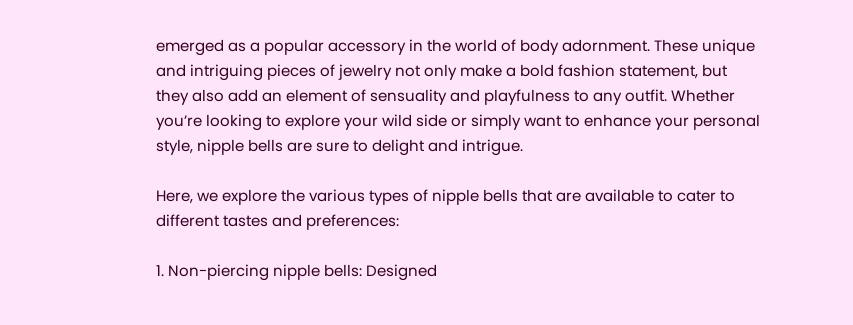emerged as a popular accessory in the world of body adornment. These unique and intriguing pieces of jewelry not only make a bold fashion statement, but they also add an element of sensuality and playfulness to any outfit. Whether you’re looking to explore your wild side or simply want to enhance your personal style, nipple bells are sure to delight and intrigue.

Here, we explore the various types of nipple bells that are available to cater to different tastes and preferences:

1. Non-piercing nipple bells: Designed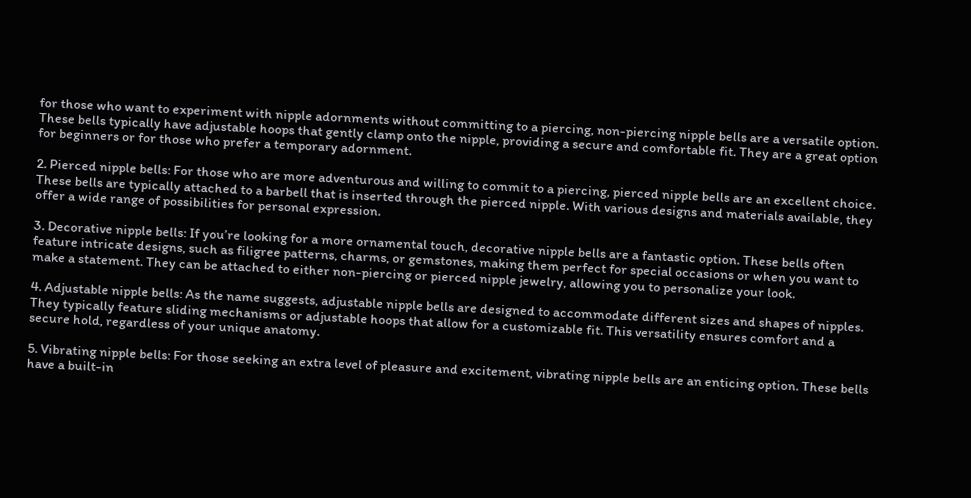for those who want to experiment with nipple adornments without committing to a piercing, non-piercing nipple bells are a versatile option. These bells typically have adjustable hoops that gently clamp onto the nipple, providing a secure and comfortable fit. They are a great option for beginners or for those who prefer a temporary adornment.

2. Pierced nipple bells: For those who are more adventurous and willing to commit to a piercing, pierced nipple bells are an excellent choice. These bells are typically attached to a barbell that is inserted through the pierced nipple. With various designs and materials available, they offer a wide range of possibilities for personal expression.

3. Decorative nipple bells: If you’re looking for a more ornamental touch, decorative nipple bells are a fantastic option. These bells often feature intricate designs, such as filigree patterns, charms, or gemstones, making them perfect for special occasions or when you want to make a statement. They can be attached to either non-piercing or pierced nipple jewelry, allowing you to personalize your look.

4. Adjustable nipple bells: As the name suggests, adjustable nipple bells are designed to accommodate different sizes and shapes of nipples. They typically feature sliding mechanisms or adjustable hoops that allow for a customizable fit. This versatility ensures comfort and a secure hold, regardless of your unique anatomy.

5. Vibrating nipple bells: For those seeking an extra level of pleasure and excitement, vibrating nipple bells are an enticing option. These bells have a built-in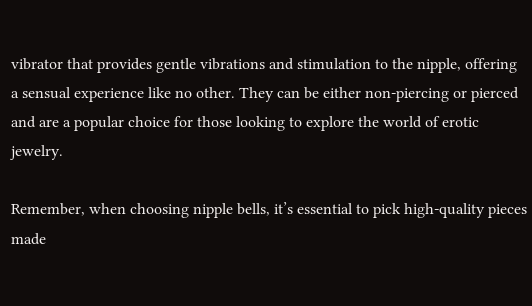vibrator that provides gentle vibrations and stimulation to the nipple, offering a sensual experience like no other. They can be either non-piercing or pierced and are a popular choice for those looking to explore the world of erotic jewelry.

Remember, when choosing nipple bells, it’s essential to pick high-quality pieces made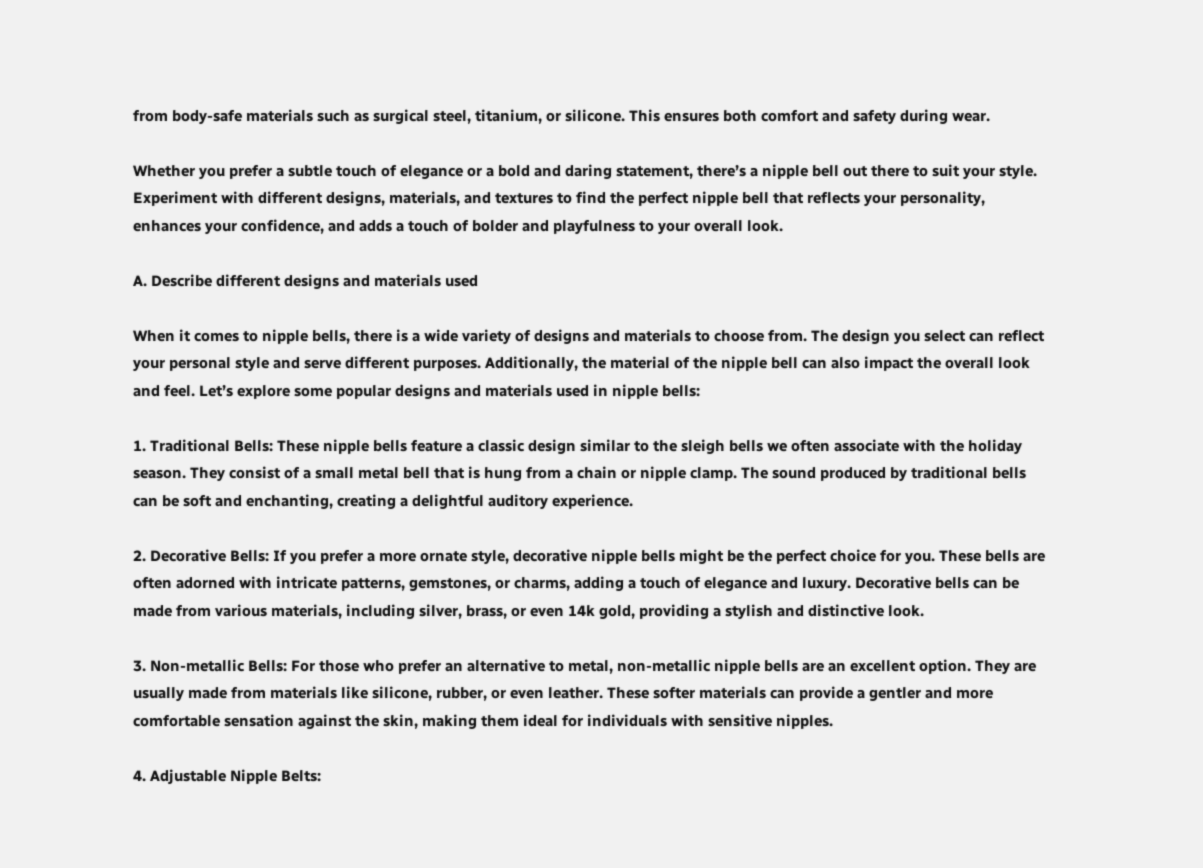from body-safe materials such as surgical steel, titanium, or silicone. This ensures both comfort and safety during wear.

Whether you prefer a subtle touch of elegance or a bold and daring statement, there’s a nipple bell out there to suit your style. Experiment with different designs, materials, and textures to find the perfect nipple bell that reflects your personality, enhances your confidence, and adds a touch of bolder and playfulness to your overall look.

A. Describe different designs and materials used

When it comes to nipple bells, there is a wide variety of designs and materials to choose from. The design you select can reflect your personal style and serve different purposes. Additionally, the material of the nipple bell can also impact the overall look and feel. Let’s explore some popular designs and materials used in nipple bells:

1. Traditional Bells: These nipple bells feature a classic design similar to the sleigh bells we often associate with the holiday season. They consist of a small metal bell that is hung from a chain or nipple clamp. The sound produced by traditional bells can be soft and enchanting, creating a delightful auditory experience.

2. Decorative Bells: If you prefer a more ornate style, decorative nipple bells might be the perfect choice for you. These bells are often adorned with intricate patterns, gemstones, or charms, adding a touch of elegance and luxury. Decorative bells can be made from various materials, including silver, brass, or even 14k gold, providing a stylish and distinctive look.

3. Non-metallic Bells: For those who prefer an alternative to metal, non-metallic nipple bells are an excellent option. They are usually made from materials like silicone, rubber, or even leather. These softer materials can provide a gentler and more comfortable sensation against the skin, making them ideal for individuals with sensitive nipples.

4. Adjustable Nipple Belts: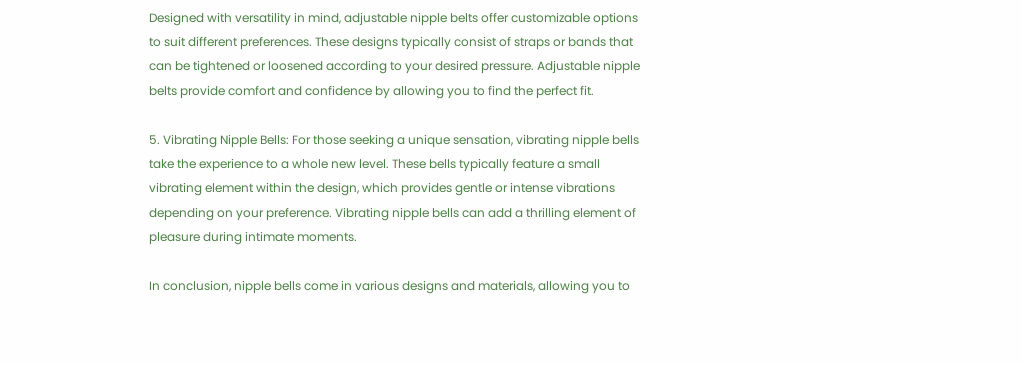Designed with versatility in mind, adjustable nipple belts offer customizable options to suit different preferences. These designs typically consist of straps or bands that can be tightened or loosened according to your desired pressure. Adjustable nipple belts provide comfort and confidence by allowing you to find the perfect fit.

5. Vibrating Nipple Bells: For those seeking a unique sensation, vibrating nipple bells take the experience to a whole new level. These bells typically feature a small vibrating element within the design, which provides gentle or intense vibrations depending on your preference. Vibrating nipple bells can add a thrilling element of pleasure during intimate moments.

In conclusion, nipple bells come in various designs and materials, allowing you to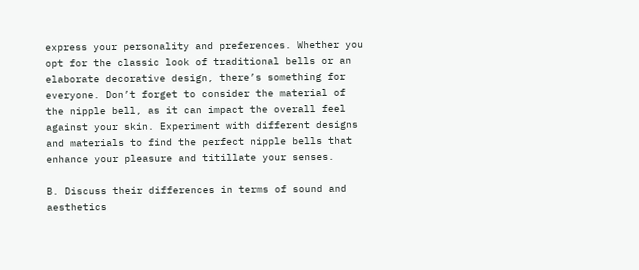express your personality and preferences. Whether you opt for the classic look of traditional bells or an elaborate decorative design, there’s something for everyone. Don’t forget to consider the material of the nipple bell, as it can impact the overall feel against your skin. Experiment with different designs and materials to find the perfect nipple bells that enhance your pleasure and titillate your senses.

B. Discuss their differences in terms of sound and aesthetics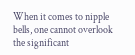When it comes to nipple bells, one cannot overlook the significant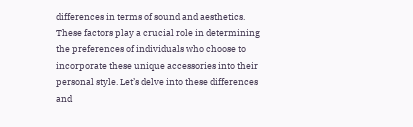differences in terms of sound and aesthetics. These factors play a crucial role in determining the preferences of individuals who choose to incorporate these unique accessories into their personal style. Let’s delve into these differences and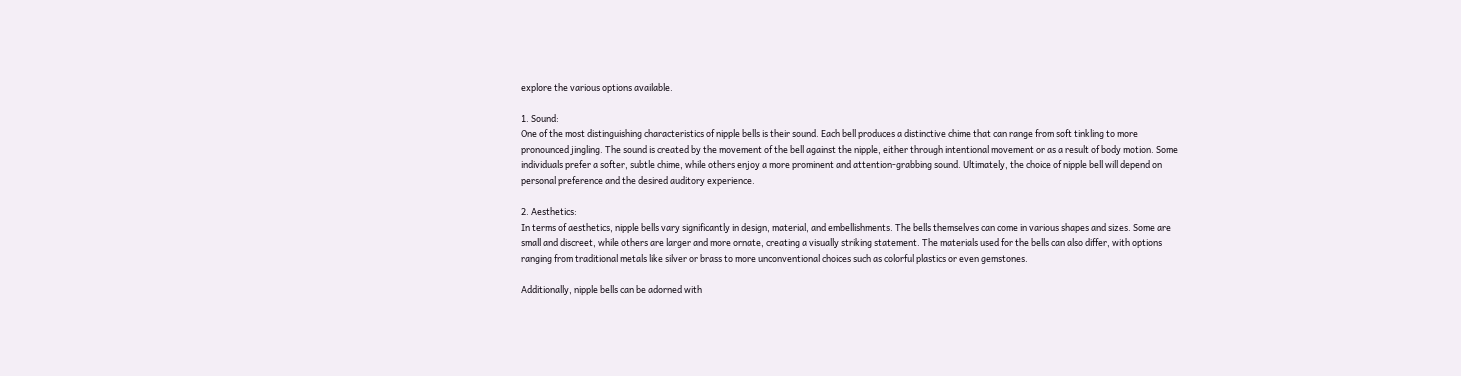explore the various options available.

1. Sound:
One of the most distinguishing characteristics of nipple bells is their sound. Each bell produces a distinctive chime that can range from soft tinkling to more pronounced jingling. The sound is created by the movement of the bell against the nipple, either through intentional movement or as a result of body motion. Some individuals prefer a softer, subtle chime, while others enjoy a more prominent and attention-grabbing sound. Ultimately, the choice of nipple bell will depend on personal preference and the desired auditory experience.

2. Aesthetics:
In terms of aesthetics, nipple bells vary significantly in design, material, and embellishments. The bells themselves can come in various shapes and sizes. Some are small and discreet, while others are larger and more ornate, creating a visually striking statement. The materials used for the bells can also differ, with options ranging from traditional metals like silver or brass to more unconventional choices such as colorful plastics or even gemstones.

Additionally, nipple bells can be adorned with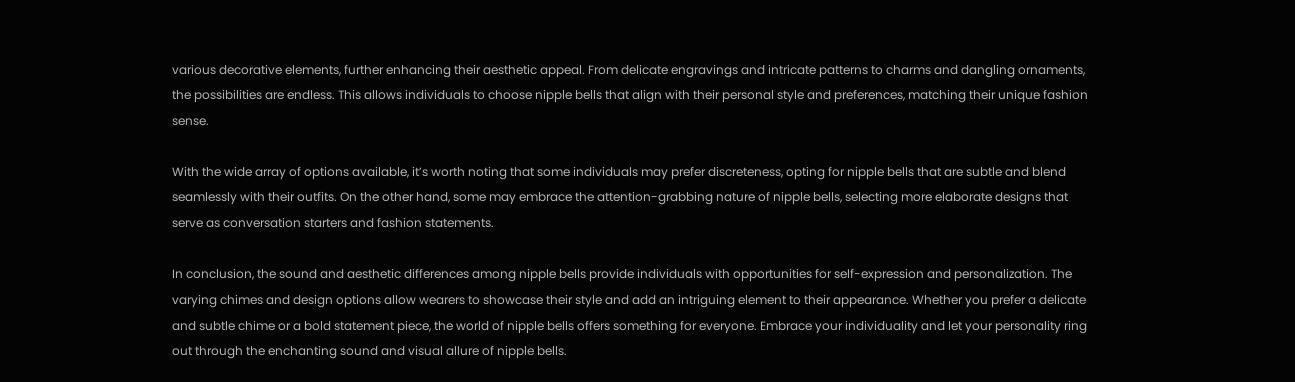various decorative elements, further enhancing their aesthetic appeal. From delicate engravings and intricate patterns to charms and dangling ornaments, the possibilities are endless. This allows individuals to choose nipple bells that align with their personal style and preferences, matching their unique fashion sense.

With the wide array of options available, it’s worth noting that some individuals may prefer discreteness, opting for nipple bells that are subtle and blend seamlessly with their outfits. On the other hand, some may embrace the attention-grabbing nature of nipple bells, selecting more elaborate designs that serve as conversation starters and fashion statements.

In conclusion, the sound and aesthetic differences among nipple bells provide individuals with opportunities for self-expression and personalization. The varying chimes and design options allow wearers to showcase their style and add an intriguing element to their appearance. Whether you prefer a delicate and subtle chime or a bold statement piece, the world of nipple bells offers something for everyone. Embrace your individuality and let your personality ring out through the enchanting sound and visual allure of nipple bells.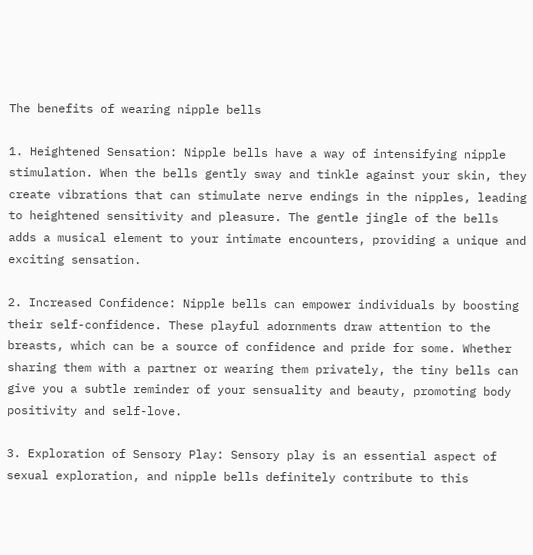The benefits of wearing nipple bells

1. Heightened Sensation: Nipple bells have a way of intensifying nipple stimulation. When the bells gently sway and tinkle against your skin, they create vibrations that can stimulate nerve endings in the nipples, leading to heightened sensitivity and pleasure. The gentle jingle of the bells adds a musical element to your intimate encounters, providing a unique and exciting sensation.

2. Increased Confidence: Nipple bells can empower individuals by boosting their self-confidence. These playful adornments draw attention to the breasts, which can be a source of confidence and pride for some. Whether sharing them with a partner or wearing them privately, the tiny bells can give you a subtle reminder of your sensuality and beauty, promoting body positivity and self-love.

3. Exploration of Sensory Play: Sensory play is an essential aspect of sexual exploration, and nipple bells definitely contribute to this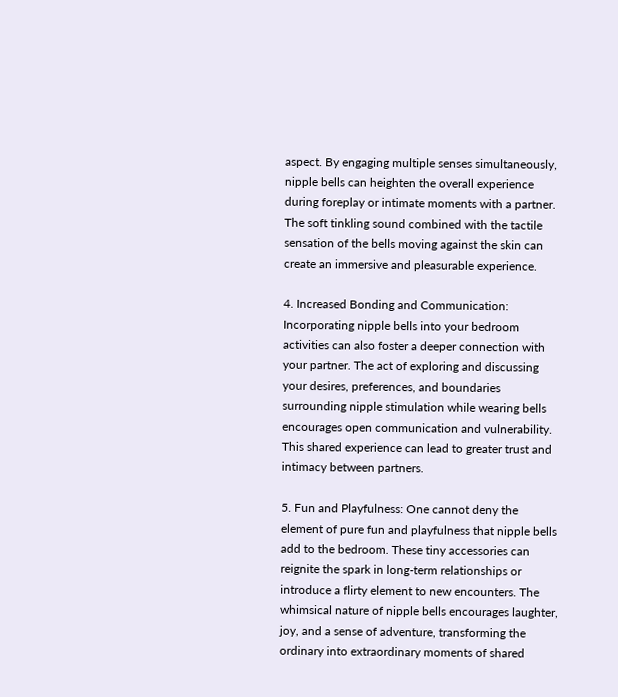aspect. By engaging multiple senses simultaneously, nipple bells can heighten the overall experience during foreplay or intimate moments with a partner. The soft tinkling sound combined with the tactile sensation of the bells moving against the skin can create an immersive and pleasurable experience.

4. Increased Bonding and Communication: Incorporating nipple bells into your bedroom activities can also foster a deeper connection with your partner. The act of exploring and discussing your desires, preferences, and boundaries surrounding nipple stimulation while wearing bells encourages open communication and vulnerability. This shared experience can lead to greater trust and intimacy between partners.

5. Fun and Playfulness: One cannot deny the element of pure fun and playfulness that nipple bells add to the bedroom. These tiny accessories can reignite the spark in long-term relationships or introduce a flirty element to new encounters. The whimsical nature of nipple bells encourages laughter, joy, and a sense of adventure, transforming the ordinary into extraordinary moments of shared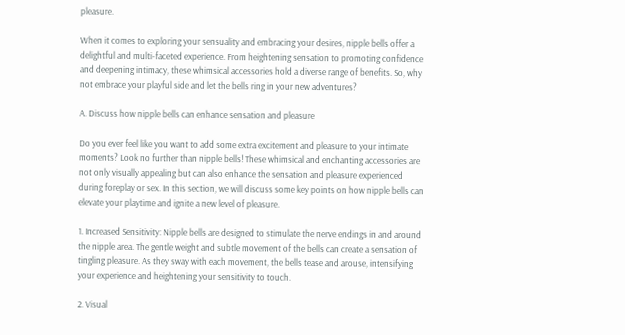pleasure.

When it comes to exploring your sensuality and embracing your desires, nipple bells offer a delightful and multi-faceted experience. From heightening sensation to promoting confidence and deepening intimacy, these whimsical accessories hold a diverse range of benefits. So, why not embrace your playful side and let the bells ring in your new adventures?

A. Discuss how nipple bells can enhance sensation and pleasure

Do you ever feel like you want to add some extra excitement and pleasure to your intimate moments? Look no further than nipple bells! These whimsical and enchanting accessories are not only visually appealing but can also enhance the sensation and pleasure experienced during foreplay or sex. In this section, we will discuss some key points on how nipple bells can elevate your playtime and ignite a new level of pleasure.

1. Increased Sensitivity: Nipple bells are designed to stimulate the nerve endings in and around the nipple area. The gentle weight and subtle movement of the bells can create a sensation of tingling pleasure. As they sway with each movement, the bells tease and arouse, intensifying your experience and heightening your sensitivity to touch.

2. Visual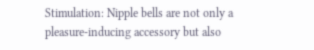Stimulation: Nipple bells are not only a pleasure-inducing accessory but also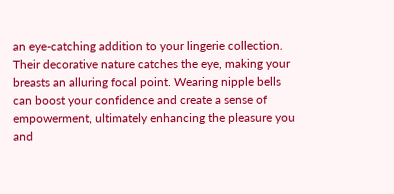an eye-catching addition to your lingerie collection. Their decorative nature catches the eye, making your breasts an alluring focal point. Wearing nipple bells can boost your confidence and create a sense of empowerment, ultimately enhancing the pleasure you and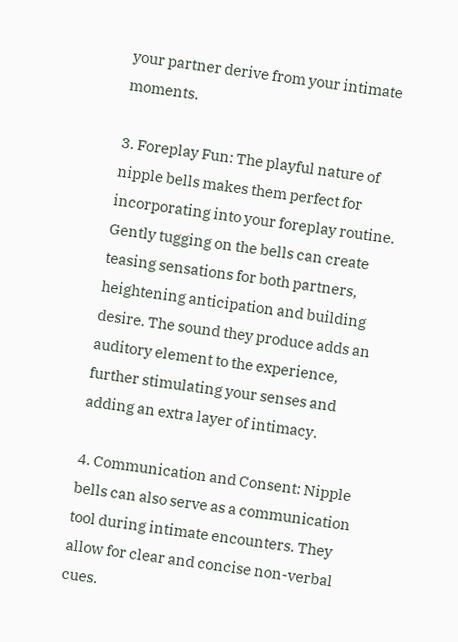your partner derive from your intimate moments.

3. Foreplay Fun: The playful nature of nipple bells makes them perfect for incorporating into your foreplay routine. Gently tugging on the bells can create teasing sensations for both partners, heightening anticipation and building desire. The sound they produce adds an auditory element to the experience, further stimulating your senses and adding an extra layer of intimacy.

4. Communication and Consent: Nipple bells can also serve as a communication tool during intimate encounters. They allow for clear and concise non-verbal cues.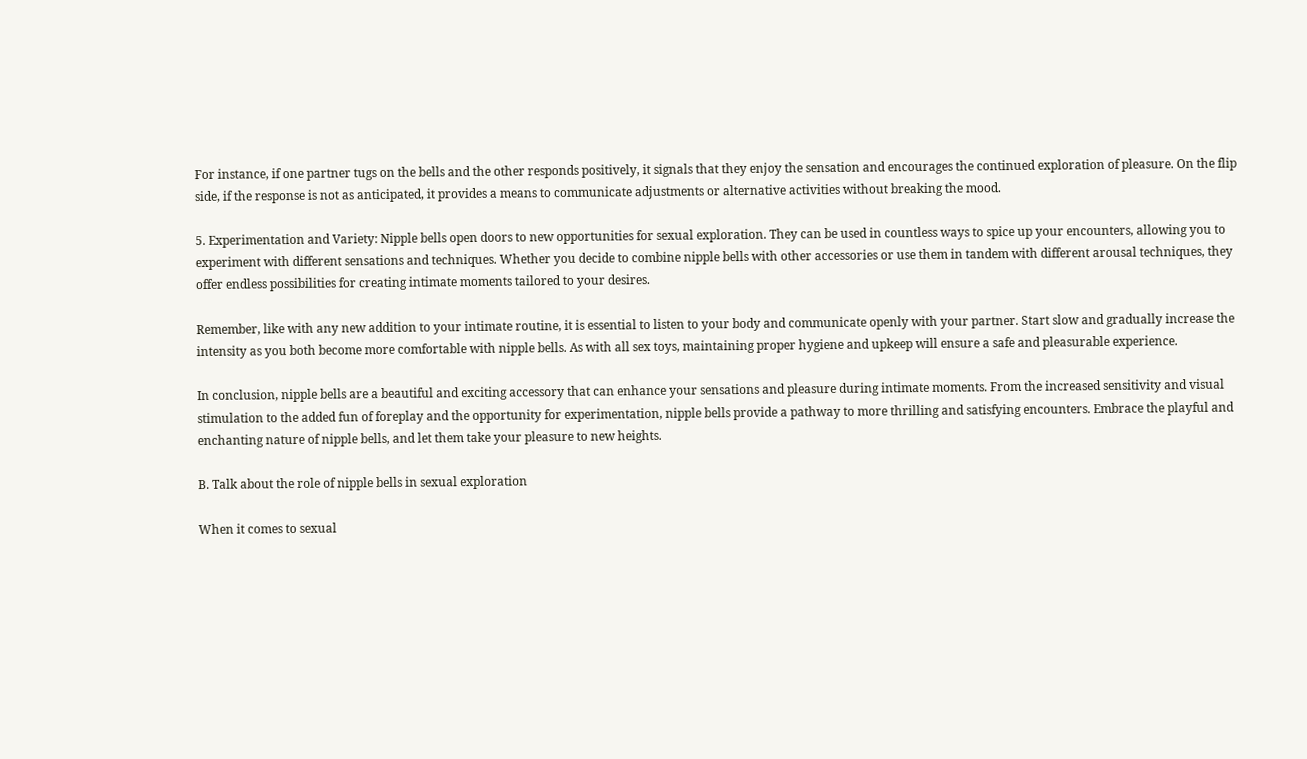For instance, if one partner tugs on the bells and the other responds positively, it signals that they enjoy the sensation and encourages the continued exploration of pleasure. On the flip side, if the response is not as anticipated, it provides a means to communicate adjustments or alternative activities without breaking the mood.

5. Experimentation and Variety: Nipple bells open doors to new opportunities for sexual exploration. They can be used in countless ways to spice up your encounters, allowing you to experiment with different sensations and techniques. Whether you decide to combine nipple bells with other accessories or use them in tandem with different arousal techniques, they offer endless possibilities for creating intimate moments tailored to your desires.

Remember, like with any new addition to your intimate routine, it is essential to listen to your body and communicate openly with your partner. Start slow and gradually increase the intensity as you both become more comfortable with nipple bells. As with all sex toys, maintaining proper hygiene and upkeep will ensure a safe and pleasurable experience.

In conclusion, nipple bells are a beautiful and exciting accessory that can enhance your sensations and pleasure during intimate moments. From the increased sensitivity and visual stimulation to the added fun of foreplay and the opportunity for experimentation, nipple bells provide a pathway to more thrilling and satisfying encounters. Embrace the playful and enchanting nature of nipple bells, and let them take your pleasure to new heights.

B. Talk about the role of nipple bells in sexual exploration

When it comes to sexual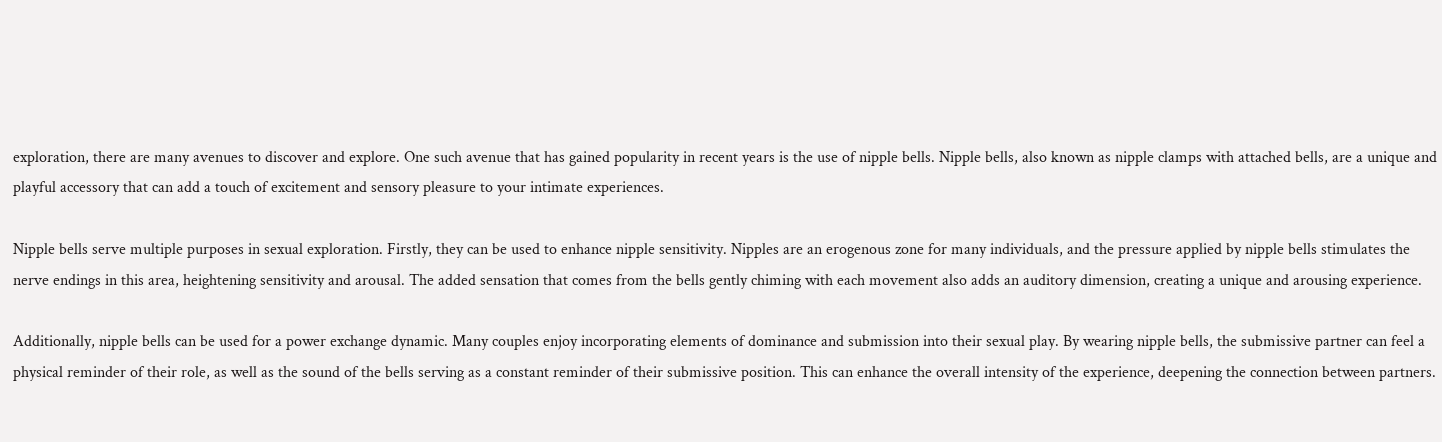exploration, there are many avenues to discover and explore. One such avenue that has gained popularity in recent years is the use of nipple bells. Nipple bells, also known as nipple clamps with attached bells, are a unique and playful accessory that can add a touch of excitement and sensory pleasure to your intimate experiences.

Nipple bells serve multiple purposes in sexual exploration. Firstly, they can be used to enhance nipple sensitivity. Nipples are an erogenous zone for many individuals, and the pressure applied by nipple bells stimulates the nerve endings in this area, heightening sensitivity and arousal. The added sensation that comes from the bells gently chiming with each movement also adds an auditory dimension, creating a unique and arousing experience.

Additionally, nipple bells can be used for a power exchange dynamic. Many couples enjoy incorporating elements of dominance and submission into their sexual play. By wearing nipple bells, the submissive partner can feel a physical reminder of their role, as well as the sound of the bells serving as a constant reminder of their submissive position. This can enhance the overall intensity of the experience, deepening the connection between partners.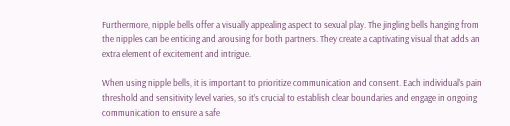Furthermore, nipple bells offer a visually appealing aspect to sexual play. The jingling bells hanging from the nipples can be enticing and arousing for both partners. They create a captivating visual that adds an extra element of excitement and intrigue.

When using nipple bells, it is important to prioritize communication and consent. Each individual’s pain threshold and sensitivity level varies, so it’s crucial to establish clear boundaries and engage in ongoing communication to ensure a safe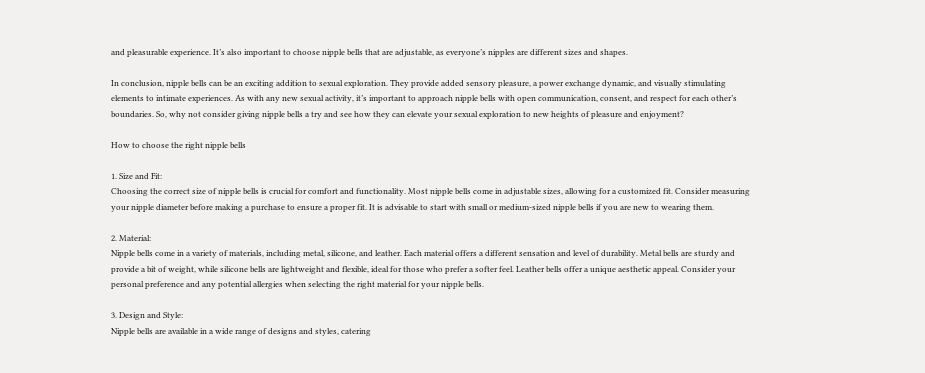and pleasurable experience. It’s also important to choose nipple bells that are adjustable, as everyone’s nipples are different sizes and shapes.

In conclusion, nipple bells can be an exciting addition to sexual exploration. They provide added sensory pleasure, a power exchange dynamic, and visually stimulating elements to intimate experiences. As with any new sexual activity, it’s important to approach nipple bells with open communication, consent, and respect for each other’s boundaries. So, why not consider giving nipple bells a try and see how they can elevate your sexual exploration to new heights of pleasure and enjoyment?

How to choose the right nipple bells

1. Size and Fit:
Choosing the correct size of nipple bells is crucial for comfort and functionality. Most nipple bells come in adjustable sizes, allowing for a customized fit. Consider measuring your nipple diameter before making a purchase to ensure a proper fit. It is advisable to start with small or medium-sized nipple bells if you are new to wearing them.

2. Material:
Nipple bells come in a variety of materials, including metal, silicone, and leather. Each material offers a different sensation and level of durability. Metal bells are sturdy and provide a bit of weight, while silicone bells are lightweight and flexible, ideal for those who prefer a softer feel. Leather bells offer a unique aesthetic appeal. Consider your personal preference and any potential allergies when selecting the right material for your nipple bells.

3. Design and Style:
Nipple bells are available in a wide range of designs and styles, catering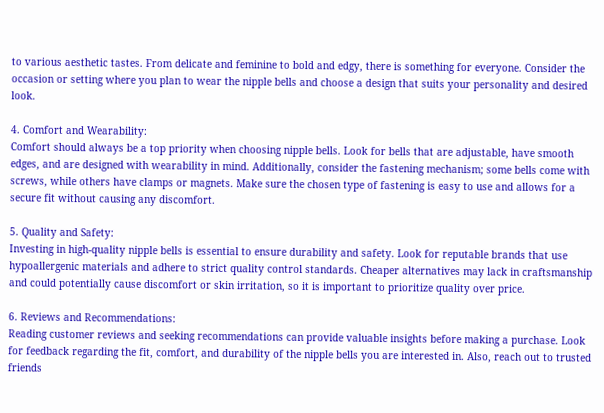to various aesthetic tastes. From delicate and feminine to bold and edgy, there is something for everyone. Consider the occasion or setting where you plan to wear the nipple bells and choose a design that suits your personality and desired look.

4. Comfort and Wearability:
Comfort should always be a top priority when choosing nipple bells. Look for bells that are adjustable, have smooth edges, and are designed with wearability in mind. Additionally, consider the fastening mechanism; some bells come with screws, while others have clamps or magnets. Make sure the chosen type of fastening is easy to use and allows for a secure fit without causing any discomfort.

5. Quality and Safety:
Investing in high-quality nipple bells is essential to ensure durability and safety. Look for reputable brands that use hypoallergenic materials and adhere to strict quality control standards. Cheaper alternatives may lack in craftsmanship and could potentially cause discomfort or skin irritation, so it is important to prioritize quality over price.

6. Reviews and Recommendations:
Reading customer reviews and seeking recommendations can provide valuable insights before making a purchase. Look for feedback regarding the fit, comfort, and durability of the nipple bells you are interested in. Also, reach out to trusted friends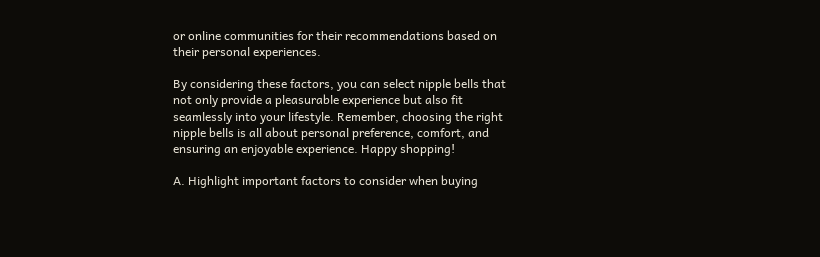or online communities for their recommendations based on their personal experiences.

By considering these factors, you can select nipple bells that not only provide a pleasurable experience but also fit seamlessly into your lifestyle. Remember, choosing the right nipple bells is all about personal preference, comfort, and ensuring an enjoyable experience. Happy shopping!

A. Highlight important factors to consider when buying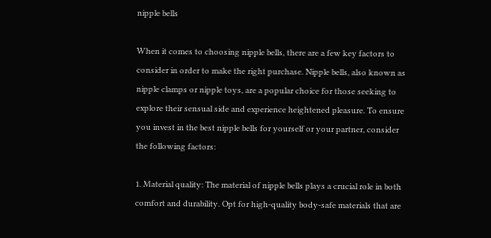nipple bells

When it comes to choosing nipple bells, there are a few key factors to consider in order to make the right purchase. Nipple bells, also known as nipple clamps or nipple toys, are a popular choice for those seeking to explore their sensual side and experience heightened pleasure. To ensure you invest in the best nipple bells for yourself or your partner, consider the following factors:

1. Material quality: The material of nipple bells plays a crucial role in both comfort and durability. Opt for high-quality body-safe materials that are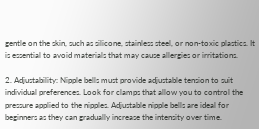gentle on the skin, such as silicone, stainless steel, or non-toxic plastics. It is essential to avoid materials that may cause allergies or irritations.

2. Adjustability: Nipple bells must provide adjustable tension to suit individual preferences. Look for clamps that allow you to control the pressure applied to the nipples. Adjustable nipple bells are ideal for beginners as they can gradually increase the intensity over time.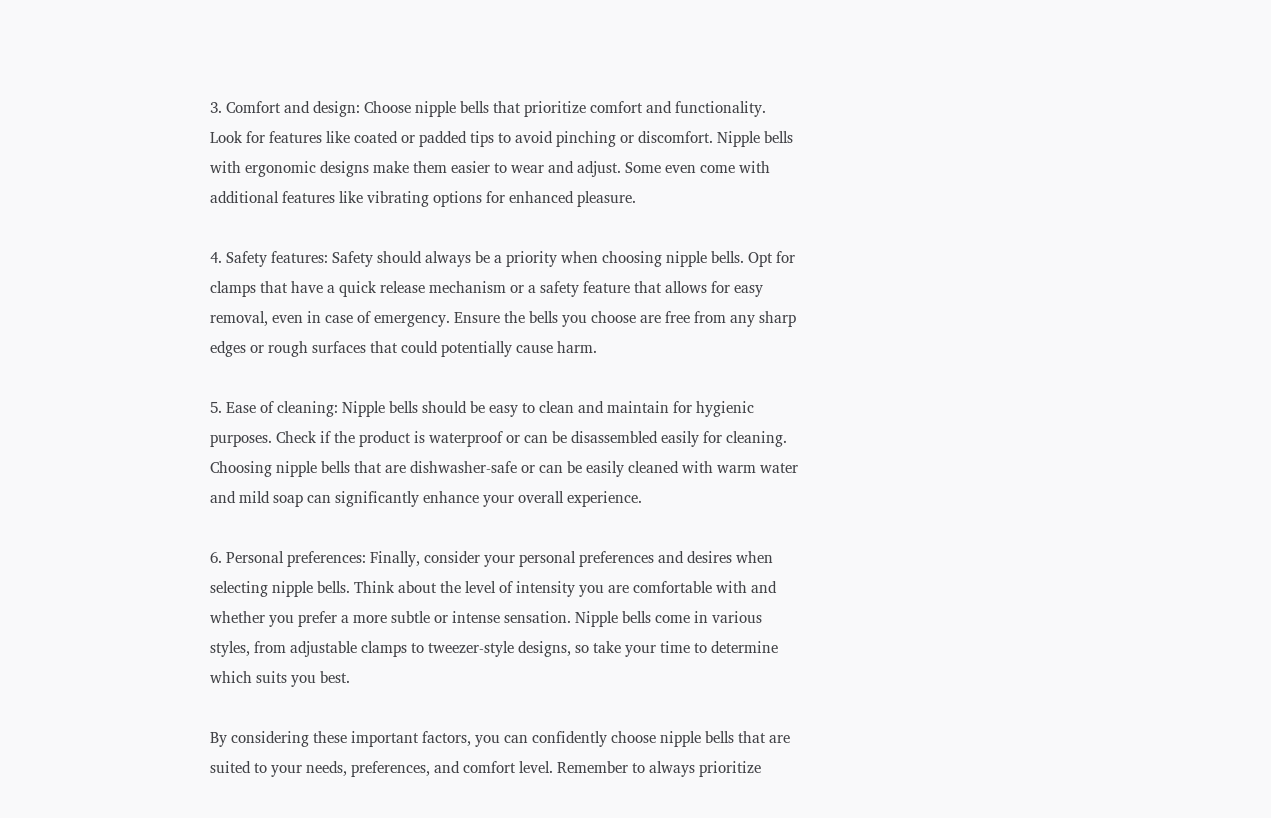3. Comfort and design: Choose nipple bells that prioritize comfort and functionality. Look for features like coated or padded tips to avoid pinching or discomfort. Nipple bells with ergonomic designs make them easier to wear and adjust. Some even come with additional features like vibrating options for enhanced pleasure.

4. Safety features: Safety should always be a priority when choosing nipple bells. Opt for clamps that have a quick release mechanism or a safety feature that allows for easy removal, even in case of emergency. Ensure the bells you choose are free from any sharp edges or rough surfaces that could potentially cause harm.

5. Ease of cleaning: Nipple bells should be easy to clean and maintain for hygienic purposes. Check if the product is waterproof or can be disassembled easily for cleaning. Choosing nipple bells that are dishwasher-safe or can be easily cleaned with warm water and mild soap can significantly enhance your overall experience.

6. Personal preferences: Finally, consider your personal preferences and desires when selecting nipple bells. Think about the level of intensity you are comfortable with and whether you prefer a more subtle or intense sensation. Nipple bells come in various styles, from adjustable clamps to tweezer-style designs, so take your time to determine which suits you best.

By considering these important factors, you can confidently choose nipple bells that are suited to your needs, preferences, and comfort level. Remember to always prioritize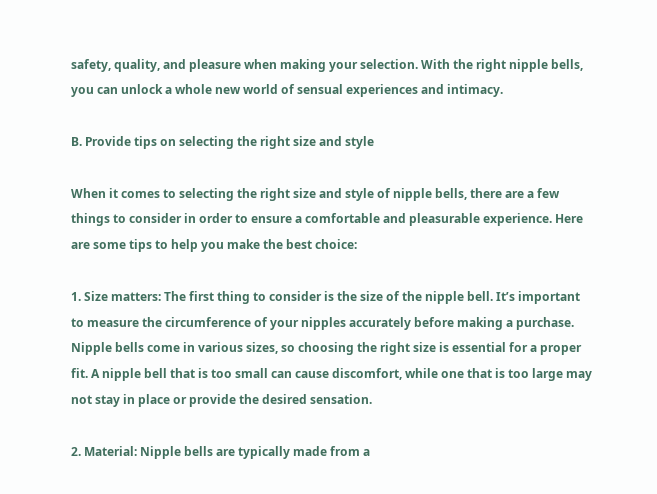safety, quality, and pleasure when making your selection. With the right nipple bells, you can unlock a whole new world of sensual experiences and intimacy.

B. Provide tips on selecting the right size and style

When it comes to selecting the right size and style of nipple bells, there are a few things to consider in order to ensure a comfortable and pleasurable experience. Here are some tips to help you make the best choice:

1. Size matters: The first thing to consider is the size of the nipple bell. It’s important to measure the circumference of your nipples accurately before making a purchase. Nipple bells come in various sizes, so choosing the right size is essential for a proper fit. A nipple bell that is too small can cause discomfort, while one that is too large may not stay in place or provide the desired sensation.

2. Material: Nipple bells are typically made from a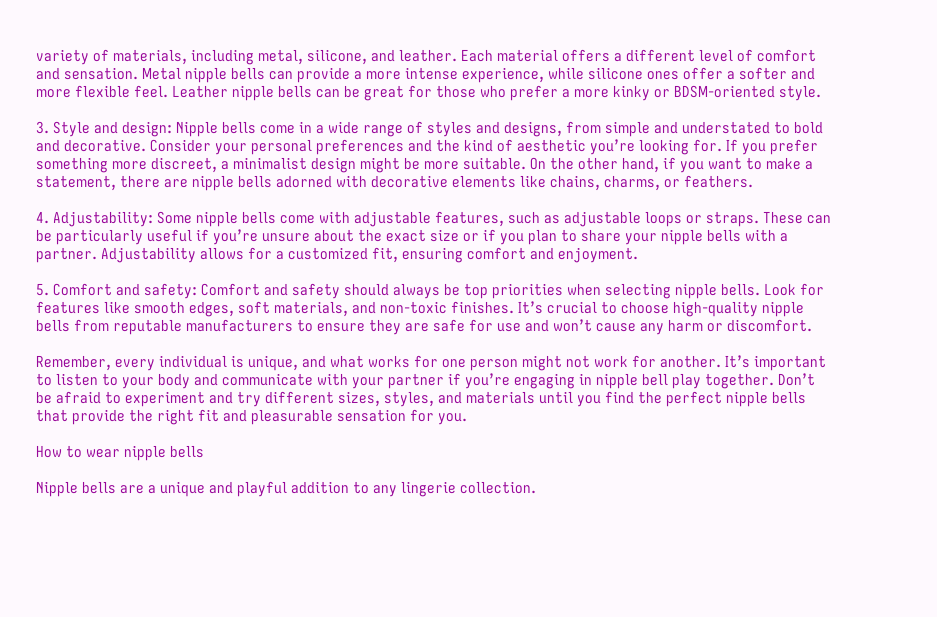variety of materials, including metal, silicone, and leather. Each material offers a different level of comfort and sensation. Metal nipple bells can provide a more intense experience, while silicone ones offer a softer and more flexible feel. Leather nipple bells can be great for those who prefer a more kinky or BDSM-oriented style.

3. Style and design: Nipple bells come in a wide range of styles and designs, from simple and understated to bold and decorative. Consider your personal preferences and the kind of aesthetic you’re looking for. If you prefer something more discreet, a minimalist design might be more suitable. On the other hand, if you want to make a statement, there are nipple bells adorned with decorative elements like chains, charms, or feathers.

4. Adjustability: Some nipple bells come with adjustable features, such as adjustable loops or straps. These can be particularly useful if you’re unsure about the exact size or if you plan to share your nipple bells with a partner. Adjustability allows for a customized fit, ensuring comfort and enjoyment.

5. Comfort and safety: Comfort and safety should always be top priorities when selecting nipple bells. Look for features like smooth edges, soft materials, and non-toxic finishes. It’s crucial to choose high-quality nipple bells from reputable manufacturers to ensure they are safe for use and won’t cause any harm or discomfort.

Remember, every individual is unique, and what works for one person might not work for another. It’s important to listen to your body and communicate with your partner if you’re engaging in nipple bell play together. Don’t be afraid to experiment and try different sizes, styles, and materials until you find the perfect nipple bells that provide the right fit and pleasurable sensation for you.

How to wear nipple bells

Nipple bells are a unique and playful addition to any lingerie collection.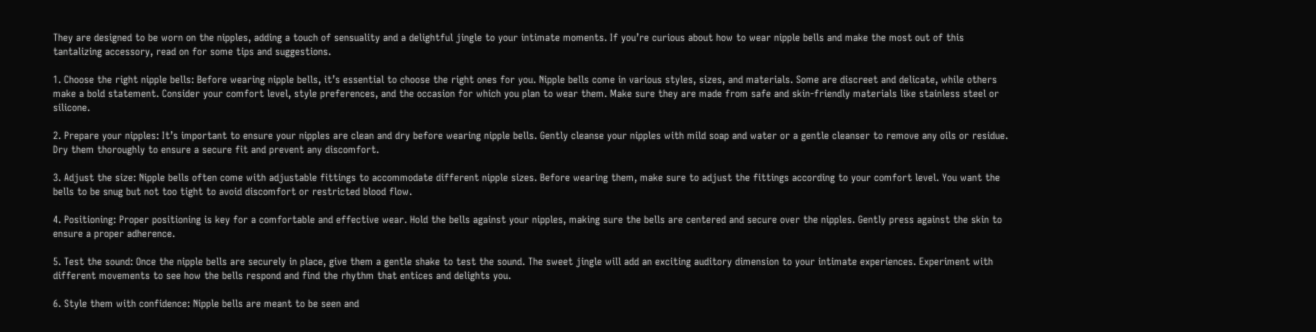They are designed to be worn on the nipples, adding a touch of sensuality and a delightful jingle to your intimate moments. If you’re curious about how to wear nipple bells and make the most out of this tantalizing accessory, read on for some tips and suggestions.

1. Choose the right nipple bells: Before wearing nipple bells, it’s essential to choose the right ones for you. Nipple bells come in various styles, sizes, and materials. Some are discreet and delicate, while others make a bold statement. Consider your comfort level, style preferences, and the occasion for which you plan to wear them. Make sure they are made from safe and skin-friendly materials like stainless steel or silicone.

2. Prepare your nipples: It’s important to ensure your nipples are clean and dry before wearing nipple bells. Gently cleanse your nipples with mild soap and water or a gentle cleanser to remove any oils or residue. Dry them thoroughly to ensure a secure fit and prevent any discomfort.

3. Adjust the size: Nipple bells often come with adjustable fittings to accommodate different nipple sizes. Before wearing them, make sure to adjust the fittings according to your comfort level. You want the bells to be snug but not too tight to avoid discomfort or restricted blood flow.

4. Positioning: Proper positioning is key for a comfortable and effective wear. Hold the bells against your nipples, making sure the bells are centered and secure over the nipples. Gently press against the skin to ensure a proper adherence.

5. Test the sound: Once the nipple bells are securely in place, give them a gentle shake to test the sound. The sweet jingle will add an exciting auditory dimension to your intimate experiences. Experiment with different movements to see how the bells respond and find the rhythm that entices and delights you.

6. Style them with confidence: Nipple bells are meant to be seen and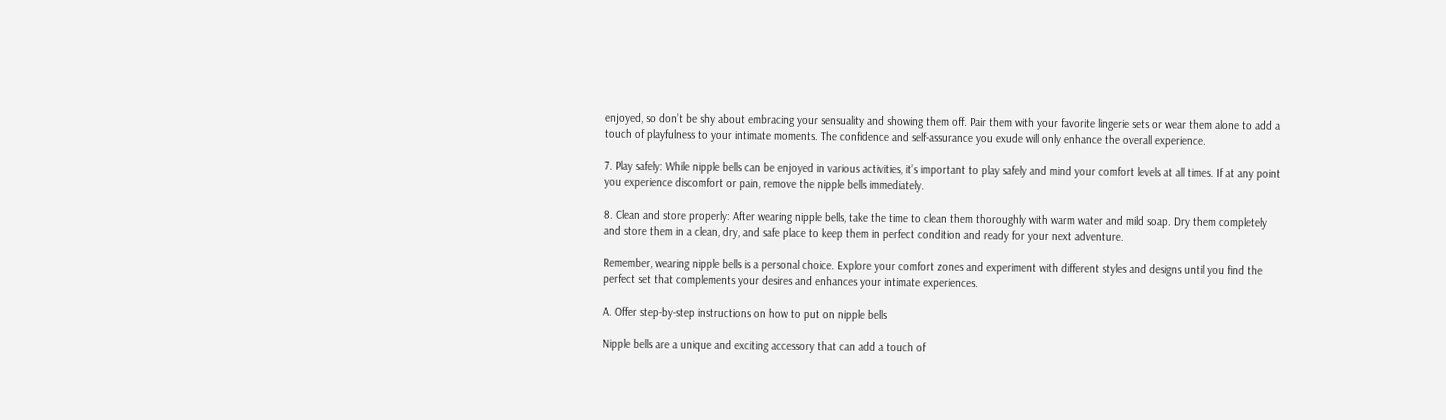enjoyed, so don’t be shy about embracing your sensuality and showing them off. Pair them with your favorite lingerie sets or wear them alone to add a touch of playfulness to your intimate moments. The confidence and self-assurance you exude will only enhance the overall experience.

7. Play safely: While nipple bells can be enjoyed in various activities, it’s important to play safely and mind your comfort levels at all times. If at any point you experience discomfort or pain, remove the nipple bells immediately.

8. Clean and store properly: After wearing nipple bells, take the time to clean them thoroughly with warm water and mild soap. Dry them completely and store them in a clean, dry, and safe place to keep them in perfect condition and ready for your next adventure.

Remember, wearing nipple bells is a personal choice. Explore your comfort zones and experiment with different styles and designs until you find the perfect set that complements your desires and enhances your intimate experiences.

A. Offer step-by-step instructions on how to put on nipple bells

Nipple bells are a unique and exciting accessory that can add a touch of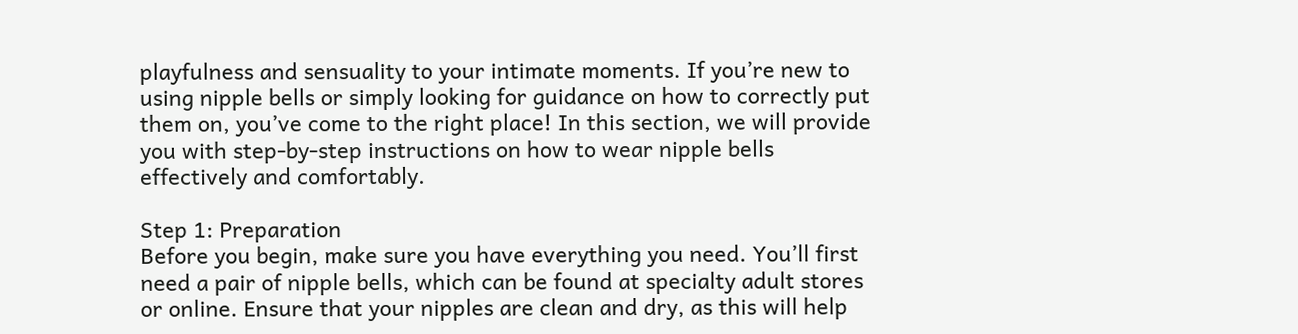playfulness and sensuality to your intimate moments. If you’re new to using nipple bells or simply looking for guidance on how to correctly put them on, you’ve come to the right place! In this section, we will provide you with step-by-step instructions on how to wear nipple bells effectively and comfortably.

Step 1: Preparation
Before you begin, make sure you have everything you need. You’ll first need a pair of nipple bells, which can be found at specialty adult stores or online. Ensure that your nipples are clean and dry, as this will help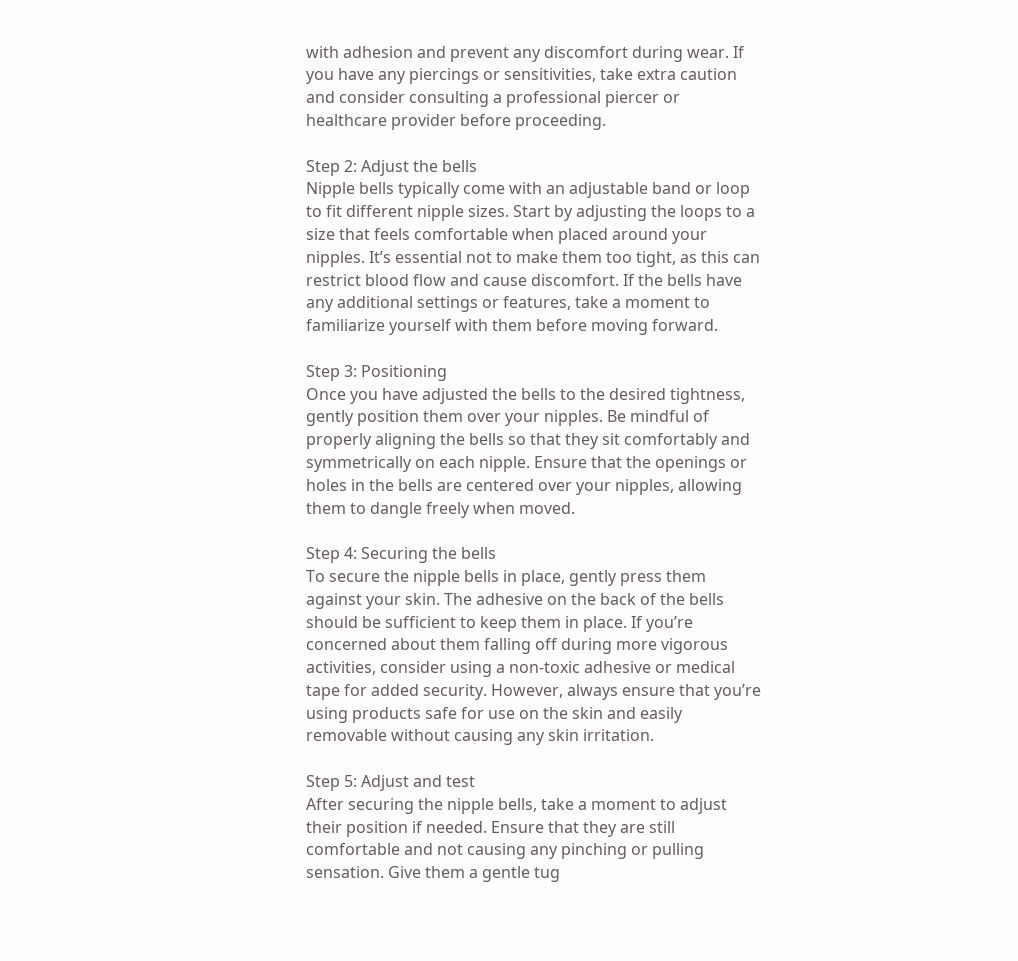with adhesion and prevent any discomfort during wear. If you have any piercings or sensitivities, take extra caution and consider consulting a professional piercer or healthcare provider before proceeding.

Step 2: Adjust the bells
Nipple bells typically come with an adjustable band or loop to fit different nipple sizes. Start by adjusting the loops to a size that feels comfortable when placed around your nipples. It’s essential not to make them too tight, as this can restrict blood flow and cause discomfort. If the bells have any additional settings or features, take a moment to familiarize yourself with them before moving forward.

Step 3: Positioning
Once you have adjusted the bells to the desired tightness, gently position them over your nipples. Be mindful of properly aligning the bells so that they sit comfortably and symmetrically on each nipple. Ensure that the openings or holes in the bells are centered over your nipples, allowing them to dangle freely when moved.

Step 4: Securing the bells
To secure the nipple bells in place, gently press them against your skin. The adhesive on the back of the bells should be sufficient to keep them in place. If you’re concerned about them falling off during more vigorous activities, consider using a non-toxic adhesive or medical tape for added security. However, always ensure that you’re using products safe for use on the skin and easily removable without causing any skin irritation.

Step 5: Adjust and test
After securing the nipple bells, take a moment to adjust their position if needed. Ensure that they are still comfortable and not causing any pinching or pulling sensation. Give them a gentle tug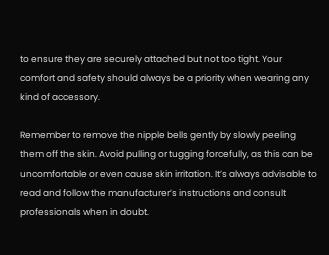to ensure they are securely attached but not too tight. Your comfort and safety should always be a priority when wearing any kind of accessory.

Remember to remove the nipple bells gently by slowly peeling them off the skin. Avoid pulling or tugging forcefully, as this can be uncomfortable or even cause skin irritation. It’s always advisable to read and follow the manufacturer’s instructions and consult professionals when in doubt.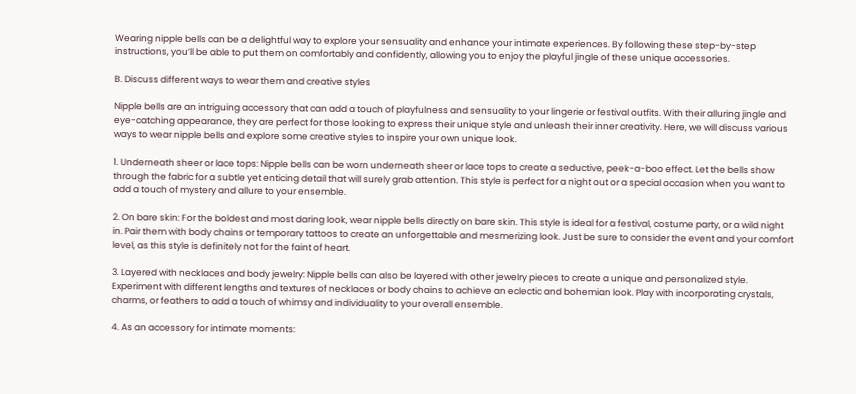Wearing nipple bells can be a delightful way to explore your sensuality and enhance your intimate experiences. By following these step-by-step instructions, you’ll be able to put them on comfortably and confidently, allowing you to enjoy the playful jingle of these unique accessories.

B. Discuss different ways to wear them and creative styles

Nipple bells are an intriguing accessory that can add a touch of playfulness and sensuality to your lingerie or festival outfits. With their alluring jingle and eye-catching appearance, they are perfect for those looking to express their unique style and unleash their inner creativity. Here, we will discuss various ways to wear nipple bells and explore some creative styles to inspire your own unique look.

1. Underneath sheer or lace tops: Nipple bells can be worn underneath sheer or lace tops to create a seductive, peek-a-boo effect. Let the bells show through the fabric for a subtle yet enticing detail that will surely grab attention. This style is perfect for a night out or a special occasion when you want to add a touch of mystery and allure to your ensemble.

2. On bare skin: For the boldest and most daring look, wear nipple bells directly on bare skin. This style is ideal for a festival, costume party, or a wild night in. Pair them with body chains or temporary tattoos to create an unforgettable and mesmerizing look. Just be sure to consider the event and your comfort level, as this style is definitely not for the faint of heart.

3. Layered with necklaces and body jewelry: Nipple bells can also be layered with other jewelry pieces to create a unique and personalized style. Experiment with different lengths and textures of necklaces or body chains to achieve an eclectic and bohemian look. Play with incorporating crystals, charms, or feathers to add a touch of whimsy and individuality to your overall ensemble.

4. As an accessory for intimate moments: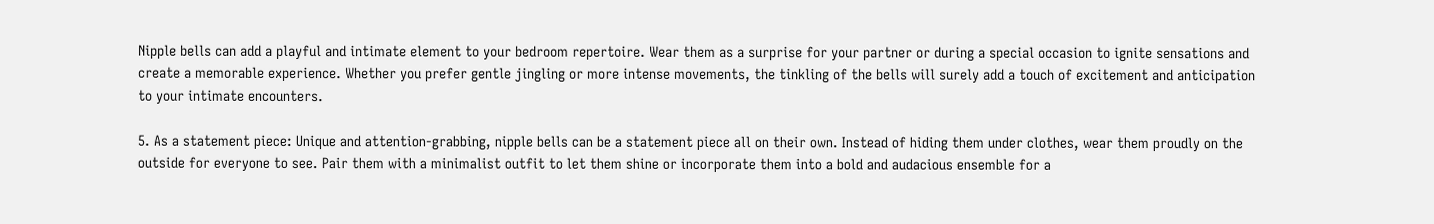Nipple bells can add a playful and intimate element to your bedroom repertoire. Wear them as a surprise for your partner or during a special occasion to ignite sensations and create a memorable experience. Whether you prefer gentle jingling or more intense movements, the tinkling of the bells will surely add a touch of excitement and anticipation to your intimate encounters.

5. As a statement piece: Unique and attention-grabbing, nipple bells can be a statement piece all on their own. Instead of hiding them under clothes, wear them proudly on the outside for everyone to see. Pair them with a minimalist outfit to let them shine or incorporate them into a bold and audacious ensemble for a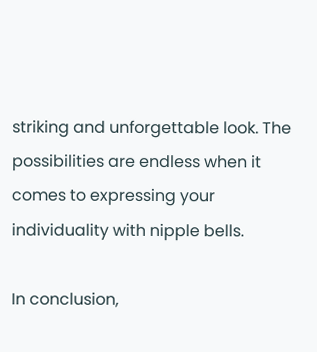striking and unforgettable look. The possibilities are endless when it comes to expressing your individuality with nipple bells.

In conclusion,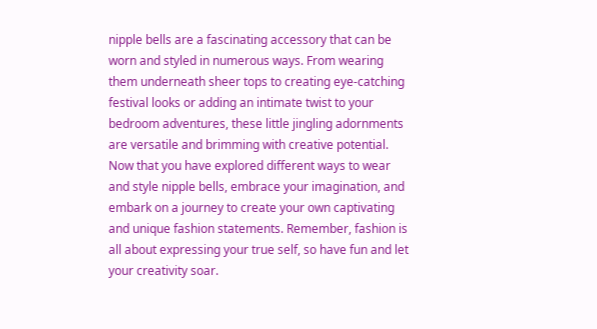nipple bells are a fascinating accessory that can be worn and styled in numerous ways. From wearing them underneath sheer tops to creating eye-catching festival looks or adding an intimate twist to your bedroom adventures, these little jingling adornments are versatile and brimming with creative potential. Now that you have explored different ways to wear and style nipple bells, embrace your imagination, and embark on a journey to create your own captivating and unique fashion statements. Remember, fashion is all about expressing your true self, so have fun and let your creativity soar.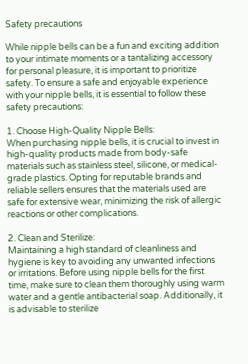Safety precautions

While nipple bells can be a fun and exciting addition to your intimate moments or a tantalizing accessory for personal pleasure, it is important to prioritize safety. To ensure a safe and enjoyable experience with your nipple bells, it is essential to follow these safety precautions:

1. Choose High-Quality Nipple Bells:
When purchasing nipple bells, it is crucial to invest in high-quality products made from body-safe materials such as stainless steel, silicone, or medical-grade plastics. Opting for reputable brands and reliable sellers ensures that the materials used are safe for extensive wear, minimizing the risk of allergic reactions or other complications.

2. Clean and Sterilize:
Maintaining a high standard of cleanliness and hygiene is key to avoiding any unwanted infections or irritations. Before using nipple bells for the first time, make sure to clean them thoroughly using warm water and a gentle antibacterial soap. Additionally, it is advisable to sterilize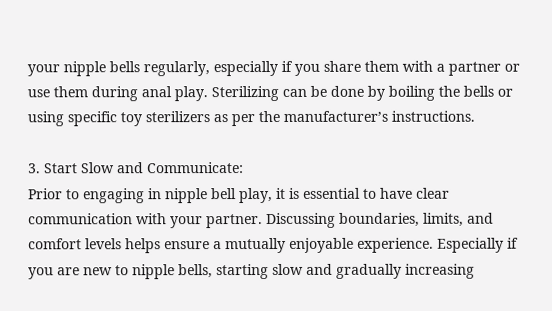your nipple bells regularly, especially if you share them with a partner or use them during anal play. Sterilizing can be done by boiling the bells or using specific toy sterilizers as per the manufacturer’s instructions.

3. Start Slow and Communicate:
Prior to engaging in nipple bell play, it is essential to have clear communication with your partner. Discussing boundaries, limits, and comfort levels helps ensure a mutually enjoyable experience. Especially if you are new to nipple bells, starting slow and gradually increasing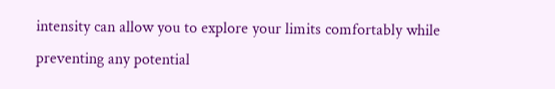intensity can allow you to explore your limits comfortably while preventing any potential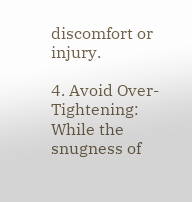discomfort or injury.

4. Avoid Over-Tightening:
While the snugness of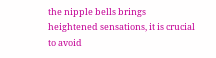the nipple bells brings heightened sensations, it is crucial to avoid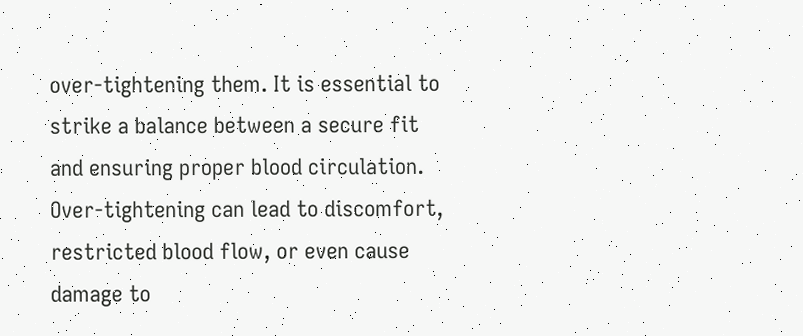over-tightening them. It is essential to strike a balance between a secure fit and ensuring proper blood circulation. Over-tightening can lead to discomfort, restricted blood flow, or even cause damage to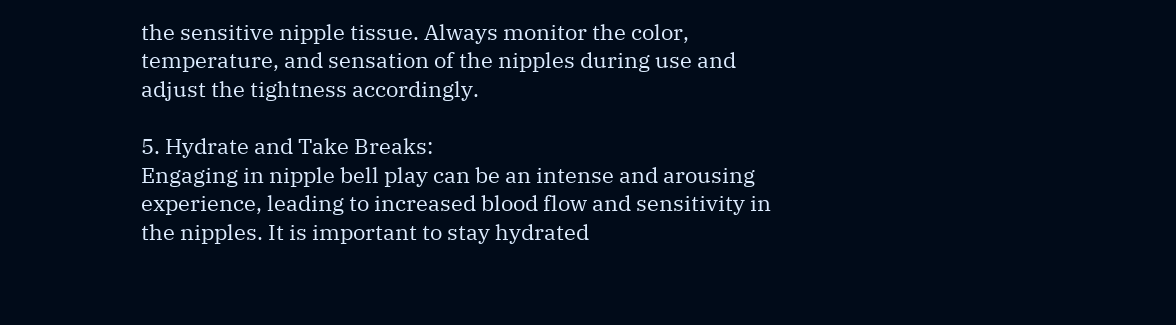the sensitive nipple tissue. Always monitor the color, temperature, and sensation of the nipples during use and adjust the tightness accordingly.

5. Hydrate and Take Breaks:
Engaging in nipple bell play can be an intense and arousing experience, leading to increased blood flow and sensitivity in the nipples. It is important to stay hydrated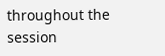throughout the session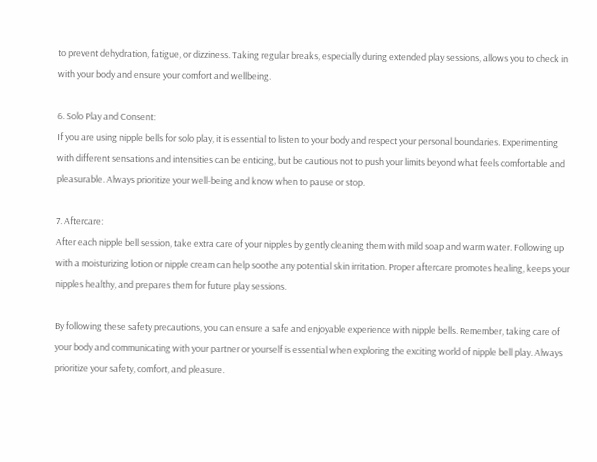to prevent dehydration, fatigue, or dizziness. Taking regular breaks, especially during extended play sessions, allows you to check in with your body and ensure your comfort and wellbeing.

6. Solo Play and Consent:
If you are using nipple bells for solo play, it is essential to listen to your body and respect your personal boundaries. Experimenting with different sensations and intensities can be enticing, but be cautious not to push your limits beyond what feels comfortable and pleasurable. Always prioritize your well-being and know when to pause or stop.

7. Aftercare:
After each nipple bell session, take extra care of your nipples by gently cleaning them with mild soap and warm water. Following up with a moisturizing lotion or nipple cream can help soothe any potential skin irritation. Proper aftercare promotes healing, keeps your nipples healthy, and prepares them for future play sessions.

By following these safety precautions, you can ensure a safe and enjoyable experience with nipple bells. Remember, taking care of your body and communicating with your partner or yourself is essential when exploring the exciting world of nipple bell play. Always prioritize your safety, comfort, and pleasure.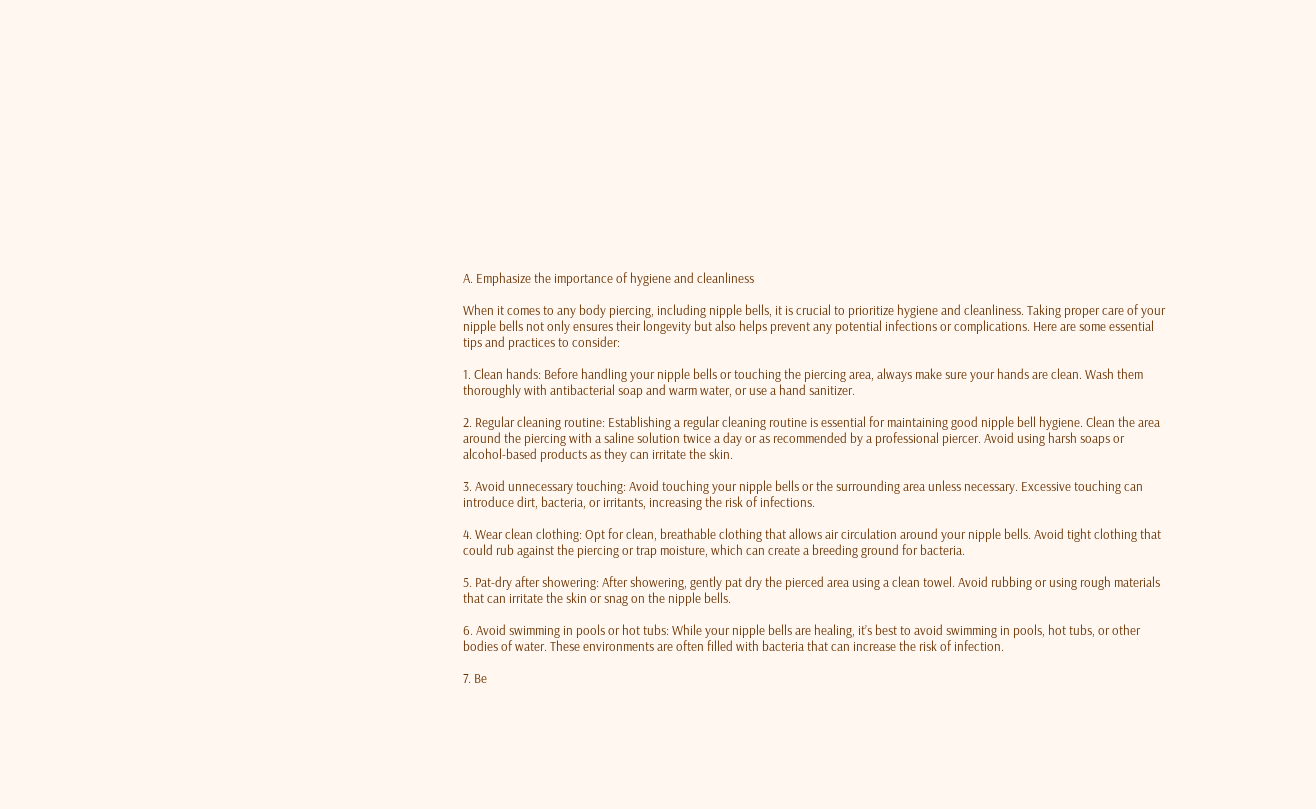A. Emphasize the importance of hygiene and cleanliness

When it comes to any body piercing, including nipple bells, it is crucial to prioritize hygiene and cleanliness. Taking proper care of your nipple bells not only ensures their longevity but also helps prevent any potential infections or complications. Here are some essential tips and practices to consider:

1. Clean hands: Before handling your nipple bells or touching the piercing area, always make sure your hands are clean. Wash them thoroughly with antibacterial soap and warm water, or use a hand sanitizer.

2. Regular cleaning routine: Establishing a regular cleaning routine is essential for maintaining good nipple bell hygiene. Clean the area around the piercing with a saline solution twice a day or as recommended by a professional piercer. Avoid using harsh soaps or alcohol-based products as they can irritate the skin.

3. Avoid unnecessary touching: Avoid touching your nipple bells or the surrounding area unless necessary. Excessive touching can introduce dirt, bacteria, or irritants, increasing the risk of infections.

4. Wear clean clothing: Opt for clean, breathable clothing that allows air circulation around your nipple bells. Avoid tight clothing that could rub against the piercing or trap moisture, which can create a breeding ground for bacteria.

5. Pat-dry after showering: After showering, gently pat dry the pierced area using a clean towel. Avoid rubbing or using rough materials that can irritate the skin or snag on the nipple bells.

6. Avoid swimming in pools or hot tubs: While your nipple bells are healing, it’s best to avoid swimming in pools, hot tubs, or other bodies of water. These environments are often filled with bacteria that can increase the risk of infection.

7. Be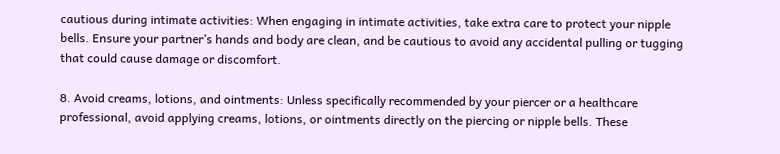cautious during intimate activities: When engaging in intimate activities, take extra care to protect your nipple bells. Ensure your partner’s hands and body are clean, and be cautious to avoid any accidental pulling or tugging that could cause damage or discomfort.

8. Avoid creams, lotions, and ointments: Unless specifically recommended by your piercer or a healthcare professional, avoid applying creams, lotions, or ointments directly on the piercing or nipple bells. These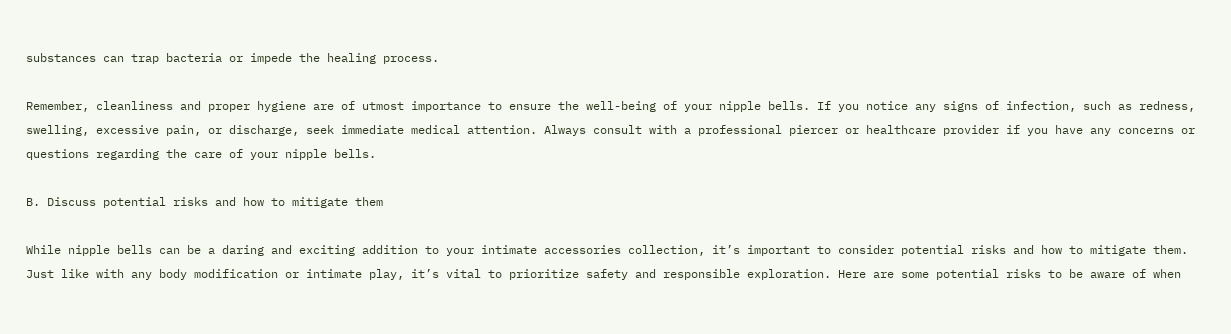substances can trap bacteria or impede the healing process.

Remember, cleanliness and proper hygiene are of utmost importance to ensure the well-being of your nipple bells. If you notice any signs of infection, such as redness, swelling, excessive pain, or discharge, seek immediate medical attention. Always consult with a professional piercer or healthcare provider if you have any concerns or questions regarding the care of your nipple bells.

B. Discuss potential risks and how to mitigate them

While nipple bells can be a daring and exciting addition to your intimate accessories collection, it’s important to consider potential risks and how to mitigate them. Just like with any body modification or intimate play, it’s vital to prioritize safety and responsible exploration. Here are some potential risks to be aware of when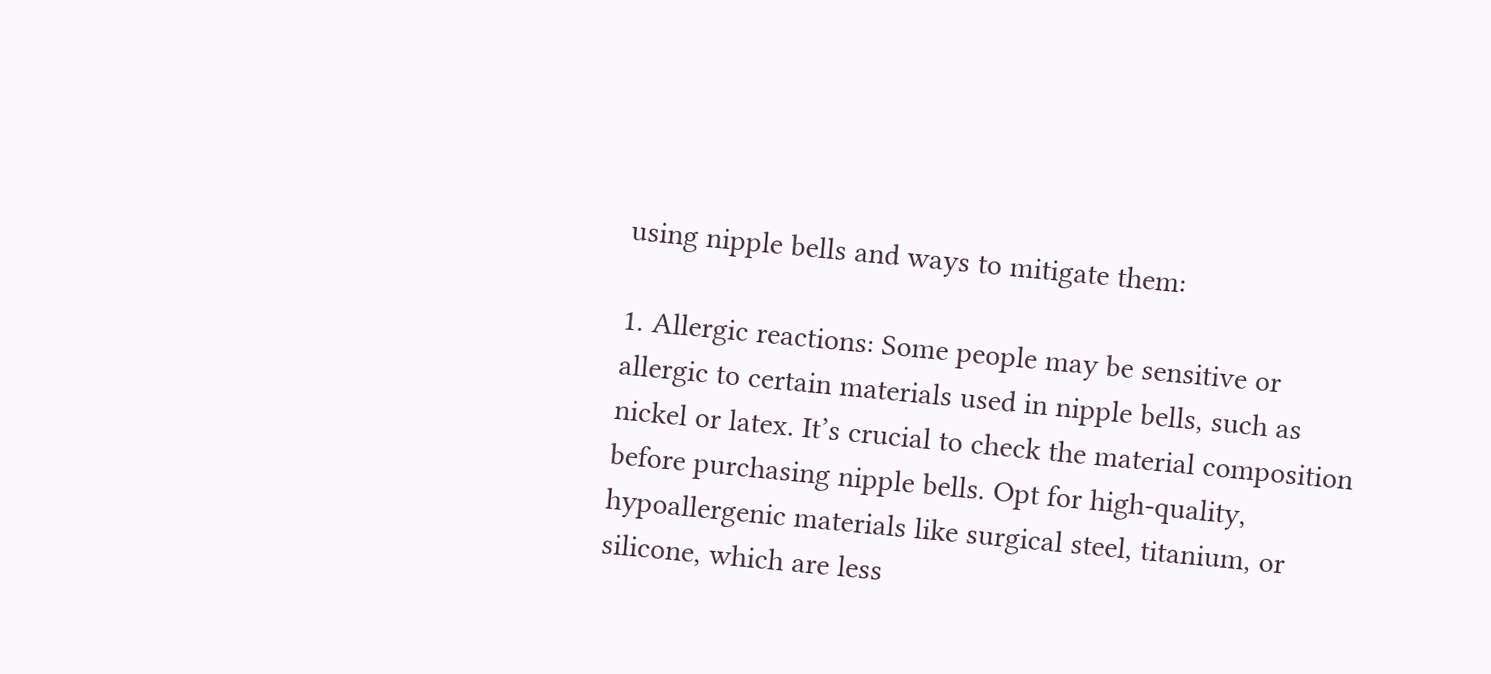using nipple bells and ways to mitigate them:

1. Allergic reactions: Some people may be sensitive or allergic to certain materials used in nipple bells, such as nickel or latex. It’s crucial to check the material composition before purchasing nipple bells. Opt for high-quality, hypoallergenic materials like surgical steel, titanium, or silicone, which are less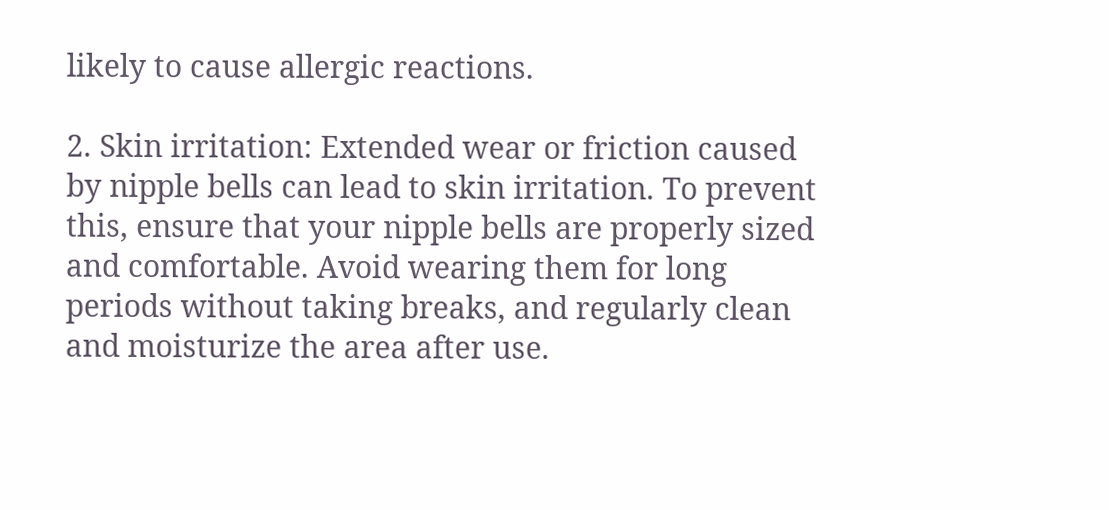likely to cause allergic reactions.

2. Skin irritation: Extended wear or friction caused by nipple bells can lead to skin irritation. To prevent this, ensure that your nipple bells are properly sized and comfortable. Avoid wearing them for long periods without taking breaks, and regularly clean and moisturize the area after use.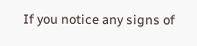If you notice any signs of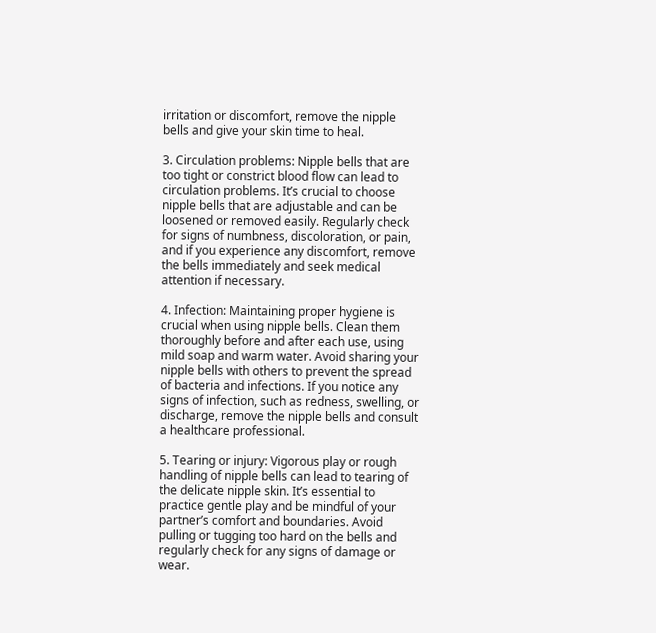irritation or discomfort, remove the nipple bells and give your skin time to heal.

3. Circulation problems: Nipple bells that are too tight or constrict blood flow can lead to circulation problems. It’s crucial to choose nipple bells that are adjustable and can be loosened or removed easily. Regularly check for signs of numbness, discoloration, or pain, and if you experience any discomfort, remove the bells immediately and seek medical attention if necessary.

4. Infection: Maintaining proper hygiene is crucial when using nipple bells. Clean them thoroughly before and after each use, using mild soap and warm water. Avoid sharing your nipple bells with others to prevent the spread of bacteria and infections. If you notice any signs of infection, such as redness, swelling, or discharge, remove the nipple bells and consult a healthcare professional.

5. Tearing or injury: Vigorous play or rough handling of nipple bells can lead to tearing of the delicate nipple skin. It’s essential to practice gentle play and be mindful of your partner’s comfort and boundaries. Avoid pulling or tugging too hard on the bells and regularly check for any signs of damage or wear.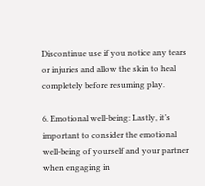Discontinue use if you notice any tears or injuries and allow the skin to heal completely before resuming play.

6. Emotional well-being: Lastly, it’s important to consider the emotional well-being of yourself and your partner when engaging in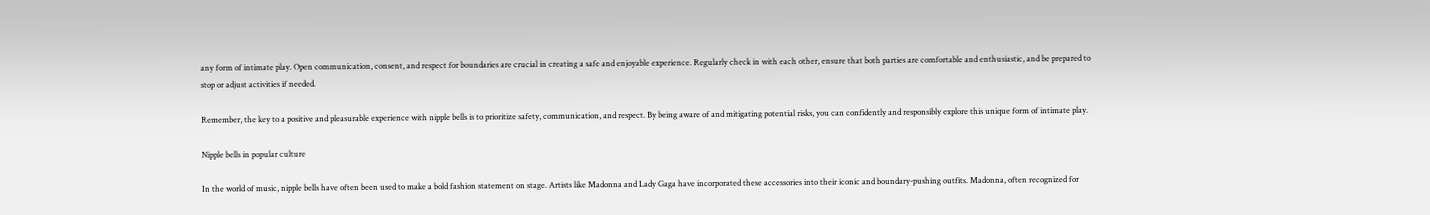any form of intimate play. Open communication, consent, and respect for boundaries are crucial in creating a safe and enjoyable experience. Regularly check in with each other, ensure that both parties are comfortable and enthusiastic, and be prepared to stop or adjust activities if needed.

Remember, the key to a positive and pleasurable experience with nipple bells is to prioritize safety, communication, and respect. By being aware of and mitigating potential risks, you can confidently and responsibly explore this unique form of intimate play.

Nipple bells in popular culture

In the world of music, nipple bells have often been used to make a bold fashion statement on stage. Artists like Madonna and Lady Gaga have incorporated these accessories into their iconic and boundary-pushing outfits. Madonna, often recognized for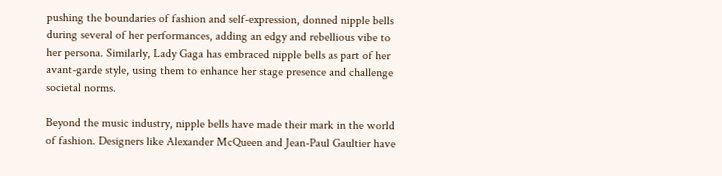pushing the boundaries of fashion and self-expression, donned nipple bells during several of her performances, adding an edgy and rebellious vibe to her persona. Similarly, Lady Gaga has embraced nipple bells as part of her avant-garde style, using them to enhance her stage presence and challenge societal norms.

Beyond the music industry, nipple bells have made their mark in the world of fashion. Designers like Alexander McQueen and Jean-Paul Gaultier have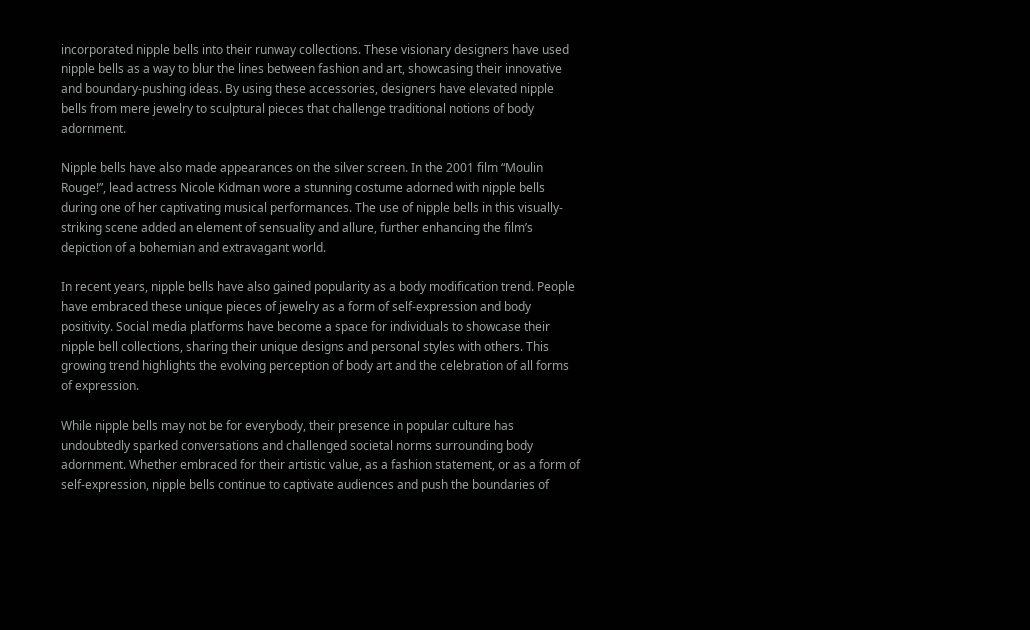incorporated nipple bells into their runway collections. These visionary designers have used nipple bells as a way to blur the lines between fashion and art, showcasing their innovative and boundary-pushing ideas. By using these accessories, designers have elevated nipple bells from mere jewelry to sculptural pieces that challenge traditional notions of body adornment.

Nipple bells have also made appearances on the silver screen. In the 2001 film “Moulin Rouge!”, lead actress Nicole Kidman wore a stunning costume adorned with nipple bells during one of her captivating musical performances. The use of nipple bells in this visually-striking scene added an element of sensuality and allure, further enhancing the film’s depiction of a bohemian and extravagant world.

In recent years, nipple bells have also gained popularity as a body modification trend. People have embraced these unique pieces of jewelry as a form of self-expression and body positivity. Social media platforms have become a space for individuals to showcase their nipple bell collections, sharing their unique designs and personal styles with others. This growing trend highlights the evolving perception of body art and the celebration of all forms of expression.

While nipple bells may not be for everybody, their presence in popular culture has undoubtedly sparked conversations and challenged societal norms surrounding body adornment. Whether embraced for their artistic value, as a fashion statement, or as a form of self-expression, nipple bells continue to captivate audiences and push the boundaries of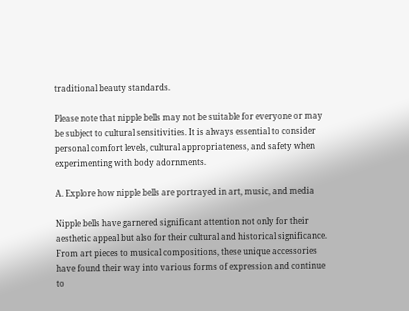traditional beauty standards.

Please note that nipple bells may not be suitable for everyone or may be subject to cultural sensitivities. It is always essential to consider personal comfort levels, cultural appropriateness, and safety when experimenting with body adornments.

A. Explore how nipple bells are portrayed in art, music, and media

Nipple bells have garnered significant attention not only for their aesthetic appeal but also for their cultural and historical significance. From art pieces to musical compositions, these unique accessories have found their way into various forms of expression and continue to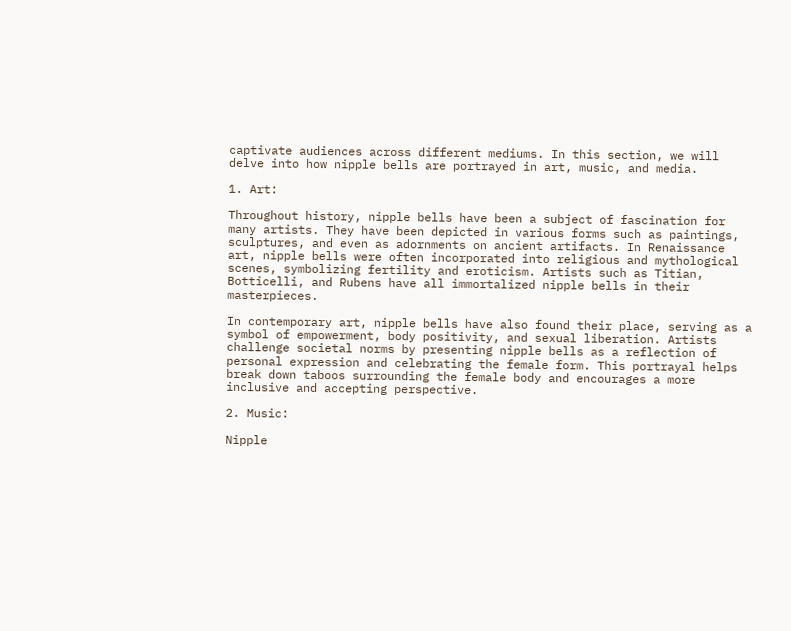captivate audiences across different mediums. In this section, we will delve into how nipple bells are portrayed in art, music, and media.

1. Art:

Throughout history, nipple bells have been a subject of fascination for many artists. They have been depicted in various forms such as paintings, sculptures, and even as adornments on ancient artifacts. In Renaissance art, nipple bells were often incorporated into religious and mythological scenes, symbolizing fertility and eroticism. Artists such as Titian, Botticelli, and Rubens have all immortalized nipple bells in their masterpieces.

In contemporary art, nipple bells have also found their place, serving as a symbol of empowerment, body positivity, and sexual liberation. Artists challenge societal norms by presenting nipple bells as a reflection of personal expression and celebrating the female form. This portrayal helps break down taboos surrounding the female body and encourages a more inclusive and accepting perspective.

2. Music:

Nipple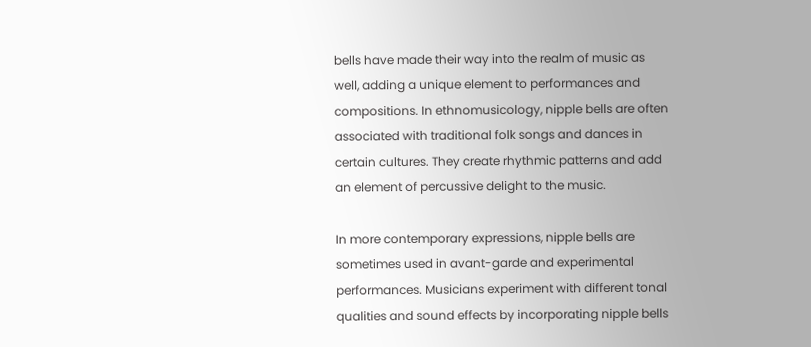bells have made their way into the realm of music as well, adding a unique element to performances and compositions. In ethnomusicology, nipple bells are often associated with traditional folk songs and dances in certain cultures. They create rhythmic patterns and add an element of percussive delight to the music.

In more contemporary expressions, nipple bells are sometimes used in avant-garde and experimental performances. Musicians experiment with different tonal qualities and sound effects by incorporating nipple bells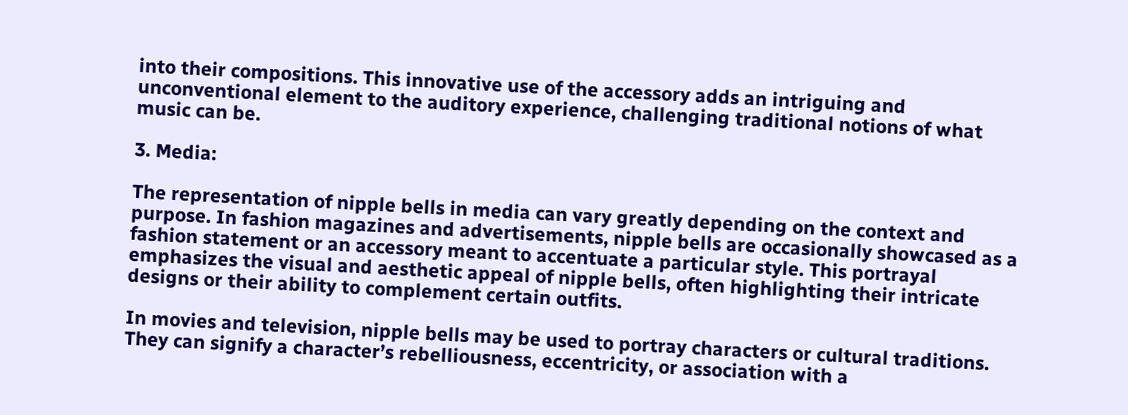into their compositions. This innovative use of the accessory adds an intriguing and unconventional element to the auditory experience, challenging traditional notions of what music can be.

3. Media:

The representation of nipple bells in media can vary greatly depending on the context and purpose. In fashion magazines and advertisements, nipple bells are occasionally showcased as a fashion statement or an accessory meant to accentuate a particular style. This portrayal emphasizes the visual and aesthetic appeal of nipple bells, often highlighting their intricate designs or their ability to complement certain outfits.

In movies and television, nipple bells may be used to portray characters or cultural traditions. They can signify a character’s rebelliousness, eccentricity, or association with a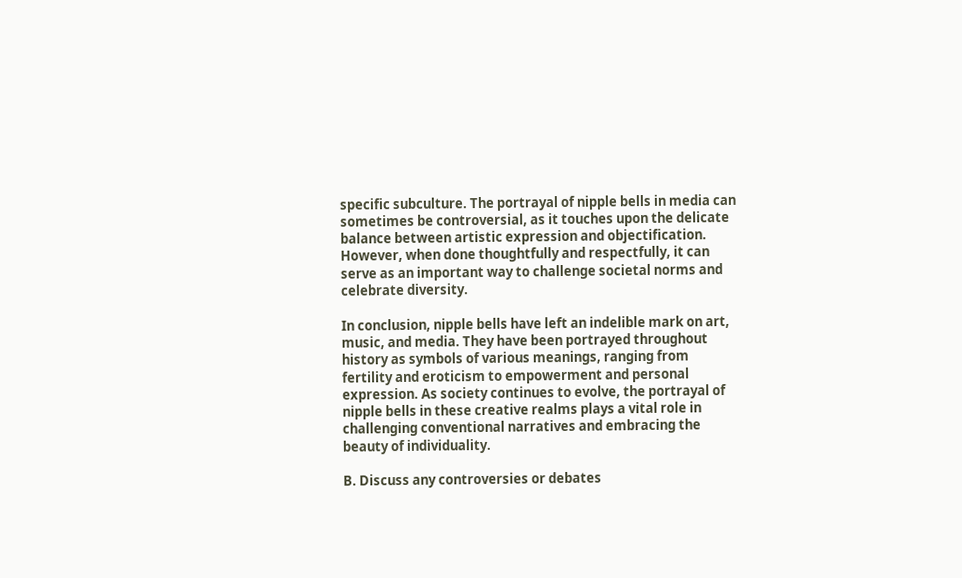specific subculture. The portrayal of nipple bells in media can sometimes be controversial, as it touches upon the delicate balance between artistic expression and objectification. However, when done thoughtfully and respectfully, it can serve as an important way to challenge societal norms and celebrate diversity.

In conclusion, nipple bells have left an indelible mark on art, music, and media. They have been portrayed throughout history as symbols of various meanings, ranging from fertility and eroticism to empowerment and personal expression. As society continues to evolve, the portrayal of nipple bells in these creative realms plays a vital role in challenging conventional narratives and embracing the beauty of individuality.

B. Discuss any controversies or debates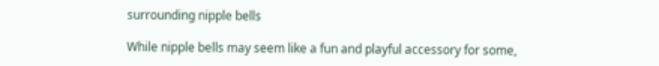surrounding nipple bells

While nipple bells may seem like a fun and playful accessory for some,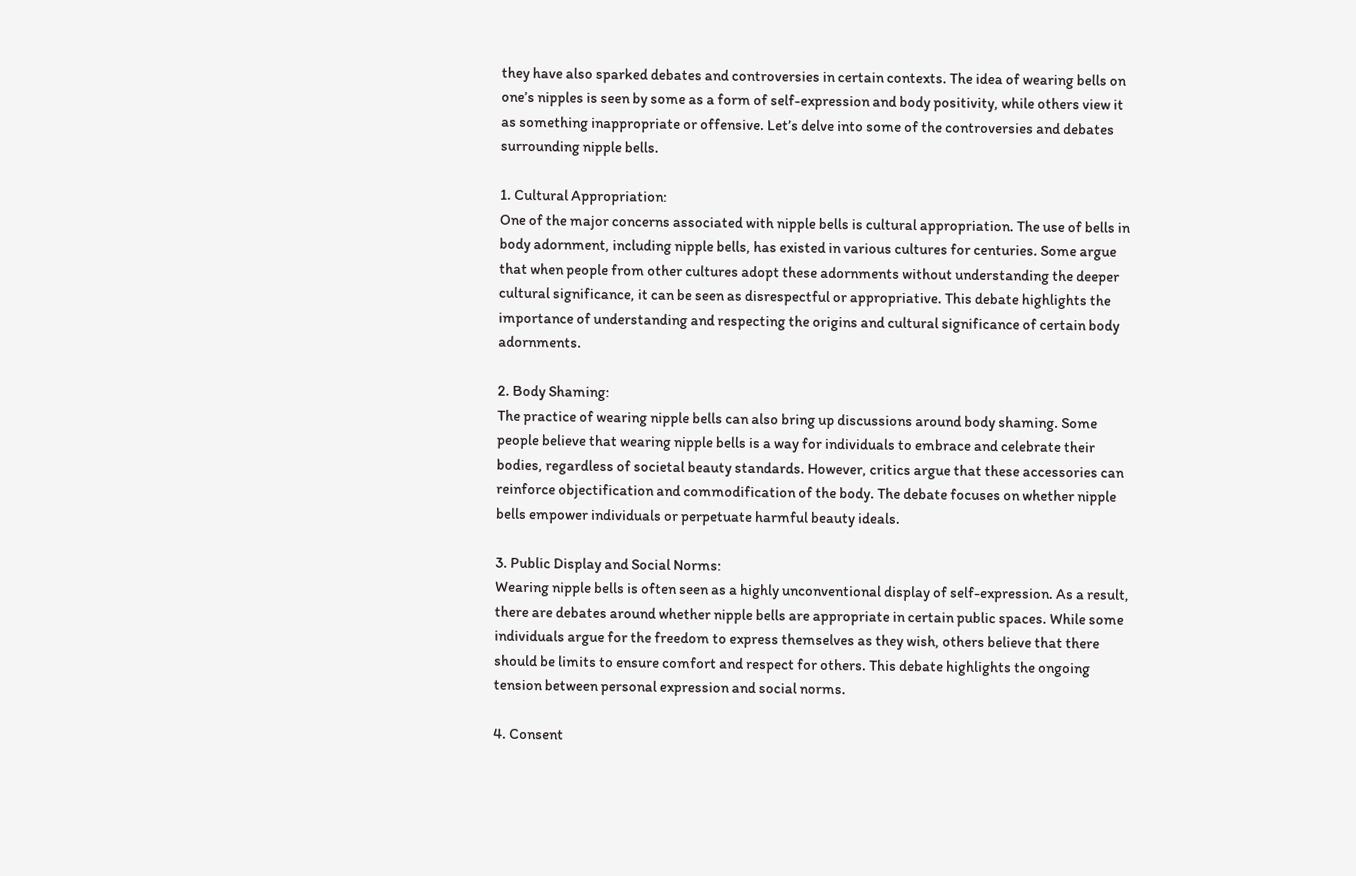they have also sparked debates and controversies in certain contexts. The idea of wearing bells on one’s nipples is seen by some as a form of self-expression and body positivity, while others view it as something inappropriate or offensive. Let’s delve into some of the controversies and debates surrounding nipple bells.

1. Cultural Appropriation:
One of the major concerns associated with nipple bells is cultural appropriation. The use of bells in body adornment, including nipple bells, has existed in various cultures for centuries. Some argue that when people from other cultures adopt these adornments without understanding the deeper cultural significance, it can be seen as disrespectful or appropriative. This debate highlights the importance of understanding and respecting the origins and cultural significance of certain body adornments.

2. Body Shaming:
The practice of wearing nipple bells can also bring up discussions around body shaming. Some people believe that wearing nipple bells is a way for individuals to embrace and celebrate their bodies, regardless of societal beauty standards. However, critics argue that these accessories can reinforce objectification and commodification of the body. The debate focuses on whether nipple bells empower individuals or perpetuate harmful beauty ideals.

3. Public Display and Social Norms:
Wearing nipple bells is often seen as a highly unconventional display of self-expression. As a result, there are debates around whether nipple bells are appropriate in certain public spaces. While some individuals argue for the freedom to express themselves as they wish, others believe that there should be limits to ensure comfort and respect for others. This debate highlights the ongoing tension between personal expression and social norms.

4. Consent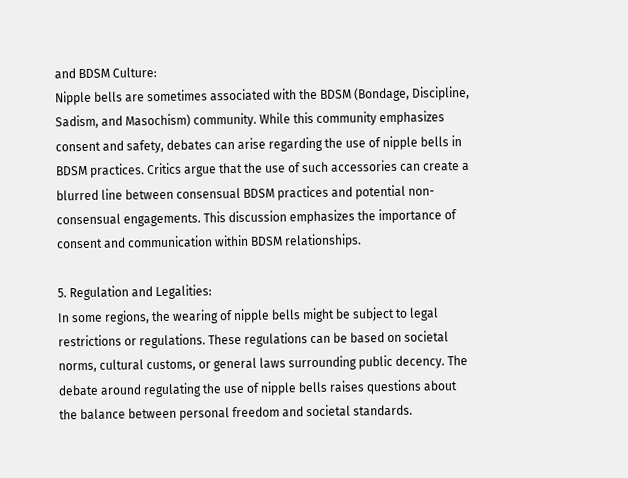and BDSM Culture:
Nipple bells are sometimes associated with the BDSM (Bondage, Discipline, Sadism, and Masochism) community. While this community emphasizes consent and safety, debates can arise regarding the use of nipple bells in BDSM practices. Critics argue that the use of such accessories can create a blurred line between consensual BDSM practices and potential non-consensual engagements. This discussion emphasizes the importance of consent and communication within BDSM relationships.

5. Regulation and Legalities:
In some regions, the wearing of nipple bells might be subject to legal restrictions or regulations. These regulations can be based on societal norms, cultural customs, or general laws surrounding public decency. The debate around regulating the use of nipple bells raises questions about the balance between personal freedom and societal standards.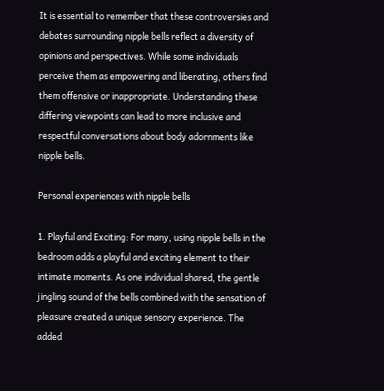It is essential to remember that these controversies and debates surrounding nipple bells reflect a diversity of opinions and perspectives. While some individuals perceive them as empowering and liberating, others find them offensive or inappropriate. Understanding these differing viewpoints can lead to more inclusive and respectful conversations about body adornments like nipple bells.

Personal experiences with nipple bells

1. Playful and Exciting: For many, using nipple bells in the bedroom adds a playful and exciting element to their intimate moments. As one individual shared, the gentle jingling sound of the bells combined with the sensation of pleasure created a unique sensory experience. The added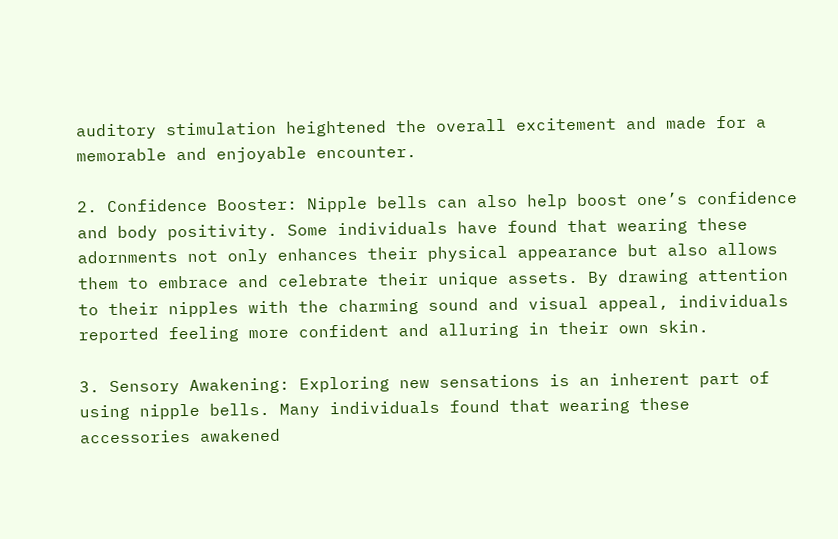auditory stimulation heightened the overall excitement and made for a memorable and enjoyable encounter.

2. Confidence Booster: Nipple bells can also help boost one’s confidence and body positivity. Some individuals have found that wearing these adornments not only enhances their physical appearance but also allows them to embrace and celebrate their unique assets. By drawing attention to their nipples with the charming sound and visual appeal, individuals reported feeling more confident and alluring in their own skin.

3. Sensory Awakening: Exploring new sensations is an inherent part of using nipple bells. Many individuals found that wearing these accessories awakened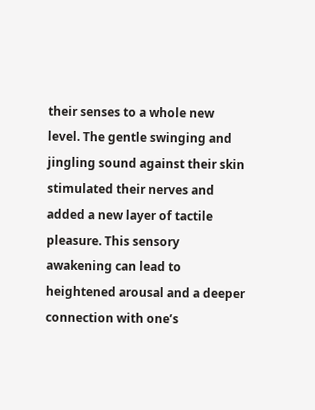their senses to a whole new level. The gentle swinging and jingling sound against their skin stimulated their nerves and added a new layer of tactile pleasure. This sensory awakening can lead to heightened arousal and a deeper connection with one’s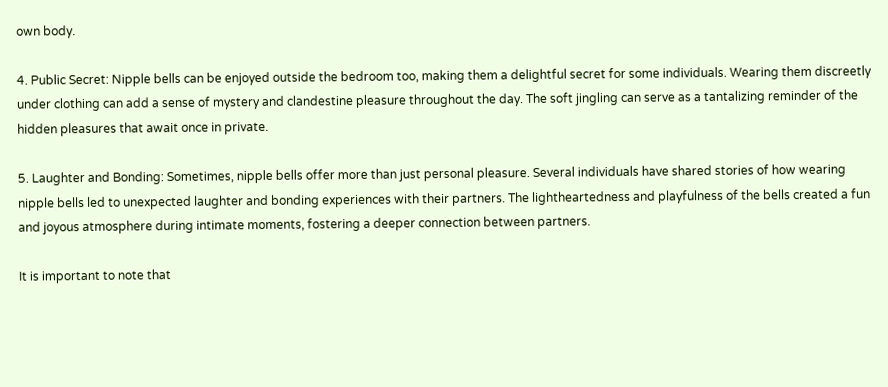own body.

4. Public Secret: Nipple bells can be enjoyed outside the bedroom too, making them a delightful secret for some individuals. Wearing them discreetly under clothing can add a sense of mystery and clandestine pleasure throughout the day. The soft jingling can serve as a tantalizing reminder of the hidden pleasures that await once in private.

5. Laughter and Bonding: Sometimes, nipple bells offer more than just personal pleasure. Several individuals have shared stories of how wearing nipple bells led to unexpected laughter and bonding experiences with their partners. The lightheartedness and playfulness of the bells created a fun and joyous atmosphere during intimate moments, fostering a deeper connection between partners.

It is important to note that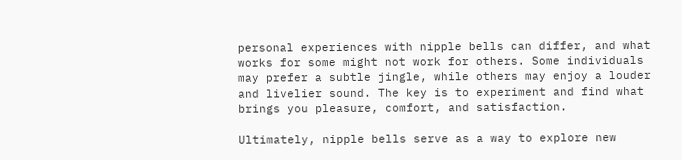personal experiences with nipple bells can differ, and what works for some might not work for others. Some individuals may prefer a subtle jingle, while others may enjoy a louder and livelier sound. The key is to experiment and find what brings you pleasure, comfort, and satisfaction.

Ultimately, nipple bells serve as a way to explore new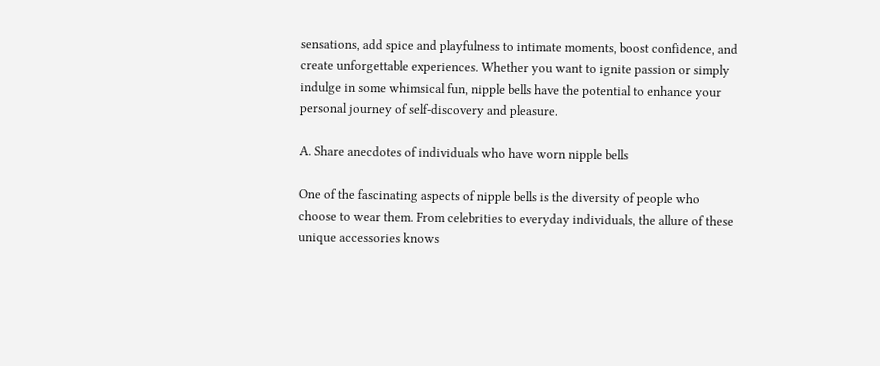sensations, add spice and playfulness to intimate moments, boost confidence, and create unforgettable experiences. Whether you want to ignite passion or simply indulge in some whimsical fun, nipple bells have the potential to enhance your personal journey of self-discovery and pleasure.

A. Share anecdotes of individuals who have worn nipple bells

One of the fascinating aspects of nipple bells is the diversity of people who choose to wear them. From celebrities to everyday individuals, the allure of these unique accessories knows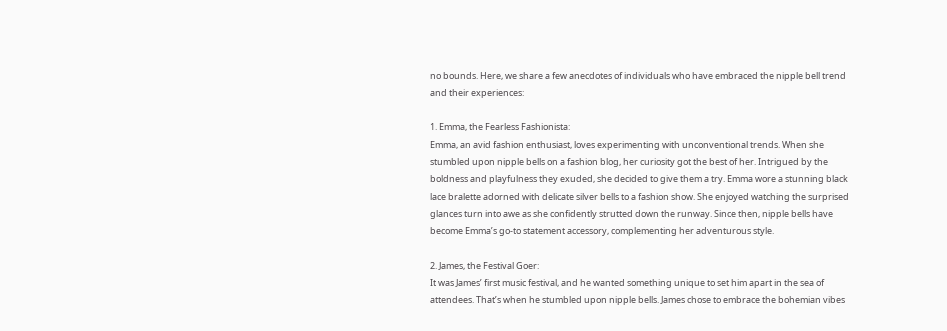no bounds. Here, we share a few anecdotes of individuals who have embraced the nipple bell trend and their experiences:

1. Emma, the Fearless Fashionista:
Emma, an avid fashion enthusiast, loves experimenting with unconventional trends. When she stumbled upon nipple bells on a fashion blog, her curiosity got the best of her. Intrigued by the boldness and playfulness they exuded, she decided to give them a try. Emma wore a stunning black lace bralette adorned with delicate silver bells to a fashion show. She enjoyed watching the surprised glances turn into awe as she confidently strutted down the runway. Since then, nipple bells have become Emma’s go-to statement accessory, complementing her adventurous style.

2. James, the Festival Goer:
It was James’ first music festival, and he wanted something unique to set him apart in the sea of attendees. That’s when he stumbled upon nipple bells. James chose to embrace the bohemian vibes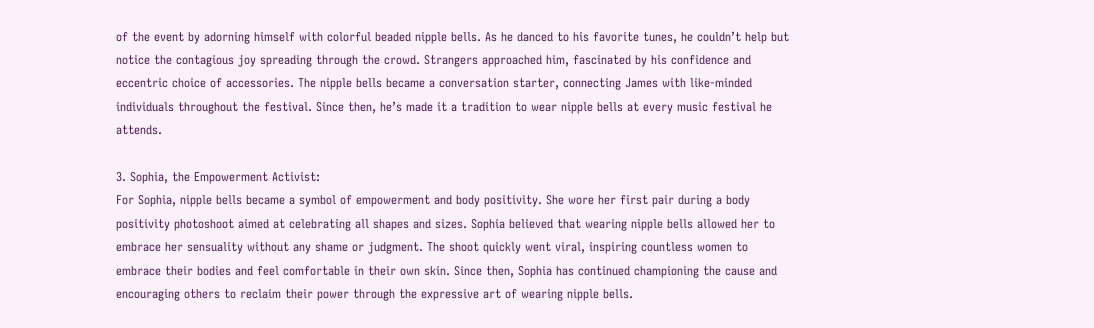of the event by adorning himself with colorful beaded nipple bells. As he danced to his favorite tunes, he couldn’t help but notice the contagious joy spreading through the crowd. Strangers approached him, fascinated by his confidence and eccentric choice of accessories. The nipple bells became a conversation starter, connecting James with like-minded individuals throughout the festival. Since then, he’s made it a tradition to wear nipple bells at every music festival he attends.

3. Sophia, the Empowerment Activist:
For Sophia, nipple bells became a symbol of empowerment and body positivity. She wore her first pair during a body positivity photoshoot aimed at celebrating all shapes and sizes. Sophia believed that wearing nipple bells allowed her to embrace her sensuality without any shame or judgment. The shoot quickly went viral, inspiring countless women to embrace their bodies and feel comfortable in their own skin. Since then, Sophia has continued championing the cause and encouraging others to reclaim their power through the expressive art of wearing nipple bells.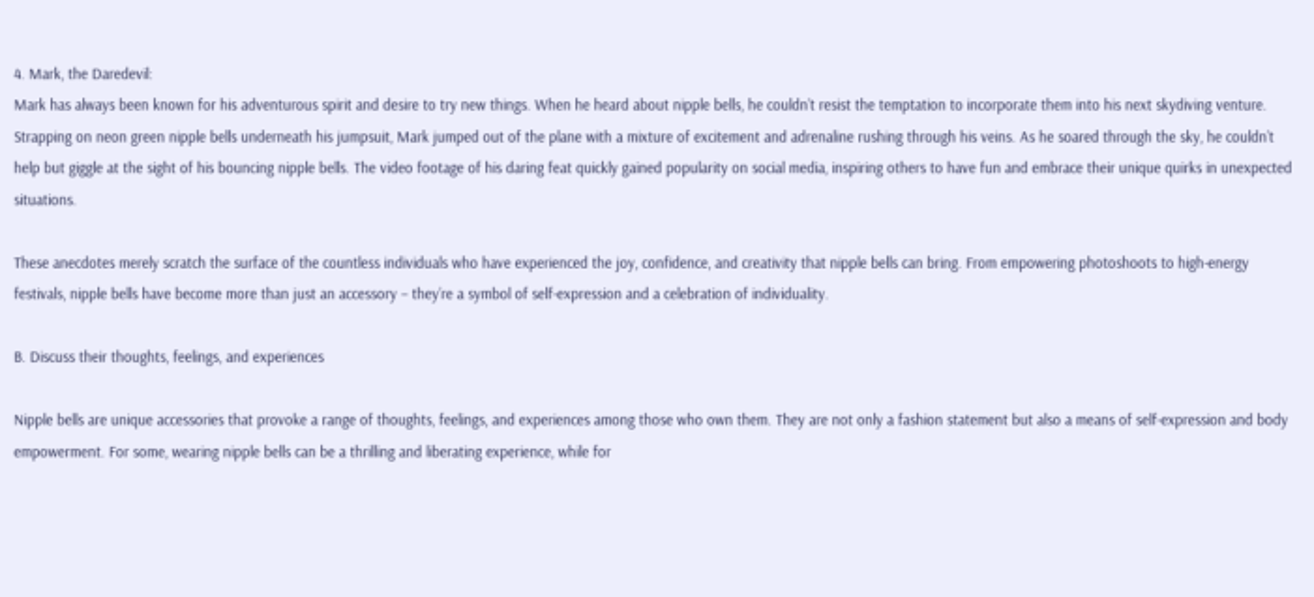4. Mark, the Daredevil:
Mark has always been known for his adventurous spirit and desire to try new things. When he heard about nipple bells, he couldn’t resist the temptation to incorporate them into his next skydiving venture. Strapping on neon green nipple bells underneath his jumpsuit, Mark jumped out of the plane with a mixture of excitement and adrenaline rushing through his veins. As he soared through the sky, he couldn’t help but giggle at the sight of his bouncing nipple bells. The video footage of his daring feat quickly gained popularity on social media, inspiring others to have fun and embrace their unique quirks in unexpected situations.

These anecdotes merely scratch the surface of the countless individuals who have experienced the joy, confidence, and creativity that nipple bells can bring. From empowering photoshoots to high-energy festivals, nipple bells have become more than just an accessory – they’re a symbol of self-expression and a celebration of individuality.

B. Discuss their thoughts, feelings, and experiences

Nipple bells are unique accessories that provoke a range of thoughts, feelings, and experiences among those who own them. They are not only a fashion statement but also a means of self-expression and body empowerment. For some, wearing nipple bells can be a thrilling and liberating experience, while for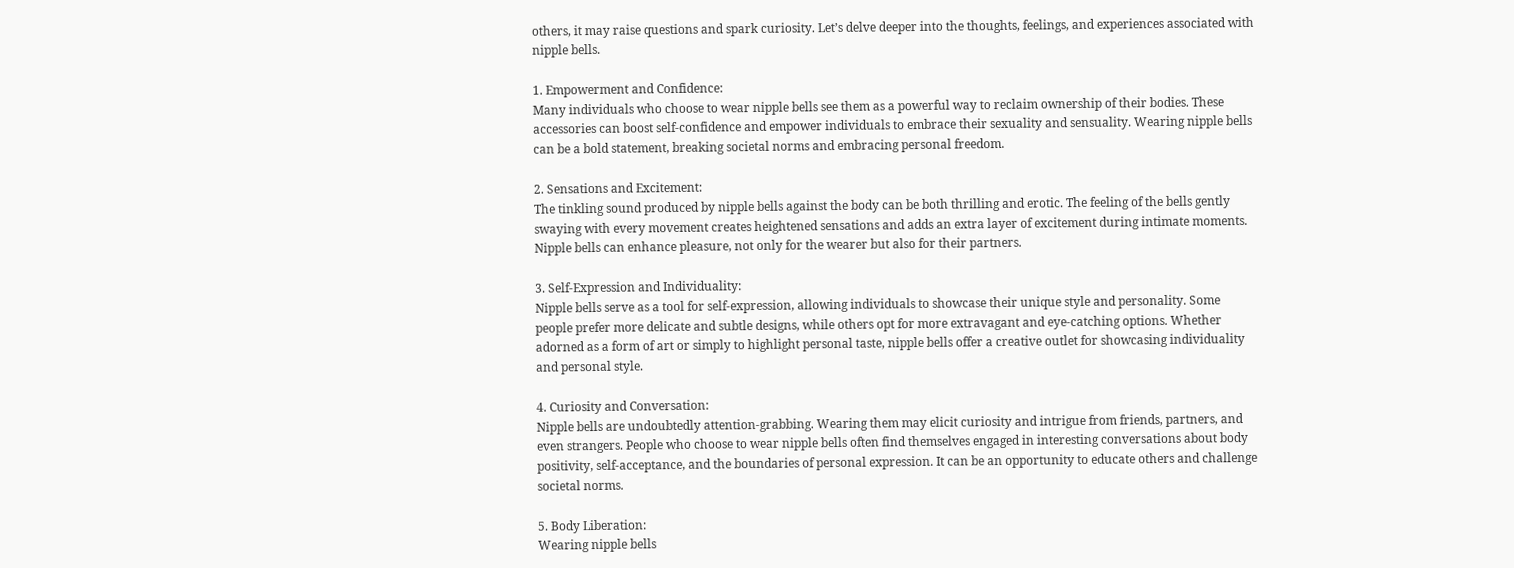others, it may raise questions and spark curiosity. Let’s delve deeper into the thoughts, feelings, and experiences associated with nipple bells.

1. Empowerment and Confidence:
Many individuals who choose to wear nipple bells see them as a powerful way to reclaim ownership of their bodies. These accessories can boost self-confidence and empower individuals to embrace their sexuality and sensuality. Wearing nipple bells can be a bold statement, breaking societal norms and embracing personal freedom.

2. Sensations and Excitement:
The tinkling sound produced by nipple bells against the body can be both thrilling and erotic. The feeling of the bells gently swaying with every movement creates heightened sensations and adds an extra layer of excitement during intimate moments. Nipple bells can enhance pleasure, not only for the wearer but also for their partners.

3. Self-Expression and Individuality:
Nipple bells serve as a tool for self-expression, allowing individuals to showcase their unique style and personality. Some people prefer more delicate and subtle designs, while others opt for more extravagant and eye-catching options. Whether adorned as a form of art or simply to highlight personal taste, nipple bells offer a creative outlet for showcasing individuality and personal style.

4. Curiosity and Conversation:
Nipple bells are undoubtedly attention-grabbing. Wearing them may elicit curiosity and intrigue from friends, partners, and even strangers. People who choose to wear nipple bells often find themselves engaged in interesting conversations about body positivity, self-acceptance, and the boundaries of personal expression. It can be an opportunity to educate others and challenge societal norms.

5. Body Liberation:
Wearing nipple bells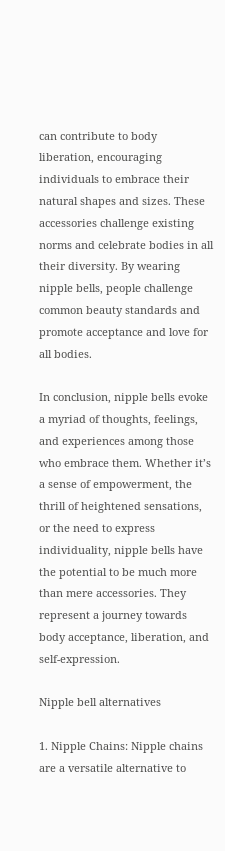can contribute to body liberation, encouraging individuals to embrace their natural shapes and sizes. These accessories challenge existing norms and celebrate bodies in all their diversity. By wearing nipple bells, people challenge common beauty standards and promote acceptance and love for all bodies.

In conclusion, nipple bells evoke a myriad of thoughts, feelings, and experiences among those who embrace them. Whether it’s a sense of empowerment, the thrill of heightened sensations, or the need to express individuality, nipple bells have the potential to be much more than mere accessories. They represent a journey towards body acceptance, liberation, and self-expression.

Nipple bell alternatives

1. Nipple Chains: Nipple chains are a versatile alternative to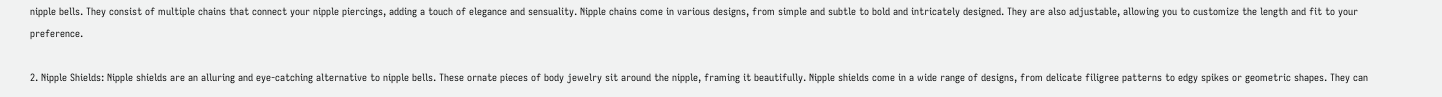nipple bells. They consist of multiple chains that connect your nipple piercings, adding a touch of elegance and sensuality. Nipple chains come in various designs, from simple and subtle to bold and intricately designed. They are also adjustable, allowing you to customize the length and fit to your preference.

2. Nipple Shields: Nipple shields are an alluring and eye-catching alternative to nipple bells. These ornate pieces of body jewelry sit around the nipple, framing it beautifully. Nipple shields come in a wide range of designs, from delicate filigree patterns to edgy spikes or geometric shapes. They can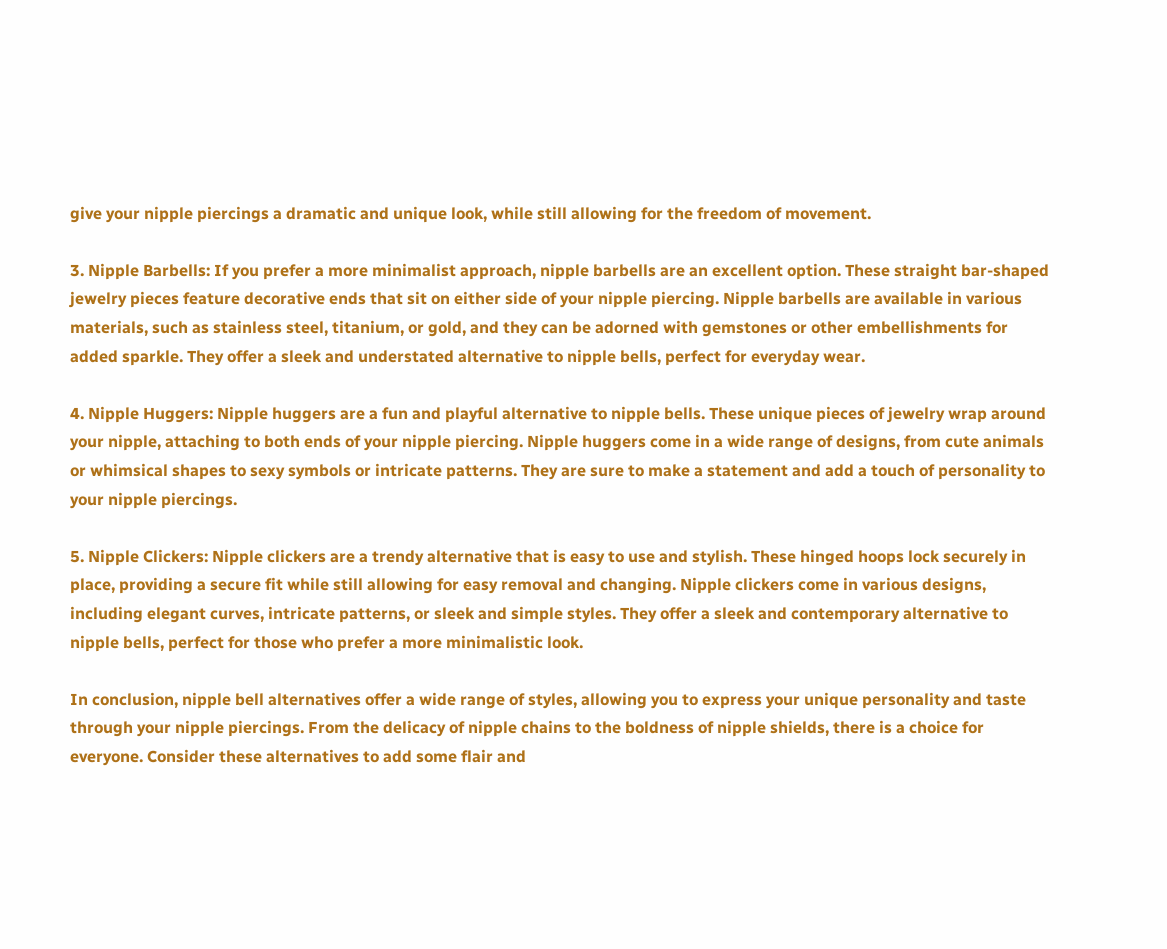give your nipple piercings a dramatic and unique look, while still allowing for the freedom of movement.

3. Nipple Barbells: If you prefer a more minimalist approach, nipple barbells are an excellent option. These straight bar-shaped jewelry pieces feature decorative ends that sit on either side of your nipple piercing. Nipple barbells are available in various materials, such as stainless steel, titanium, or gold, and they can be adorned with gemstones or other embellishments for added sparkle. They offer a sleek and understated alternative to nipple bells, perfect for everyday wear.

4. Nipple Huggers: Nipple huggers are a fun and playful alternative to nipple bells. These unique pieces of jewelry wrap around your nipple, attaching to both ends of your nipple piercing. Nipple huggers come in a wide range of designs, from cute animals or whimsical shapes to sexy symbols or intricate patterns. They are sure to make a statement and add a touch of personality to your nipple piercings.

5. Nipple Clickers: Nipple clickers are a trendy alternative that is easy to use and stylish. These hinged hoops lock securely in place, providing a secure fit while still allowing for easy removal and changing. Nipple clickers come in various designs, including elegant curves, intricate patterns, or sleek and simple styles. They offer a sleek and contemporary alternative to nipple bells, perfect for those who prefer a more minimalistic look.

In conclusion, nipple bell alternatives offer a wide range of styles, allowing you to express your unique personality and taste through your nipple piercings. From the delicacy of nipple chains to the boldness of nipple shields, there is a choice for everyone. Consider these alternatives to add some flair and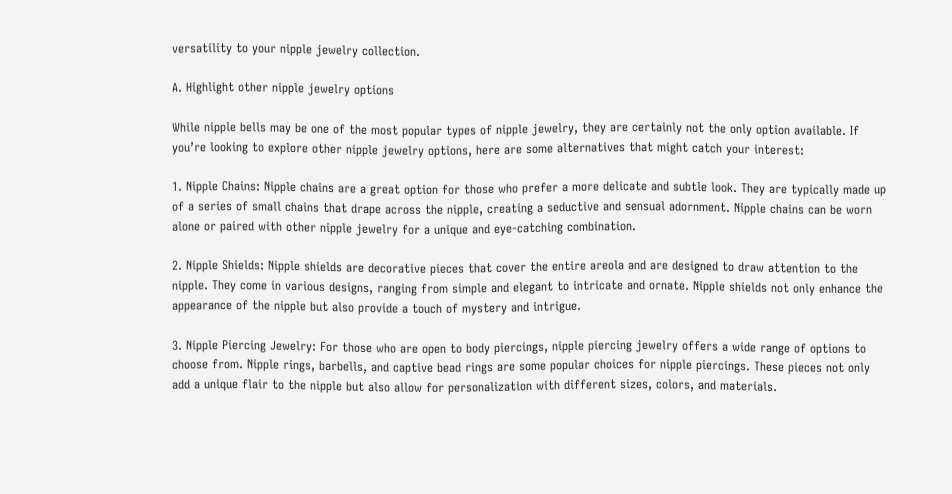versatility to your nipple jewelry collection.

A. Highlight other nipple jewelry options

While nipple bells may be one of the most popular types of nipple jewelry, they are certainly not the only option available. If you’re looking to explore other nipple jewelry options, here are some alternatives that might catch your interest:

1. Nipple Chains: Nipple chains are a great option for those who prefer a more delicate and subtle look. They are typically made up of a series of small chains that drape across the nipple, creating a seductive and sensual adornment. Nipple chains can be worn alone or paired with other nipple jewelry for a unique and eye-catching combination.

2. Nipple Shields: Nipple shields are decorative pieces that cover the entire areola and are designed to draw attention to the nipple. They come in various designs, ranging from simple and elegant to intricate and ornate. Nipple shields not only enhance the appearance of the nipple but also provide a touch of mystery and intrigue.

3. Nipple Piercing Jewelry: For those who are open to body piercings, nipple piercing jewelry offers a wide range of options to choose from. Nipple rings, barbells, and captive bead rings are some popular choices for nipple piercings. These pieces not only add a unique flair to the nipple but also allow for personalization with different sizes, colors, and materials.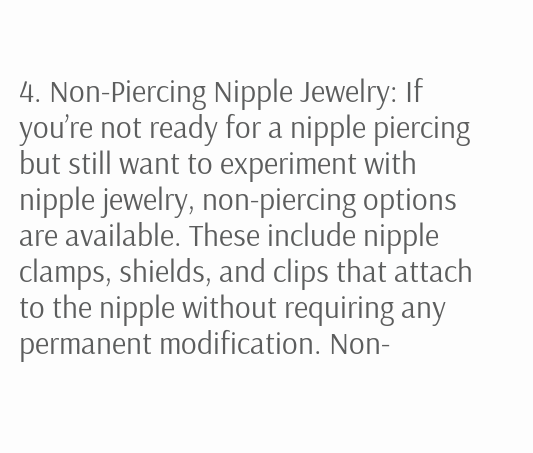4. Non-Piercing Nipple Jewelry: If you’re not ready for a nipple piercing but still want to experiment with nipple jewelry, non-piercing options are available. These include nipple clamps, shields, and clips that attach to the nipple without requiring any permanent modification. Non-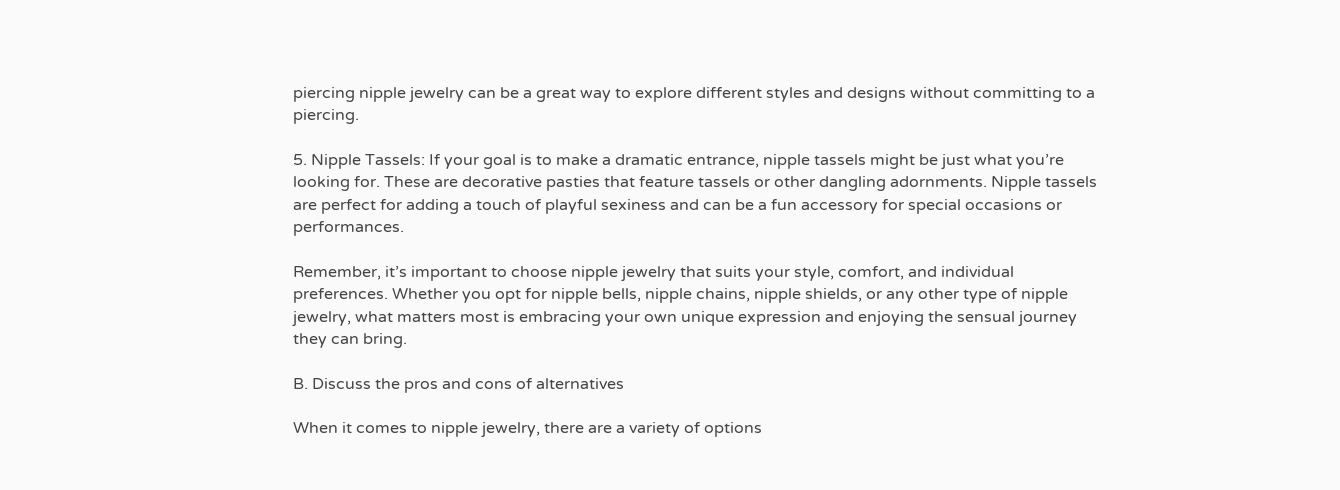piercing nipple jewelry can be a great way to explore different styles and designs without committing to a piercing.

5. Nipple Tassels: If your goal is to make a dramatic entrance, nipple tassels might be just what you’re looking for. These are decorative pasties that feature tassels or other dangling adornments. Nipple tassels are perfect for adding a touch of playful sexiness and can be a fun accessory for special occasions or performances.

Remember, it’s important to choose nipple jewelry that suits your style, comfort, and individual preferences. Whether you opt for nipple bells, nipple chains, nipple shields, or any other type of nipple jewelry, what matters most is embracing your own unique expression and enjoying the sensual journey they can bring.

B. Discuss the pros and cons of alternatives

When it comes to nipple jewelry, there are a variety of options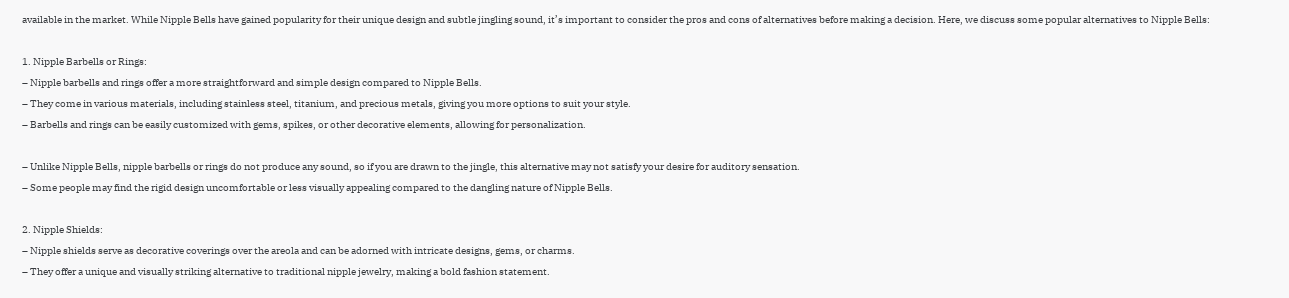available in the market. While Nipple Bells have gained popularity for their unique design and subtle jingling sound, it’s important to consider the pros and cons of alternatives before making a decision. Here, we discuss some popular alternatives to Nipple Bells:

1. Nipple Barbells or Rings:
– Nipple barbells and rings offer a more straightforward and simple design compared to Nipple Bells.
– They come in various materials, including stainless steel, titanium, and precious metals, giving you more options to suit your style.
– Barbells and rings can be easily customized with gems, spikes, or other decorative elements, allowing for personalization.

– Unlike Nipple Bells, nipple barbells or rings do not produce any sound, so if you are drawn to the jingle, this alternative may not satisfy your desire for auditory sensation.
– Some people may find the rigid design uncomfortable or less visually appealing compared to the dangling nature of Nipple Bells.

2. Nipple Shields:
– Nipple shields serve as decorative coverings over the areola and can be adorned with intricate designs, gems, or charms.
– They offer a unique and visually striking alternative to traditional nipple jewelry, making a bold fashion statement.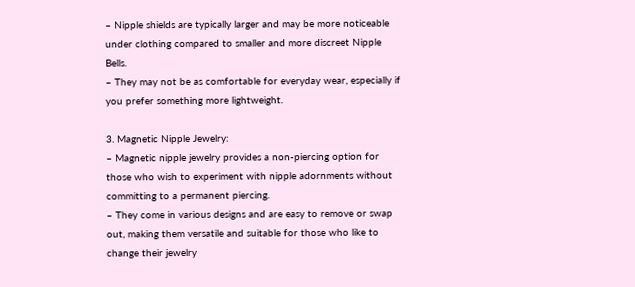– Nipple shields are typically larger and may be more noticeable under clothing compared to smaller and more discreet Nipple Bells.
– They may not be as comfortable for everyday wear, especially if you prefer something more lightweight.

3. Magnetic Nipple Jewelry:
– Magnetic nipple jewelry provides a non-piercing option for those who wish to experiment with nipple adornments without committing to a permanent piercing.
– They come in various designs and are easy to remove or swap out, making them versatile and suitable for those who like to change their jewelry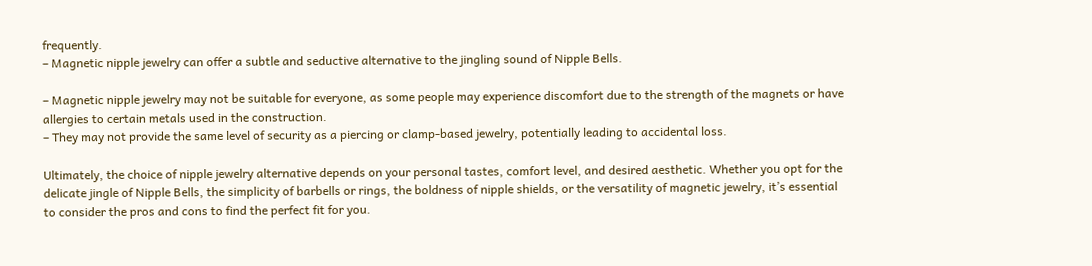frequently.
– Magnetic nipple jewelry can offer a subtle and seductive alternative to the jingling sound of Nipple Bells.

– Magnetic nipple jewelry may not be suitable for everyone, as some people may experience discomfort due to the strength of the magnets or have allergies to certain metals used in the construction.
– They may not provide the same level of security as a piercing or clamp-based jewelry, potentially leading to accidental loss.

Ultimately, the choice of nipple jewelry alternative depends on your personal tastes, comfort level, and desired aesthetic. Whether you opt for the delicate jingle of Nipple Bells, the simplicity of barbells or rings, the boldness of nipple shields, or the versatility of magnetic jewelry, it’s essential to consider the pros and cons to find the perfect fit for you.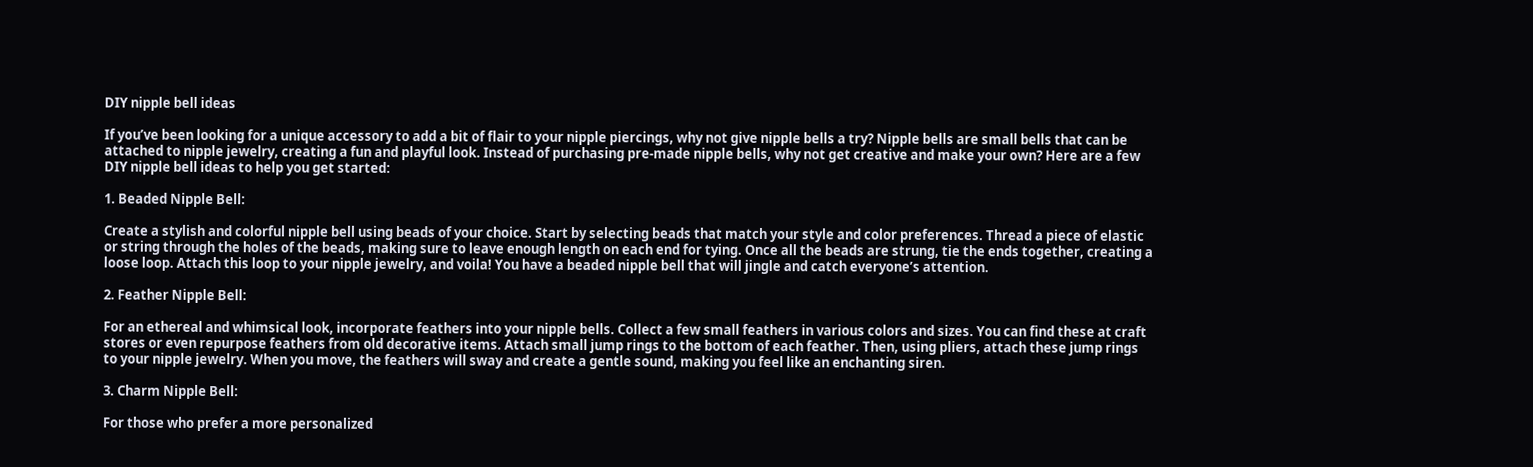DIY nipple bell ideas

If you’ve been looking for a unique accessory to add a bit of flair to your nipple piercings, why not give nipple bells a try? Nipple bells are small bells that can be attached to nipple jewelry, creating a fun and playful look. Instead of purchasing pre-made nipple bells, why not get creative and make your own? Here are a few DIY nipple bell ideas to help you get started:

1. Beaded Nipple Bell:

Create a stylish and colorful nipple bell using beads of your choice. Start by selecting beads that match your style and color preferences. Thread a piece of elastic or string through the holes of the beads, making sure to leave enough length on each end for tying. Once all the beads are strung, tie the ends together, creating a loose loop. Attach this loop to your nipple jewelry, and voila! You have a beaded nipple bell that will jingle and catch everyone’s attention.

2. Feather Nipple Bell:

For an ethereal and whimsical look, incorporate feathers into your nipple bells. Collect a few small feathers in various colors and sizes. You can find these at craft stores or even repurpose feathers from old decorative items. Attach small jump rings to the bottom of each feather. Then, using pliers, attach these jump rings to your nipple jewelry. When you move, the feathers will sway and create a gentle sound, making you feel like an enchanting siren.

3. Charm Nipple Bell:

For those who prefer a more personalized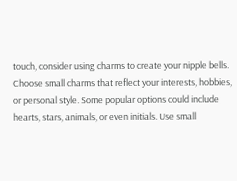touch, consider using charms to create your nipple bells. Choose small charms that reflect your interests, hobbies, or personal style. Some popular options could include hearts, stars, animals, or even initials. Use small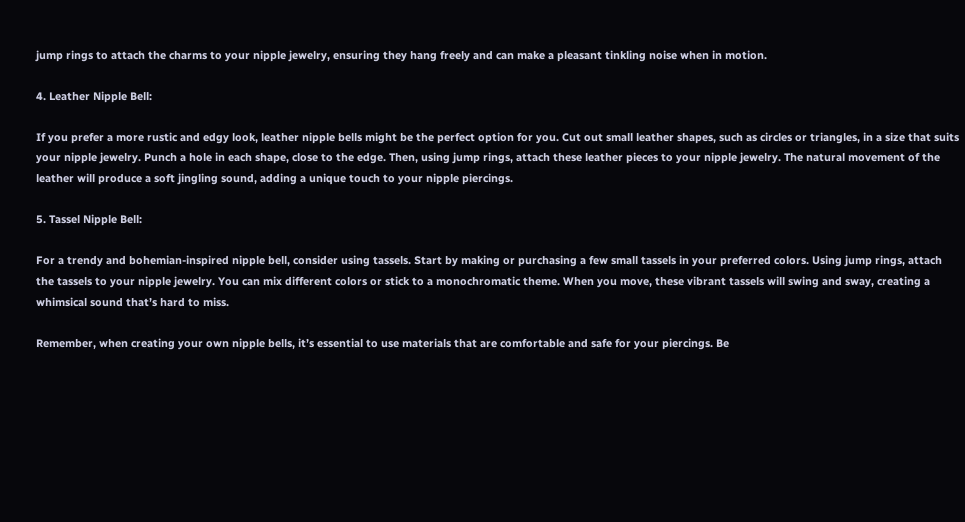jump rings to attach the charms to your nipple jewelry, ensuring they hang freely and can make a pleasant tinkling noise when in motion.

4. Leather Nipple Bell:

If you prefer a more rustic and edgy look, leather nipple bells might be the perfect option for you. Cut out small leather shapes, such as circles or triangles, in a size that suits your nipple jewelry. Punch a hole in each shape, close to the edge. Then, using jump rings, attach these leather pieces to your nipple jewelry. The natural movement of the leather will produce a soft jingling sound, adding a unique touch to your nipple piercings.

5. Tassel Nipple Bell:

For a trendy and bohemian-inspired nipple bell, consider using tassels. Start by making or purchasing a few small tassels in your preferred colors. Using jump rings, attach the tassels to your nipple jewelry. You can mix different colors or stick to a monochromatic theme. When you move, these vibrant tassels will swing and sway, creating a whimsical sound that’s hard to miss.

Remember, when creating your own nipple bells, it’s essential to use materials that are comfortable and safe for your piercings. Be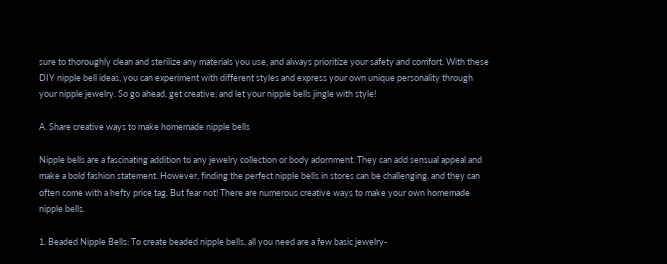sure to thoroughly clean and sterilize any materials you use, and always prioritize your safety and comfort. With these DIY nipple bell ideas, you can experiment with different styles and express your own unique personality through your nipple jewelry. So go ahead, get creative, and let your nipple bells jingle with style!

A. Share creative ways to make homemade nipple bells

Nipple bells are a fascinating addition to any jewelry collection or body adornment. They can add sensual appeal and make a bold fashion statement. However, finding the perfect nipple bells in stores can be challenging, and they can often come with a hefty price tag. But fear not! There are numerous creative ways to make your own homemade nipple bells.

1. Beaded Nipple Bells: To create beaded nipple bells, all you need are a few basic jewelry-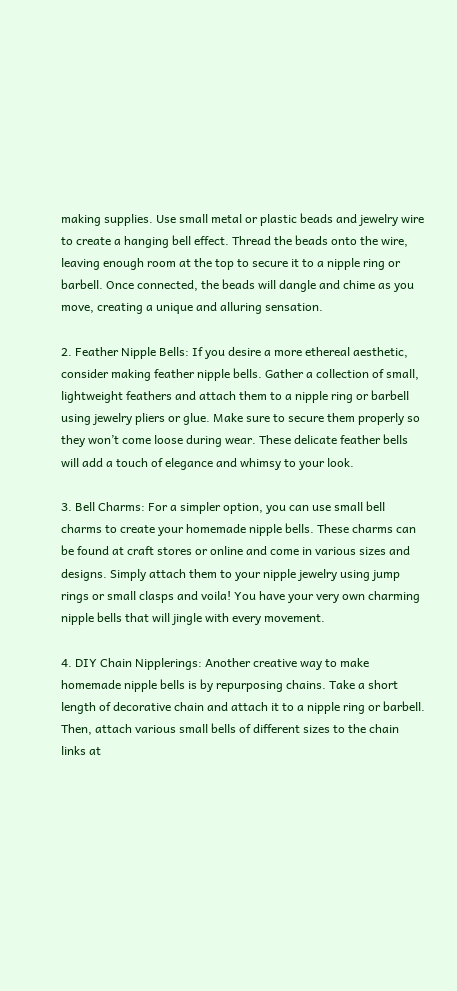making supplies. Use small metal or plastic beads and jewelry wire to create a hanging bell effect. Thread the beads onto the wire, leaving enough room at the top to secure it to a nipple ring or barbell. Once connected, the beads will dangle and chime as you move, creating a unique and alluring sensation.

2. Feather Nipple Bells: If you desire a more ethereal aesthetic, consider making feather nipple bells. Gather a collection of small, lightweight feathers and attach them to a nipple ring or barbell using jewelry pliers or glue. Make sure to secure them properly so they won’t come loose during wear. These delicate feather bells will add a touch of elegance and whimsy to your look.

3. Bell Charms: For a simpler option, you can use small bell charms to create your homemade nipple bells. These charms can be found at craft stores or online and come in various sizes and designs. Simply attach them to your nipple jewelry using jump rings or small clasps and voila! You have your very own charming nipple bells that will jingle with every movement.

4. DIY Chain Nipplerings: Another creative way to make homemade nipple bells is by repurposing chains. Take a short length of decorative chain and attach it to a nipple ring or barbell. Then, attach various small bells of different sizes to the chain links at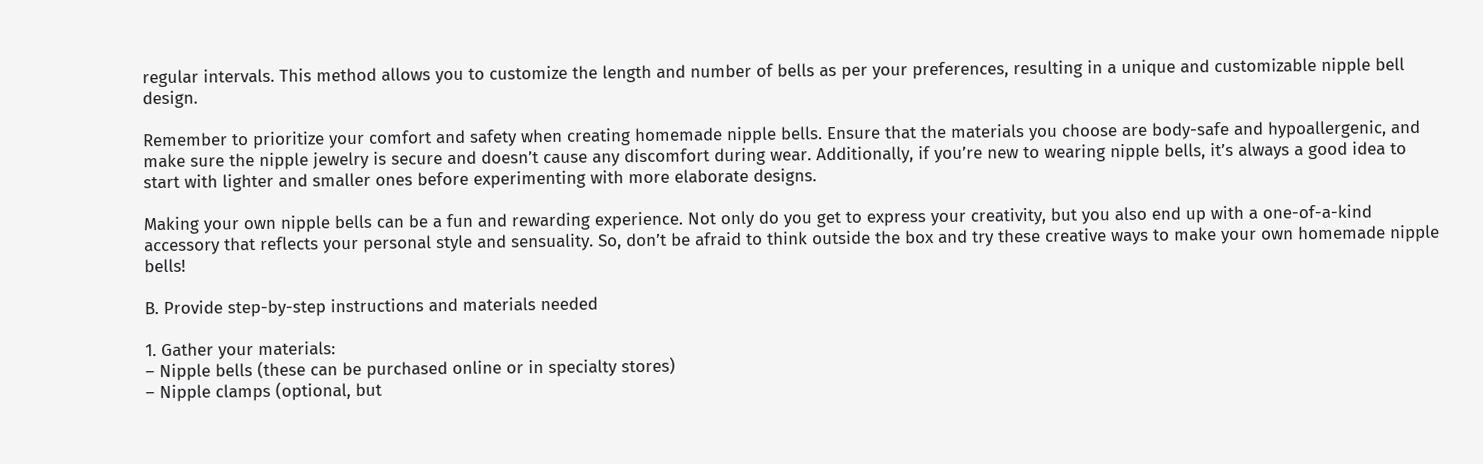regular intervals. This method allows you to customize the length and number of bells as per your preferences, resulting in a unique and customizable nipple bell design.

Remember to prioritize your comfort and safety when creating homemade nipple bells. Ensure that the materials you choose are body-safe and hypoallergenic, and make sure the nipple jewelry is secure and doesn’t cause any discomfort during wear. Additionally, if you’re new to wearing nipple bells, it’s always a good idea to start with lighter and smaller ones before experimenting with more elaborate designs.

Making your own nipple bells can be a fun and rewarding experience. Not only do you get to express your creativity, but you also end up with a one-of-a-kind accessory that reflects your personal style and sensuality. So, don’t be afraid to think outside the box and try these creative ways to make your own homemade nipple bells!

B. Provide step-by-step instructions and materials needed

1. Gather your materials:
– Nipple bells (these can be purchased online or in specialty stores)
– Nipple clamps (optional, but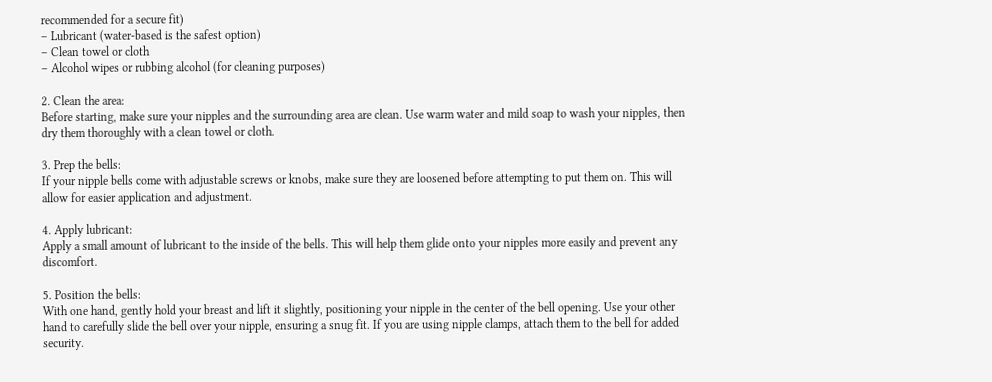recommended for a secure fit)
– Lubricant (water-based is the safest option)
– Clean towel or cloth
– Alcohol wipes or rubbing alcohol (for cleaning purposes)

2. Clean the area:
Before starting, make sure your nipples and the surrounding area are clean. Use warm water and mild soap to wash your nipples, then dry them thoroughly with a clean towel or cloth.

3. Prep the bells:
If your nipple bells come with adjustable screws or knobs, make sure they are loosened before attempting to put them on. This will allow for easier application and adjustment.

4. Apply lubricant:
Apply a small amount of lubricant to the inside of the bells. This will help them glide onto your nipples more easily and prevent any discomfort.

5. Position the bells:
With one hand, gently hold your breast and lift it slightly, positioning your nipple in the center of the bell opening. Use your other hand to carefully slide the bell over your nipple, ensuring a snug fit. If you are using nipple clamps, attach them to the bell for added security.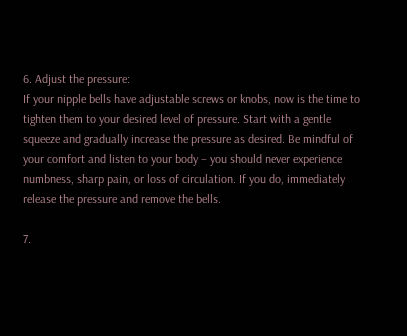6. Adjust the pressure:
If your nipple bells have adjustable screws or knobs, now is the time to tighten them to your desired level of pressure. Start with a gentle squeeze and gradually increase the pressure as desired. Be mindful of your comfort and listen to your body – you should never experience numbness, sharp pain, or loss of circulation. If you do, immediately release the pressure and remove the bells.

7.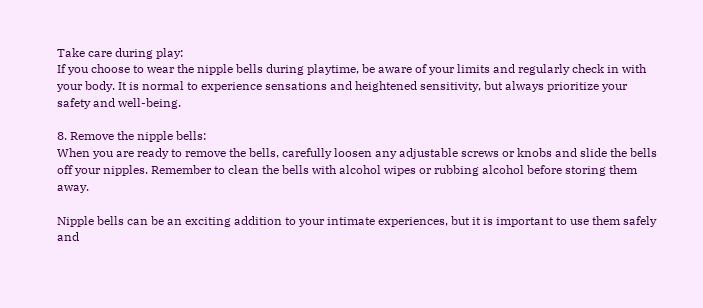Take care during play:
If you choose to wear the nipple bells during playtime, be aware of your limits and regularly check in with your body. It is normal to experience sensations and heightened sensitivity, but always prioritize your safety and well-being.

8. Remove the nipple bells:
When you are ready to remove the bells, carefully loosen any adjustable screws or knobs and slide the bells off your nipples. Remember to clean the bells with alcohol wipes or rubbing alcohol before storing them away.

Nipple bells can be an exciting addition to your intimate experiences, but it is important to use them safely and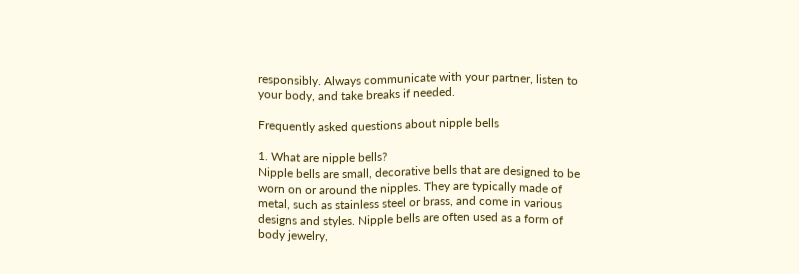responsibly. Always communicate with your partner, listen to your body, and take breaks if needed.

Frequently asked questions about nipple bells

1. What are nipple bells?
Nipple bells are small, decorative bells that are designed to be worn on or around the nipples. They are typically made of metal, such as stainless steel or brass, and come in various designs and styles. Nipple bells are often used as a form of body jewelry,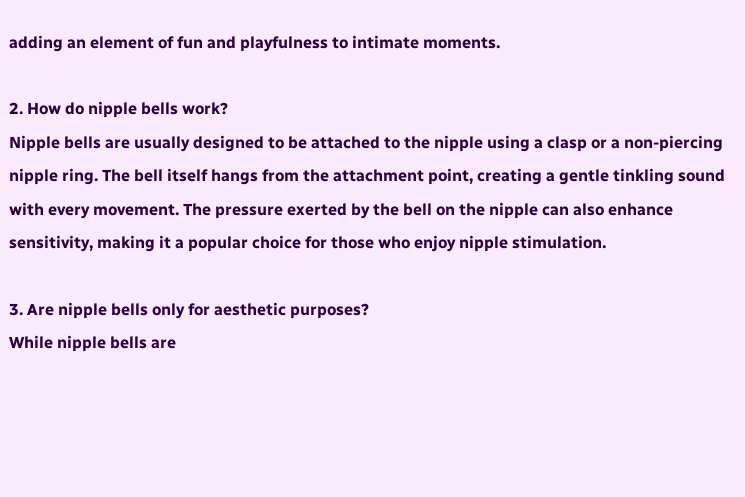adding an element of fun and playfulness to intimate moments.

2. How do nipple bells work?
Nipple bells are usually designed to be attached to the nipple using a clasp or a non-piercing nipple ring. The bell itself hangs from the attachment point, creating a gentle tinkling sound with every movement. The pressure exerted by the bell on the nipple can also enhance sensitivity, making it a popular choice for those who enjoy nipple stimulation.

3. Are nipple bells only for aesthetic purposes?
While nipple bells are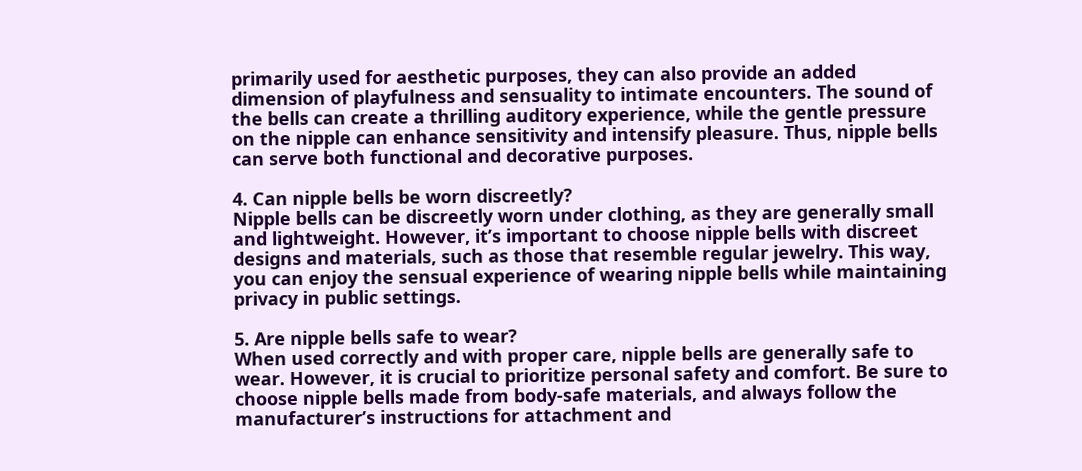primarily used for aesthetic purposes, they can also provide an added dimension of playfulness and sensuality to intimate encounters. The sound of the bells can create a thrilling auditory experience, while the gentle pressure on the nipple can enhance sensitivity and intensify pleasure. Thus, nipple bells can serve both functional and decorative purposes.

4. Can nipple bells be worn discreetly?
Nipple bells can be discreetly worn under clothing, as they are generally small and lightweight. However, it’s important to choose nipple bells with discreet designs and materials, such as those that resemble regular jewelry. This way, you can enjoy the sensual experience of wearing nipple bells while maintaining privacy in public settings.

5. Are nipple bells safe to wear?
When used correctly and with proper care, nipple bells are generally safe to wear. However, it is crucial to prioritize personal safety and comfort. Be sure to choose nipple bells made from body-safe materials, and always follow the manufacturer’s instructions for attachment and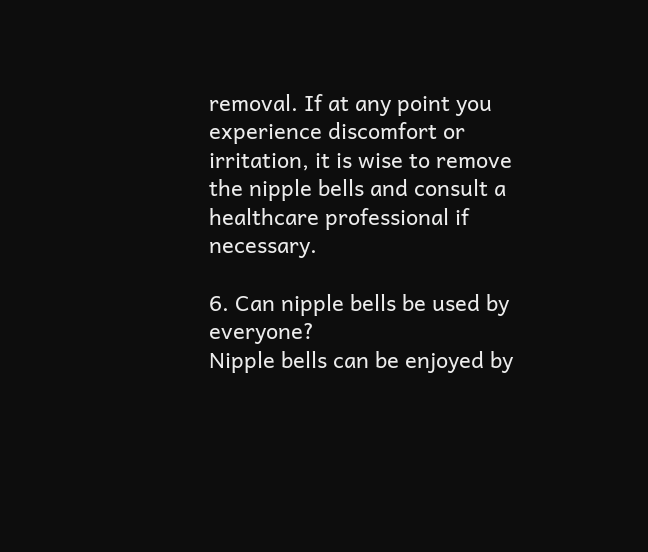removal. If at any point you experience discomfort or irritation, it is wise to remove the nipple bells and consult a healthcare professional if necessary.

6. Can nipple bells be used by everyone?
Nipple bells can be enjoyed by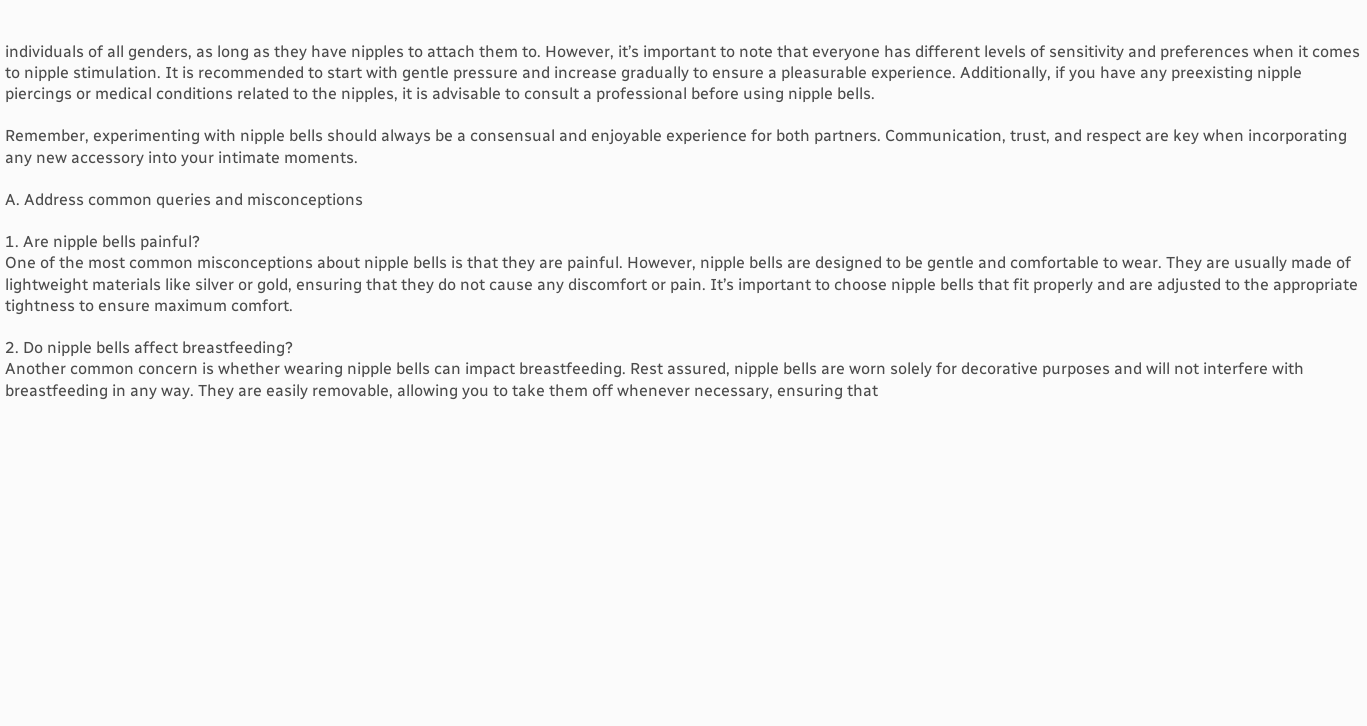individuals of all genders, as long as they have nipples to attach them to. However, it’s important to note that everyone has different levels of sensitivity and preferences when it comes to nipple stimulation. It is recommended to start with gentle pressure and increase gradually to ensure a pleasurable experience. Additionally, if you have any preexisting nipple piercings or medical conditions related to the nipples, it is advisable to consult a professional before using nipple bells.

Remember, experimenting with nipple bells should always be a consensual and enjoyable experience for both partners. Communication, trust, and respect are key when incorporating any new accessory into your intimate moments.

A. Address common queries and misconceptions

1. Are nipple bells painful?
One of the most common misconceptions about nipple bells is that they are painful. However, nipple bells are designed to be gentle and comfortable to wear. They are usually made of lightweight materials like silver or gold, ensuring that they do not cause any discomfort or pain. It’s important to choose nipple bells that fit properly and are adjusted to the appropriate tightness to ensure maximum comfort.

2. Do nipple bells affect breastfeeding?
Another common concern is whether wearing nipple bells can impact breastfeeding. Rest assured, nipple bells are worn solely for decorative purposes and will not interfere with breastfeeding in any way. They are easily removable, allowing you to take them off whenever necessary, ensuring that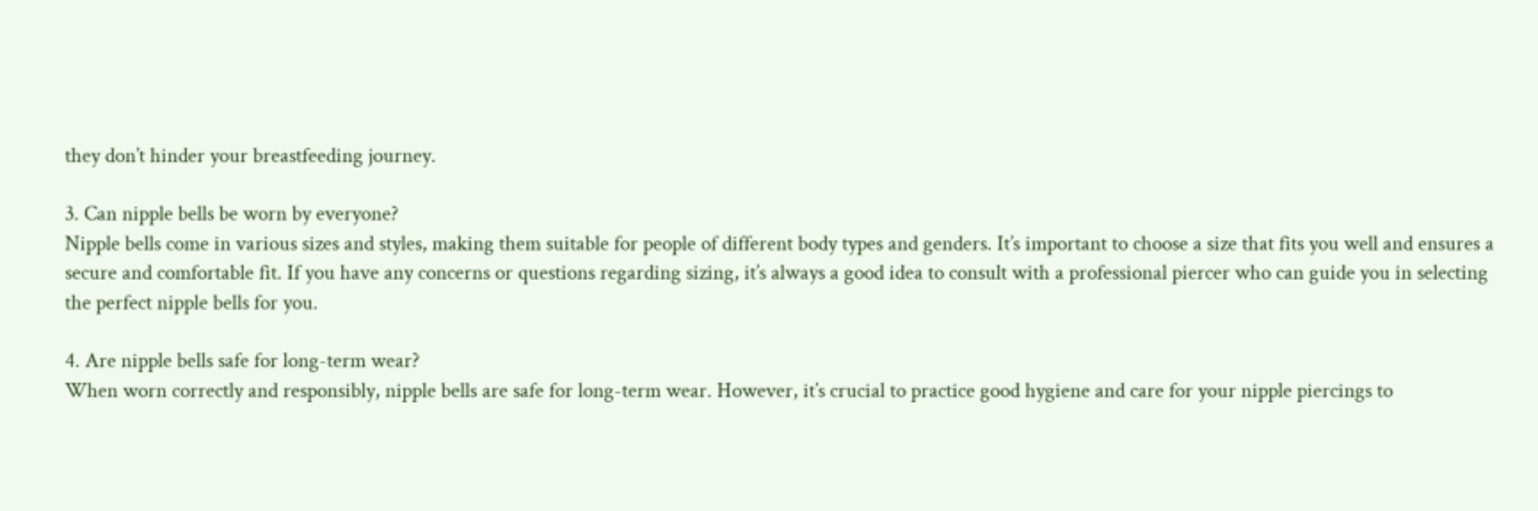they don’t hinder your breastfeeding journey.

3. Can nipple bells be worn by everyone?
Nipple bells come in various sizes and styles, making them suitable for people of different body types and genders. It’s important to choose a size that fits you well and ensures a secure and comfortable fit. If you have any concerns or questions regarding sizing, it’s always a good idea to consult with a professional piercer who can guide you in selecting the perfect nipple bells for you.

4. Are nipple bells safe for long-term wear?
When worn correctly and responsibly, nipple bells are safe for long-term wear. However, it’s crucial to practice good hygiene and care for your nipple piercings to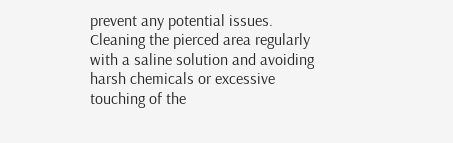prevent any potential issues. Cleaning the pierced area regularly with a saline solution and avoiding harsh chemicals or excessive touching of the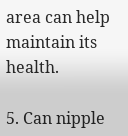area can help maintain its health.

5. Can nipple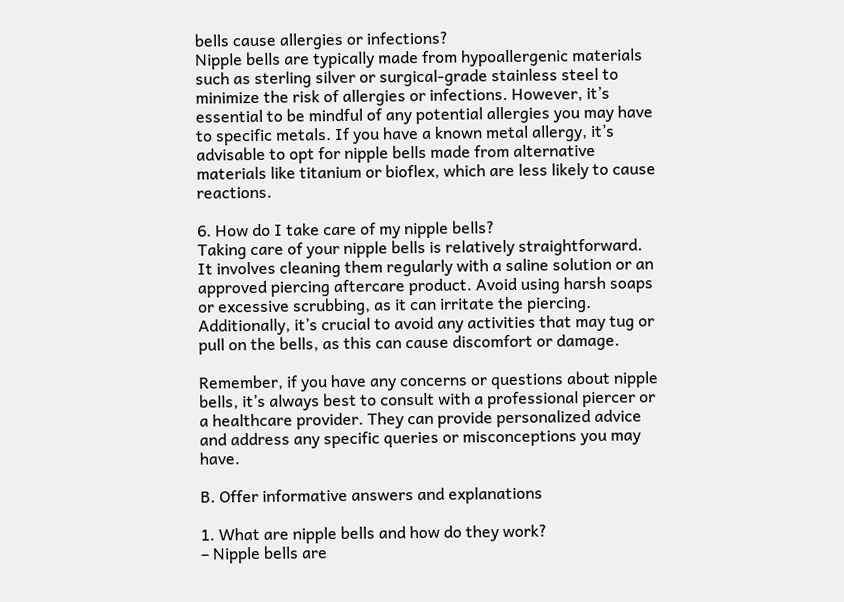bells cause allergies or infections?
Nipple bells are typically made from hypoallergenic materials such as sterling silver or surgical-grade stainless steel to minimize the risk of allergies or infections. However, it’s essential to be mindful of any potential allergies you may have to specific metals. If you have a known metal allergy, it’s advisable to opt for nipple bells made from alternative materials like titanium or bioflex, which are less likely to cause reactions.

6. How do I take care of my nipple bells?
Taking care of your nipple bells is relatively straightforward. It involves cleaning them regularly with a saline solution or an approved piercing aftercare product. Avoid using harsh soaps or excessive scrubbing, as it can irritate the piercing. Additionally, it’s crucial to avoid any activities that may tug or pull on the bells, as this can cause discomfort or damage.

Remember, if you have any concerns or questions about nipple bells, it’s always best to consult with a professional piercer or a healthcare provider. They can provide personalized advice and address any specific queries or misconceptions you may have.

B. Offer informative answers and explanations

1. What are nipple bells and how do they work?
– Nipple bells are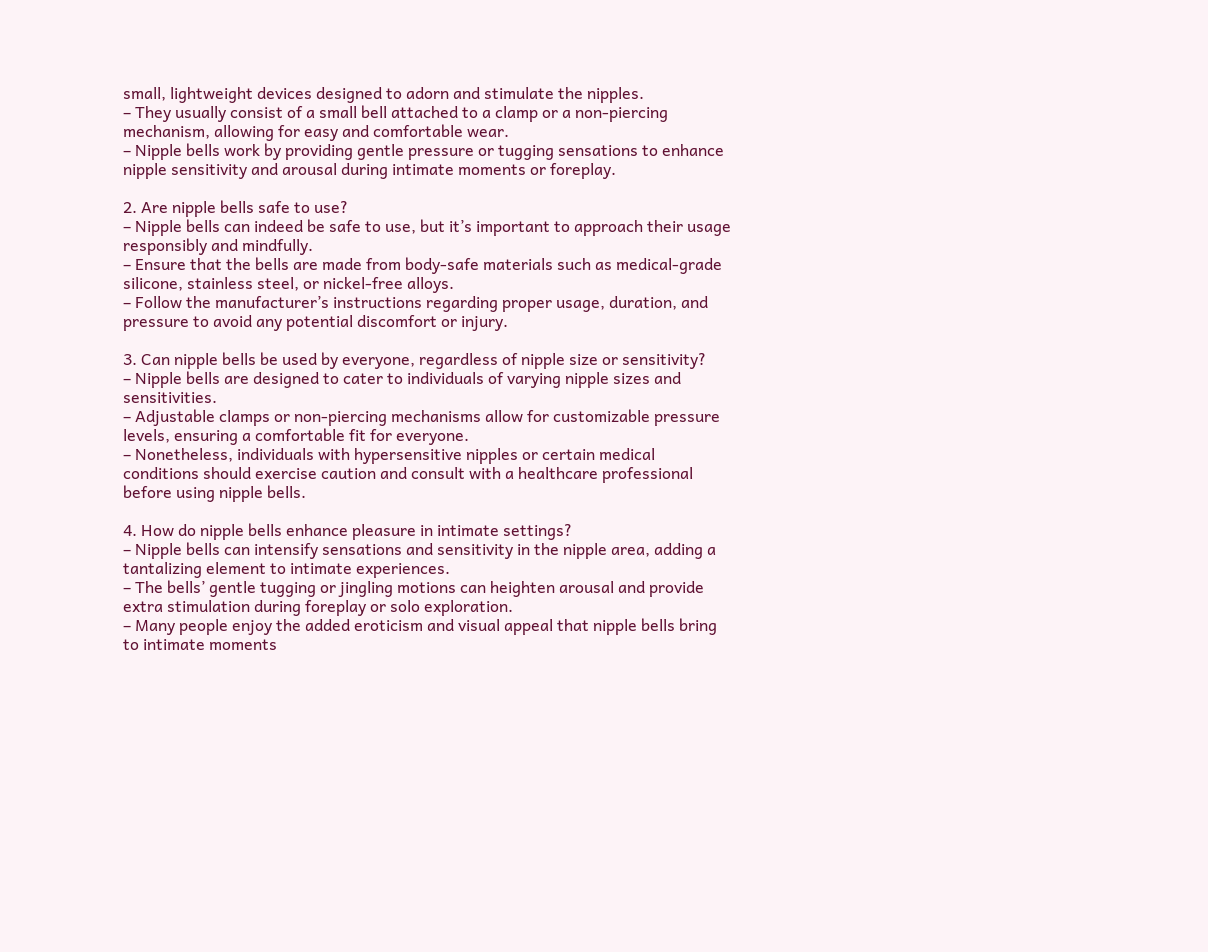small, lightweight devices designed to adorn and stimulate the nipples.
– They usually consist of a small bell attached to a clamp or a non-piercing mechanism, allowing for easy and comfortable wear.
– Nipple bells work by providing gentle pressure or tugging sensations to enhance nipple sensitivity and arousal during intimate moments or foreplay.

2. Are nipple bells safe to use?
– Nipple bells can indeed be safe to use, but it’s important to approach their usage responsibly and mindfully.
– Ensure that the bells are made from body-safe materials such as medical-grade silicone, stainless steel, or nickel-free alloys.
– Follow the manufacturer’s instructions regarding proper usage, duration, and pressure to avoid any potential discomfort or injury.

3. Can nipple bells be used by everyone, regardless of nipple size or sensitivity?
– Nipple bells are designed to cater to individuals of varying nipple sizes and sensitivities.
– Adjustable clamps or non-piercing mechanisms allow for customizable pressure levels, ensuring a comfortable fit for everyone.
– Nonetheless, individuals with hypersensitive nipples or certain medical conditions should exercise caution and consult with a healthcare professional before using nipple bells.

4. How do nipple bells enhance pleasure in intimate settings?
– Nipple bells can intensify sensations and sensitivity in the nipple area, adding a tantalizing element to intimate experiences.
– The bells’ gentle tugging or jingling motions can heighten arousal and provide extra stimulation during foreplay or solo exploration.
– Many people enjoy the added eroticism and visual appeal that nipple bells bring to intimate moments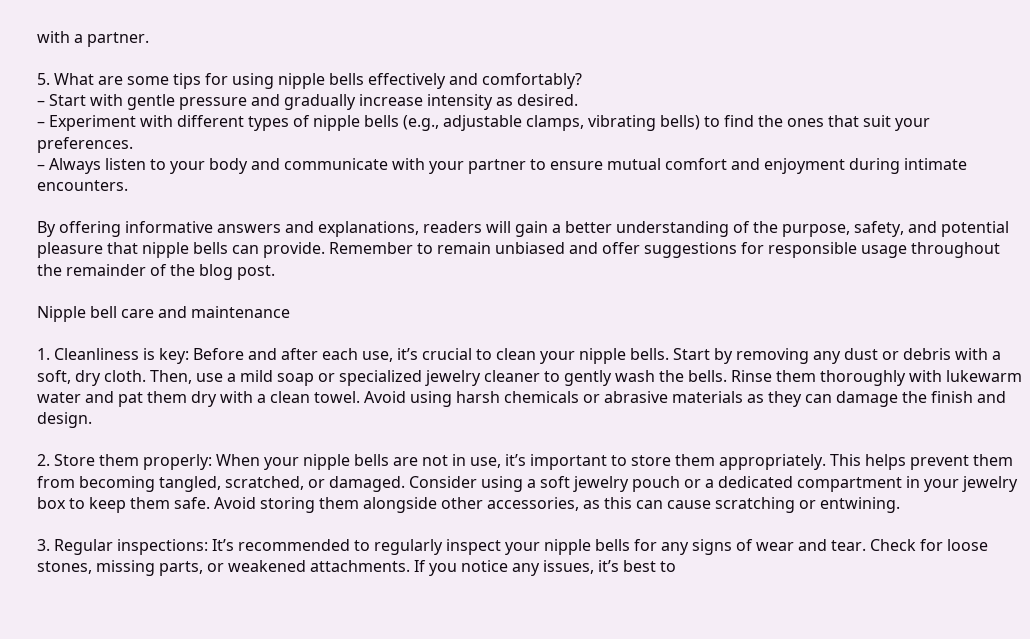with a partner.

5. What are some tips for using nipple bells effectively and comfortably?
– Start with gentle pressure and gradually increase intensity as desired.
– Experiment with different types of nipple bells (e.g., adjustable clamps, vibrating bells) to find the ones that suit your preferences.
– Always listen to your body and communicate with your partner to ensure mutual comfort and enjoyment during intimate encounters.

By offering informative answers and explanations, readers will gain a better understanding of the purpose, safety, and potential pleasure that nipple bells can provide. Remember to remain unbiased and offer suggestions for responsible usage throughout the remainder of the blog post.

Nipple bell care and maintenance

1. Cleanliness is key: Before and after each use, it’s crucial to clean your nipple bells. Start by removing any dust or debris with a soft, dry cloth. Then, use a mild soap or specialized jewelry cleaner to gently wash the bells. Rinse them thoroughly with lukewarm water and pat them dry with a clean towel. Avoid using harsh chemicals or abrasive materials as they can damage the finish and design.

2. Store them properly: When your nipple bells are not in use, it’s important to store them appropriately. This helps prevent them from becoming tangled, scratched, or damaged. Consider using a soft jewelry pouch or a dedicated compartment in your jewelry box to keep them safe. Avoid storing them alongside other accessories, as this can cause scratching or entwining.

3. Regular inspections: It’s recommended to regularly inspect your nipple bells for any signs of wear and tear. Check for loose stones, missing parts, or weakened attachments. If you notice any issues, it’s best to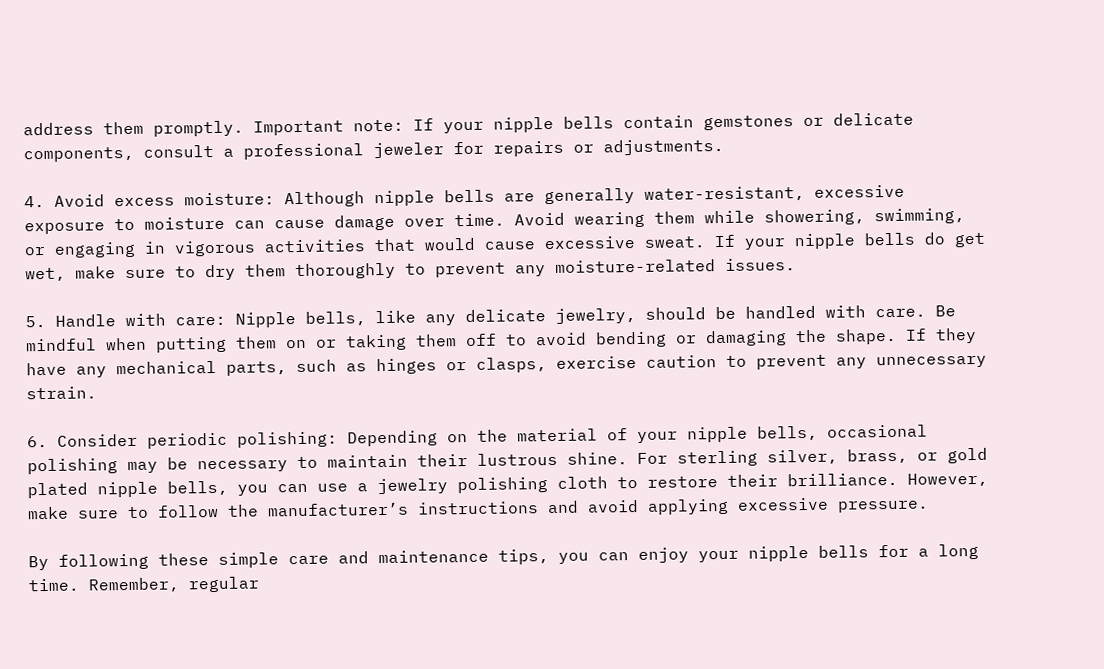address them promptly. Important note: If your nipple bells contain gemstones or delicate components, consult a professional jeweler for repairs or adjustments.

4. Avoid excess moisture: Although nipple bells are generally water-resistant, excessive exposure to moisture can cause damage over time. Avoid wearing them while showering, swimming, or engaging in vigorous activities that would cause excessive sweat. If your nipple bells do get wet, make sure to dry them thoroughly to prevent any moisture-related issues.

5. Handle with care: Nipple bells, like any delicate jewelry, should be handled with care. Be mindful when putting them on or taking them off to avoid bending or damaging the shape. If they have any mechanical parts, such as hinges or clasps, exercise caution to prevent any unnecessary strain.

6. Consider periodic polishing: Depending on the material of your nipple bells, occasional polishing may be necessary to maintain their lustrous shine. For sterling silver, brass, or gold plated nipple bells, you can use a jewelry polishing cloth to restore their brilliance. However, make sure to follow the manufacturer’s instructions and avoid applying excessive pressure.

By following these simple care and maintenance tips, you can enjoy your nipple bells for a long time. Remember, regular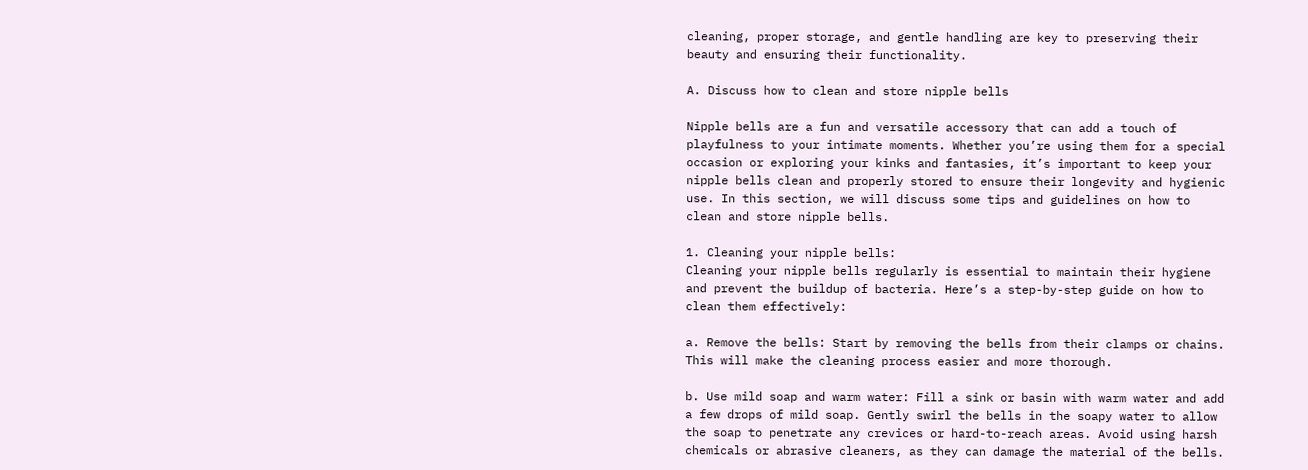cleaning, proper storage, and gentle handling are key to preserving their beauty and ensuring their functionality.

A. Discuss how to clean and store nipple bells

Nipple bells are a fun and versatile accessory that can add a touch of playfulness to your intimate moments. Whether you’re using them for a special occasion or exploring your kinks and fantasies, it’s important to keep your nipple bells clean and properly stored to ensure their longevity and hygienic use. In this section, we will discuss some tips and guidelines on how to clean and store nipple bells.

1. Cleaning your nipple bells:
Cleaning your nipple bells regularly is essential to maintain their hygiene and prevent the buildup of bacteria. Here’s a step-by-step guide on how to clean them effectively:

a. Remove the bells: Start by removing the bells from their clamps or chains. This will make the cleaning process easier and more thorough.

b. Use mild soap and warm water: Fill a sink or basin with warm water and add a few drops of mild soap. Gently swirl the bells in the soapy water to allow the soap to penetrate any crevices or hard-to-reach areas. Avoid using harsh chemicals or abrasive cleaners, as they can damage the material of the bells.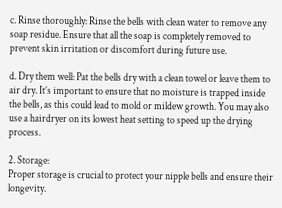c. Rinse thoroughly: Rinse the bells with clean water to remove any soap residue. Ensure that all the soap is completely removed to prevent skin irritation or discomfort during future use.

d. Dry them well: Pat the bells dry with a clean towel or leave them to air dry. It’s important to ensure that no moisture is trapped inside the bells, as this could lead to mold or mildew growth. You may also use a hairdryer on its lowest heat setting to speed up the drying process.

2. Storage:
Proper storage is crucial to protect your nipple bells and ensure their longevity.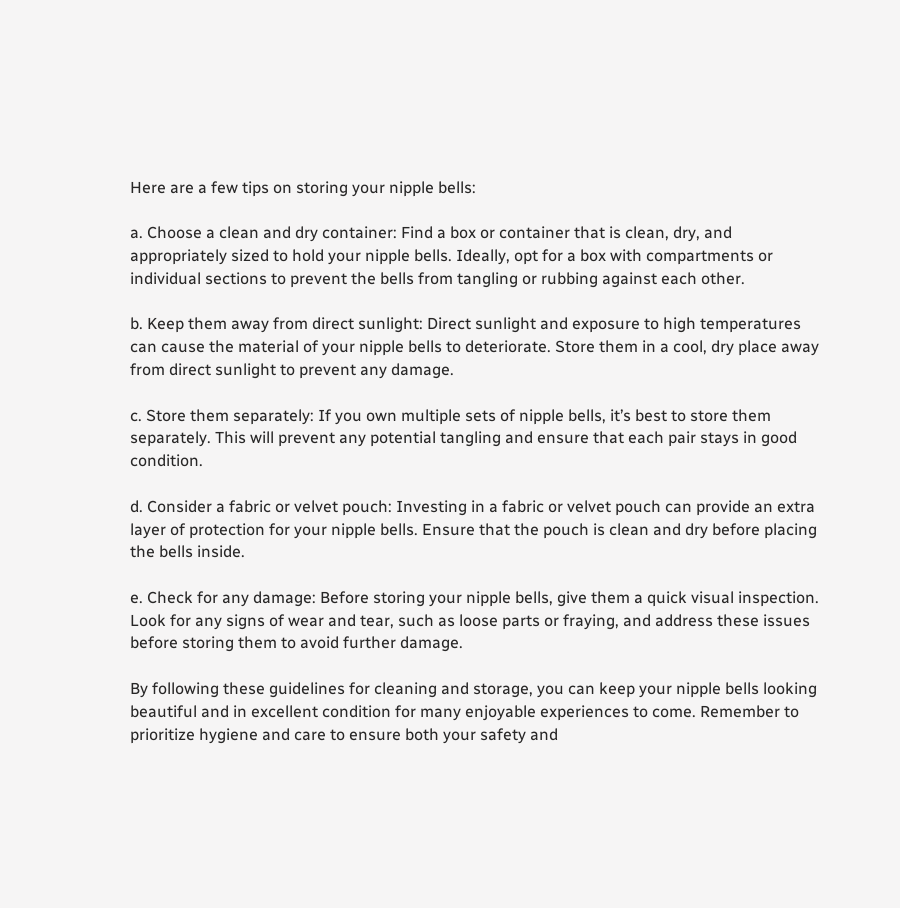Here are a few tips on storing your nipple bells:

a. Choose a clean and dry container: Find a box or container that is clean, dry, and appropriately sized to hold your nipple bells. Ideally, opt for a box with compartments or individual sections to prevent the bells from tangling or rubbing against each other.

b. Keep them away from direct sunlight: Direct sunlight and exposure to high temperatures can cause the material of your nipple bells to deteriorate. Store them in a cool, dry place away from direct sunlight to prevent any damage.

c. Store them separately: If you own multiple sets of nipple bells, it’s best to store them separately. This will prevent any potential tangling and ensure that each pair stays in good condition.

d. Consider a fabric or velvet pouch: Investing in a fabric or velvet pouch can provide an extra layer of protection for your nipple bells. Ensure that the pouch is clean and dry before placing the bells inside.

e. Check for any damage: Before storing your nipple bells, give them a quick visual inspection. Look for any signs of wear and tear, such as loose parts or fraying, and address these issues before storing them to avoid further damage.

By following these guidelines for cleaning and storage, you can keep your nipple bells looking beautiful and in excellent condition for many enjoyable experiences to come. Remember to prioritize hygiene and care to ensure both your safety and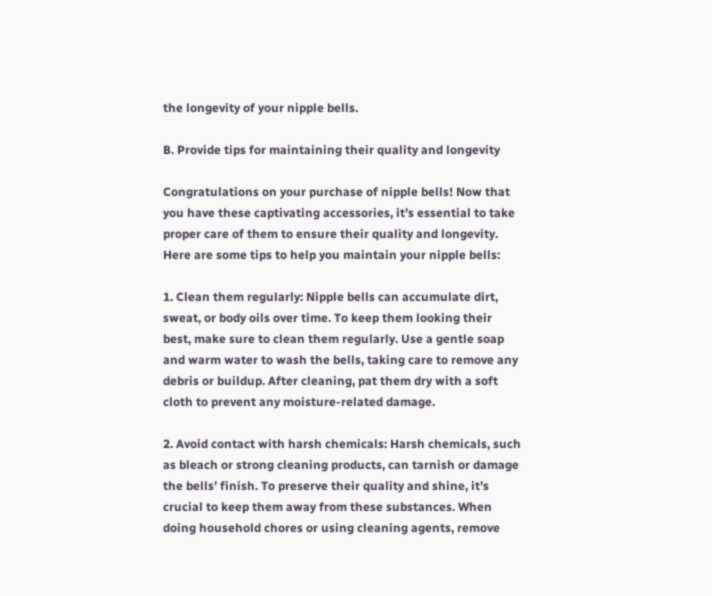the longevity of your nipple bells.

B. Provide tips for maintaining their quality and longevity

Congratulations on your purchase of nipple bells! Now that you have these captivating accessories, it’s essential to take proper care of them to ensure their quality and longevity. Here are some tips to help you maintain your nipple bells:

1. Clean them regularly: Nipple bells can accumulate dirt, sweat, or body oils over time. To keep them looking their best, make sure to clean them regularly. Use a gentle soap and warm water to wash the bells, taking care to remove any debris or buildup. After cleaning, pat them dry with a soft cloth to prevent any moisture-related damage.

2. Avoid contact with harsh chemicals: Harsh chemicals, such as bleach or strong cleaning products, can tarnish or damage the bells’ finish. To preserve their quality and shine, it’s crucial to keep them away from these substances. When doing household chores or using cleaning agents, remove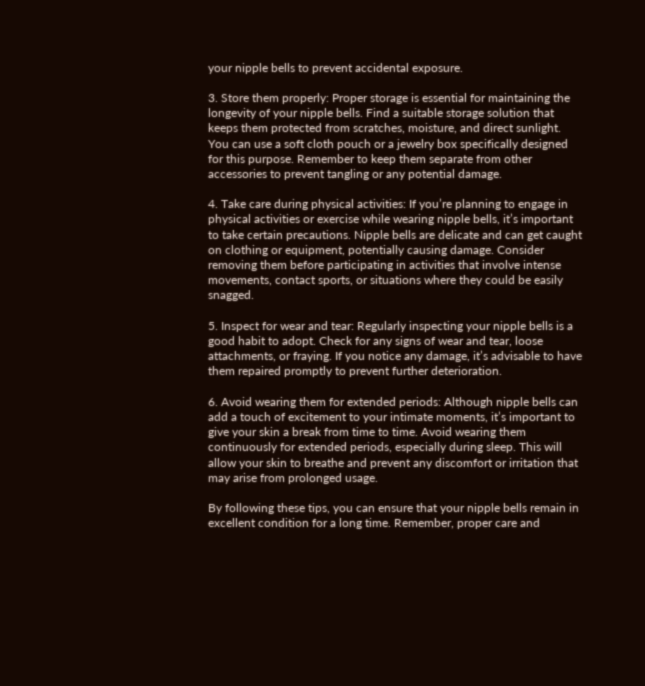your nipple bells to prevent accidental exposure.

3. Store them properly: Proper storage is essential for maintaining the longevity of your nipple bells. Find a suitable storage solution that keeps them protected from scratches, moisture, and direct sunlight. You can use a soft cloth pouch or a jewelry box specifically designed for this purpose. Remember to keep them separate from other accessories to prevent tangling or any potential damage.

4. Take care during physical activities: If you’re planning to engage in physical activities or exercise while wearing nipple bells, it’s important to take certain precautions. Nipple bells are delicate and can get caught on clothing or equipment, potentially causing damage. Consider removing them before participating in activities that involve intense movements, contact sports, or situations where they could be easily snagged.

5. Inspect for wear and tear: Regularly inspecting your nipple bells is a good habit to adopt. Check for any signs of wear and tear, loose attachments, or fraying. If you notice any damage, it’s advisable to have them repaired promptly to prevent further deterioration.

6. Avoid wearing them for extended periods: Although nipple bells can add a touch of excitement to your intimate moments, it’s important to give your skin a break from time to time. Avoid wearing them continuously for extended periods, especially during sleep. This will allow your skin to breathe and prevent any discomfort or irritation that may arise from prolonged usage.

By following these tips, you can ensure that your nipple bells remain in excellent condition for a long time. Remember, proper care and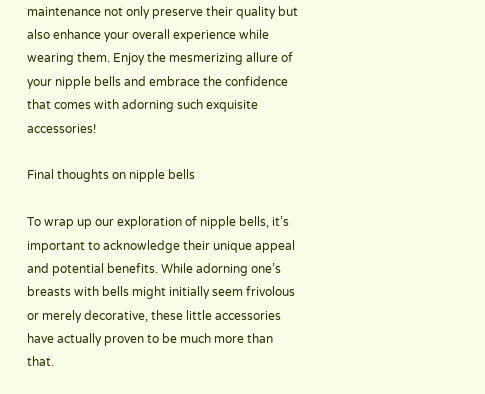maintenance not only preserve their quality but also enhance your overall experience while wearing them. Enjoy the mesmerizing allure of your nipple bells and embrace the confidence that comes with adorning such exquisite accessories!

Final thoughts on nipple bells

To wrap up our exploration of nipple bells, it’s important to acknowledge their unique appeal and potential benefits. While adorning one’s breasts with bells might initially seem frivolous or merely decorative, these little accessories have actually proven to be much more than that.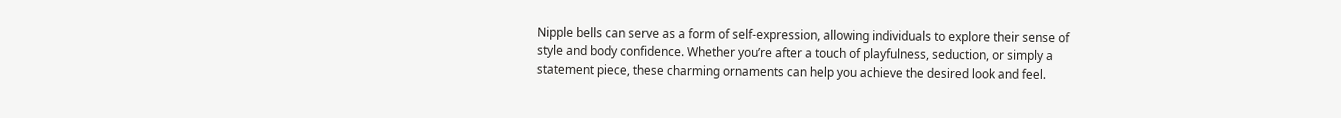Nipple bells can serve as a form of self-expression, allowing individuals to explore their sense of style and body confidence. Whether you’re after a touch of playfulness, seduction, or simply a statement piece, these charming ornaments can help you achieve the desired look and feel.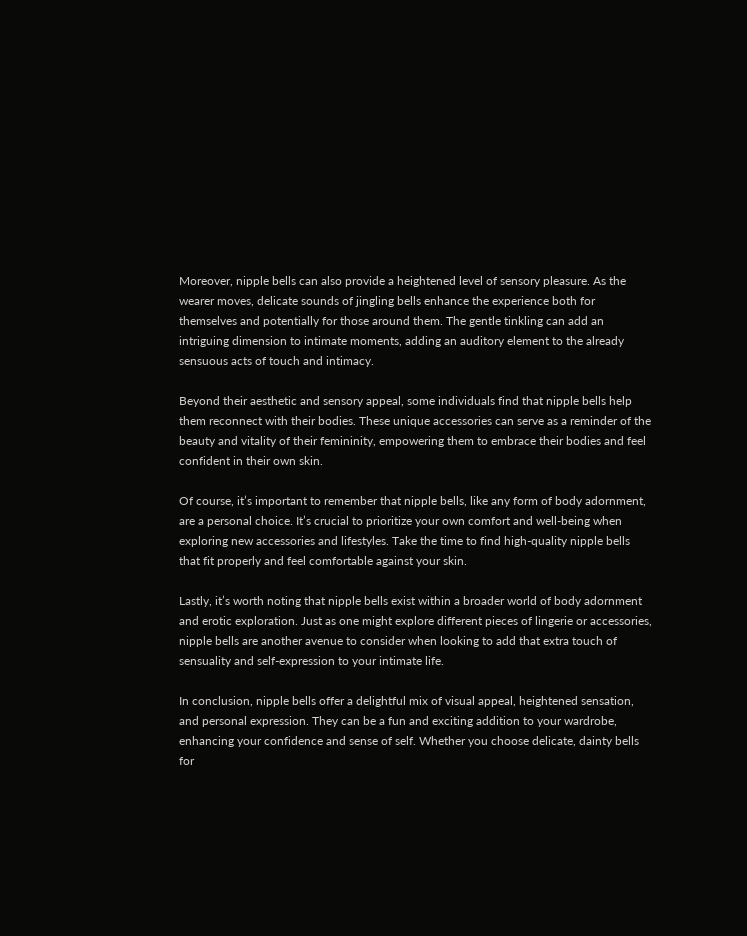Moreover, nipple bells can also provide a heightened level of sensory pleasure. As the wearer moves, delicate sounds of jingling bells enhance the experience both for themselves and potentially for those around them. The gentle tinkling can add an intriguing dimension to intimate moments, adding an auditory element to the already sensuous acts of touch and intimacy.

Beyond their aesthetic and sensory appeal, some individuals find that nipple bells help them reconnect with their bodies. These unique accessories can serve as a reminder of the beauty and vitality of their femininity, empowering them to embrace their bodies and feel confident in their own skin.

Of course, it’s important to remember that nipple bells, like any form of body adornment, are a personal choice. It’s crucial to prioritize your own comfort and well-being when exploring new accessories and lifestyles. Take the time to find high-quality nipple bells that fit properly and feel comfortable against your skin.

Lastly, it’s worth noting that nipple bells exist within a broader world of body adornment and erotic exploration. Just as one might explore different pieces of lingerie or accessories, nipple bells are another avenue to consider when looking to add that extra touch of sensuality and self-expression to your intimate life.

In conclusion, nipple bells offer a delightful mix of visual appeal, heightened sensation, and personal expression. They can be a fun and exciting addition to your wardrobe, enhancing your confidence and sense of self. Whether you choose delicate, dainty bells for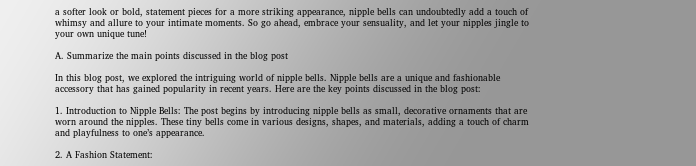a softer look or bold, statement pieces for a more striking appearance, nipple bells can undoubtedly add a touch of whimsy and allure to your intimate moments. So go ahead, embrace your sensuality, and let your nipples jingle to your own unique tune!

A. Summarize the main points discussed in the blog post

In this blog post, we explored the intriguing world of nipple bells. Nipple bells are a unique and fashionable accessory that has gained popularity in recent years. Here are the key points discussed in the blog post:

1. Introduction to Nipple Bells: The post begins by introducing nipple bells as small, decorative ornaments that are worn around the nipples. These tiny bells come in various designs, shapes, and materials, adding a touch of charm and playfulness to one’s appearance.

2. A Fashion Statement: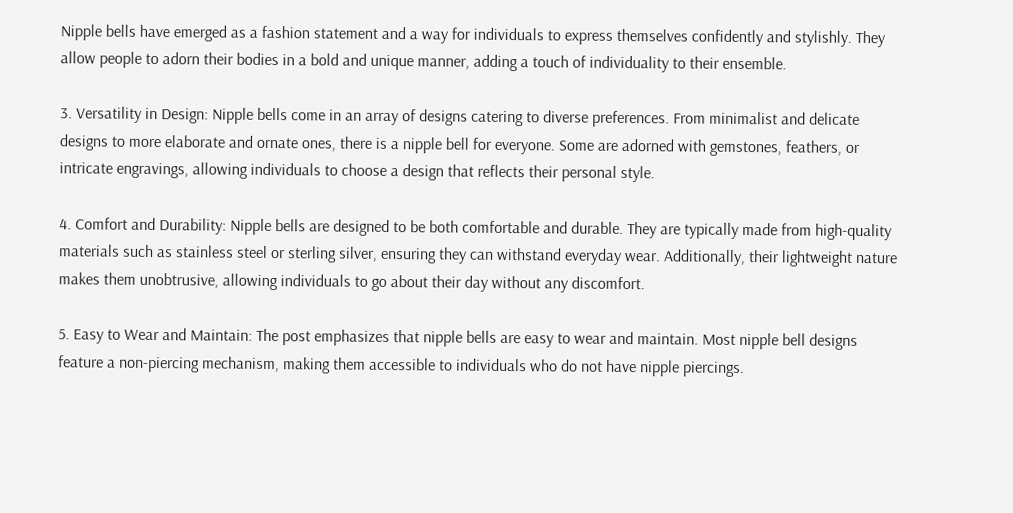Nipple bells have emerged as a fashion statement and a way for individuals to express themselves confidently and stylishly. They allow people to adorn their bodies in a bold and unique manner, adding a touch of individuality to their ensemble.

3. Versatility in Design: Nipple bells come in an array of designs catering to diverse preferences. From minimalist and delicate designs to more elaborate and ornate ones, there is a nipple bell for everyone. Some are adorned with gemstones, feathers, or intricate engravings, allowing individuals to choose a design that reflects their personal style.

4. Comfort and Durability: Nipple bells are designed to be both comfortable and durable. They are typically made from high-quality materials such as stainless steel or sterling silver, ensuring they can withstand everyday wear. Additionally, their lightweight nature makes them unobtrusive, allowing individuals to go about their day without any discomfort.

5. Easy to Wear and Maintain: The post emphasizes that nipple bells are easy to wear and maintain. Most nipple bell designs feature a non-piercing mechanism, making them accessible to individuals who do not have nipple piercings.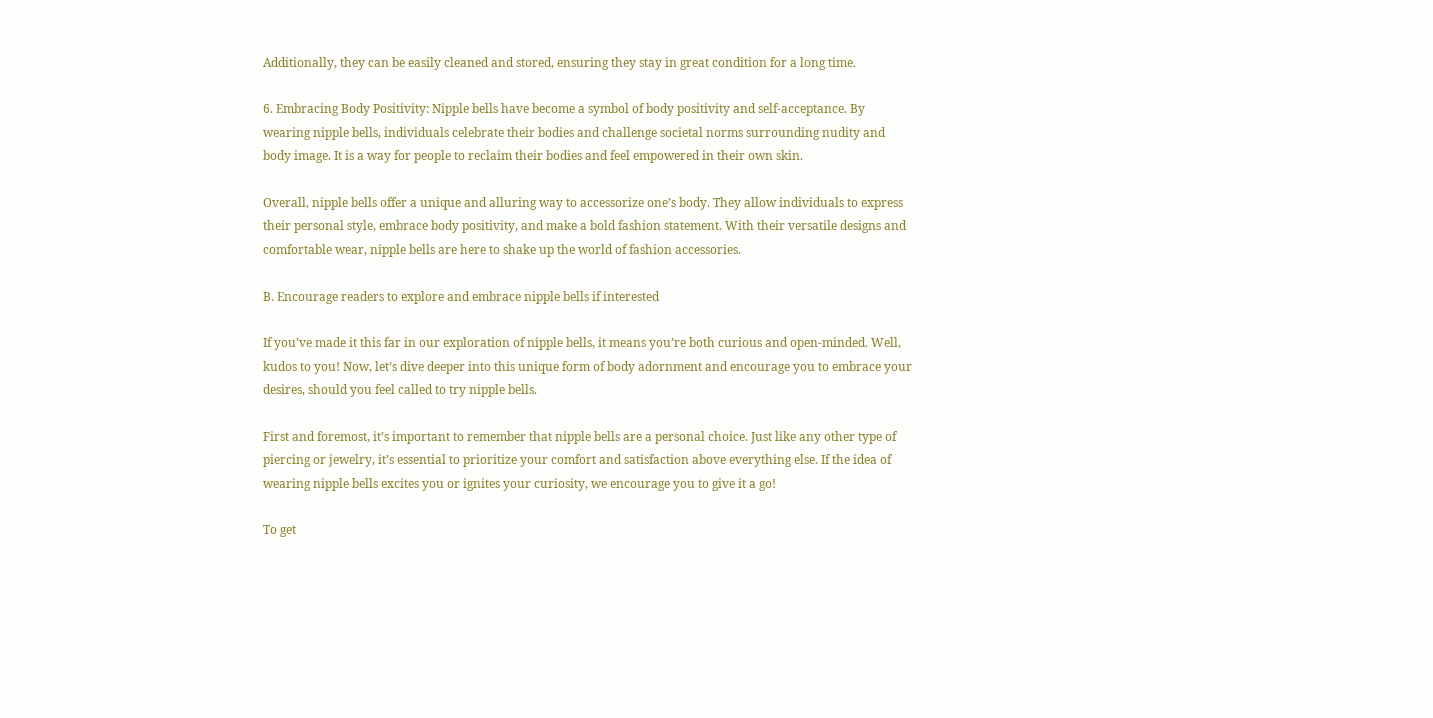Additionally, they can be easily cleaned and stored, ensuring they stay in great condition for a long time.

6. Embracing Body Positivity: Nipple bells have become a symbol of body positivity and self-acceptance. By wearing nipple bells, individuals celebrate their bodies and challenge societal norms surrounding nudity and body image. It is a way for people to reclaim their bodies and feel empowered in their own skin.

Overall, nipple bells offer a unique and alluring way to accessorize one’s body. They allow individuals to express their personal style, embrace body positivity, and make a bold fashion statement. With their versatile designs and comfortable wear, nipple bells are here to shake up the world of fashion accessories.

B. Encourage readers to explore and embrace nipple bells if interested

If you’ve made it this far in our exploration of nipple bells, it means you’re both curious and open-minded. Well, kudos to you! Now, let’s dive deeper into this unique form of body adornment and encourage you to embrace your desires, should you feel called to try nipple bells.

First and foremost, it’s important to remember that nipple bells are a personal choice. Just like any other type of piercing or jewelry, it’s essential to prioritize your comfort and satisfaction above everything else. If the idea of wearing nipple bells excites you or ignites your curiosity, we encourage you to give it a go!

To get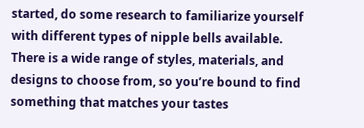started, do some research to familiarize yourself with different types of nipple bells available. There is a wide range of styles, materials, and designs to choose from, so you’re bound to find something that matches your tastes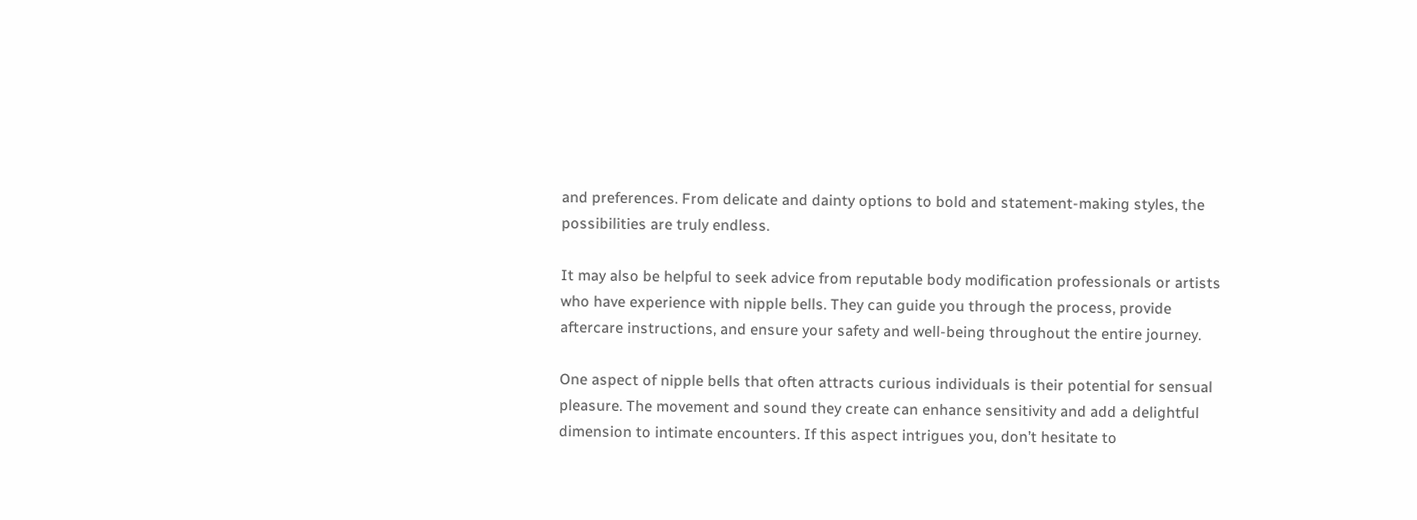and preferences. From delicate and dainty options to bold and statement-making styles, the possibilities are truly endless.

It may also be helpful to seek advice from reputable body modification professionals or artists who have experience with nipple bells. They can guide you through the process, provide aftercare instructions, and ensure your safety and well-being throughout the entire journey.

One aspect of nipple bells that often attracts curious individuals is their potential for sensual pleasure. The movement and sound they create can enhance sensitivity and add a delightful dimension to intimate encounters. If this aspect intrigues you, don’t hesitate to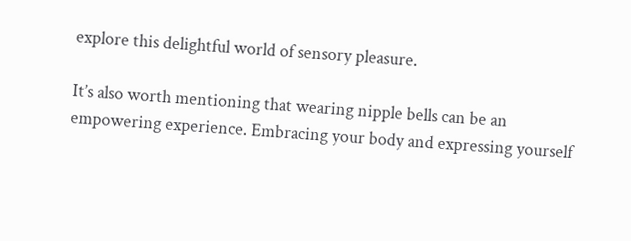explore this delightful world of sensory pleasure.

It’s also worth mentioning that wearing nipple bells can be an empowering experience. Embracing your body and expressing yourself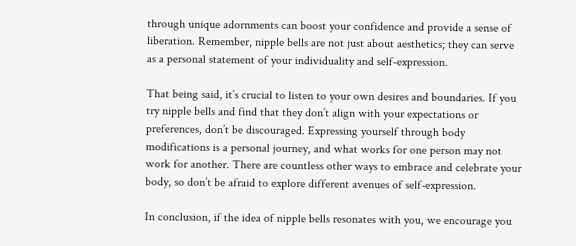through unique adornments can boost your confidence and provide a sense of liberation. Remember, nipple bells are not just about aesthetics; they can serve as a personal statement of your individuality and self-expression.

That being said, it’s crucial to listen to your own desires and boundaries. If you try nipple bells and find that they don’t align with your expectations or preferences, don’t be discouraged. Expressing yourself through body modifications is a personal journey, and what works for one person may not work for another. There are countless other ways to embrace and celebrate your body, so don’t be afraid to explore different avenues of self-expression.

In conclusion, if the idea of nipple bells resonates with you, we encourage you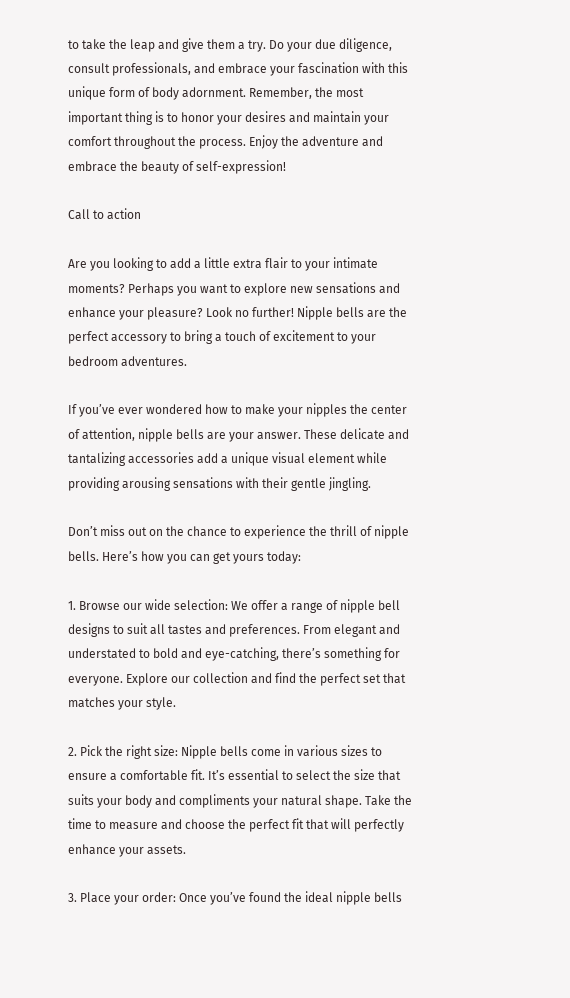to take the leap and give them a try. Do your due diligence, consult professionals, and embrace your fascination with this unique form of body adornment. Remember, the most important thing is to honor your desires and maintain your comfort throughout the process. Enjoy the adventure and embrace the beauty of self-expression!

Call to action

Are you looking to add a little extra flair to your intimate moments? Perhaps you want to explore new sensations and enhance your pleasure? Look no further! Nipple bells are the perfect accessory to bring a touch of excitement to your bedroom adventures.

If you’ve ever wondered how to make your nipples the center of attention, nipple bells are your answer. These delicate and tantalizing accessories add a unique visual element while providing arousing sensations with their gentle jingling.

Don’t miss out on the chance to experience the thrill of nipple bells. Here’s how you can get yours today:

1. Browse our wide selection: We offer a range of nipple bell designs to suit all tastes and preferences. From elegant and understated to bold and eye-catching, there’s something for everyone. Explore our collection and find the perfect set that matches your style.

2. Pick the right size: Nipple bells come in various sizes to ensure a comfortable fit. It’s essential to select the size that suits your body and compliments your natural shape. Take the time to measure and choose the perfect fit that will perfectly enhance your assets.

3. Place your order: Once you’ve found the ideal nipple bells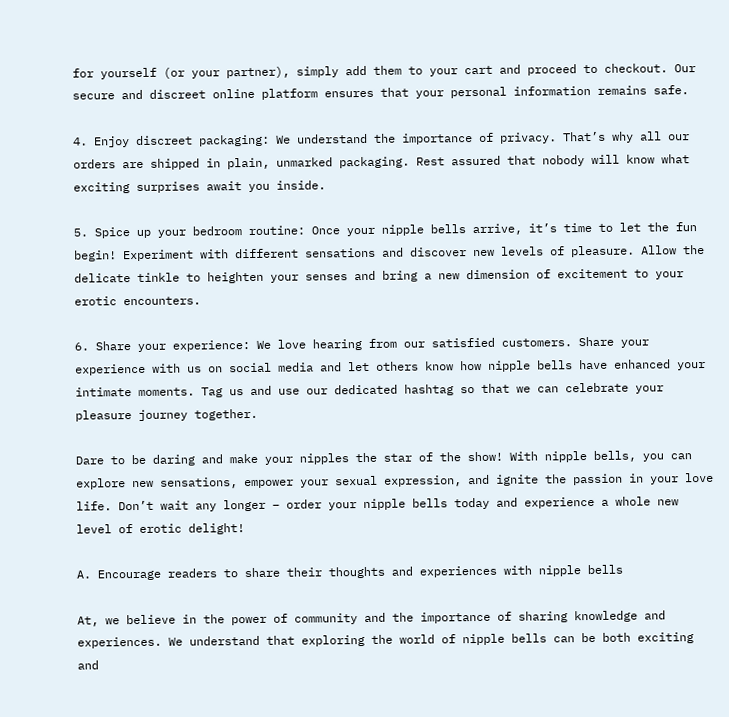for yourself (or your partner), simply add them to your cart and proceed to checkout. Our secure and discreet online platform ensures that your personal information remains safe.

4. Enjoy discreet packaging: We understand the importance of privacy. That’s why all our orders are shipped in plain, unmarked packaging. Rest assured that nobody will know what exciting surprises await you inside.

5. Spice up your bedroom routine: Once your nipple bells arrive, it’s time to let the fun begin! Experiment with different sensations and discover new levels of pleasure. Allow the delicate tinkle to heighten your senses and bring a new dimension of excitement to your erotic encounters.

6. Share your experience: We love hearing from our satisfied customers. Share your experience with us on social media and let others know how nipple bells have enhanced your intimate moments. Tag us and use our dedicated hashtag so that we can celebrate your pleasure journey together.

Dare to be daring and make your nipples the star of the show! With nipple bells, you can explore new sensations, empower your sexual expression, and ignite the passion in your love life. Don’t wait any longer – order your nipple bells today and experience a whole new level of erotic delight!

A. Encourage readers to share their thoughts and experiences with nipple bells

At, we believe in the power of community and the importance of sharing knowledge and experiences. We understand that exploring the world of nipple bells can be both exciting and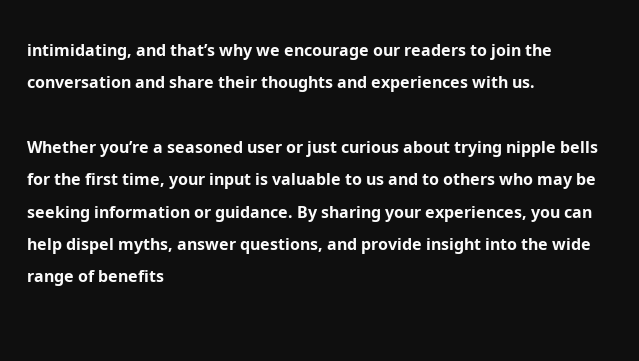intimidating, and that’s why we encourage our readers to join the conversation and share their thoughts and experiences with us.

Whether you’re a seasoned user or just curious about trying nipple bells for the first time, your input is valuable to us and to others who may be seeking information or guidance. By sharing your experiences, you can help dispel myths, answer questions, and provide insight into the wide range of benefits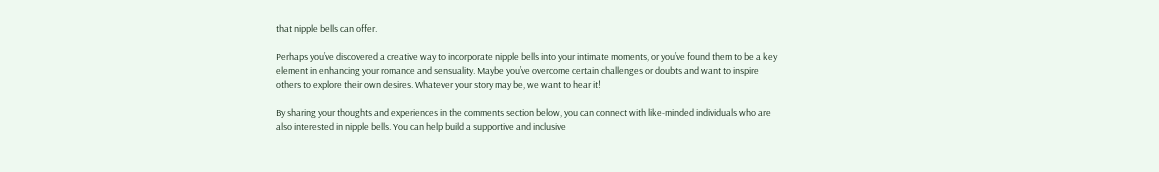that nipple bells can offer.

Perhaps you’ve discovered a creative way to incorporate nipple bells into your intimate moments, or you’ve found them to be a key element in enhancing your romance and sensuality. Maybe you’ve overcome certain challenges or doubts and want to inspire others to explore their own desires. Whatever your story may be, we want to hear it!

By sharing your thoughts and experiences in the comments section below, you can connect with like-minded individuals who are also interested in nipple bells. You can help build a supportive and inclusive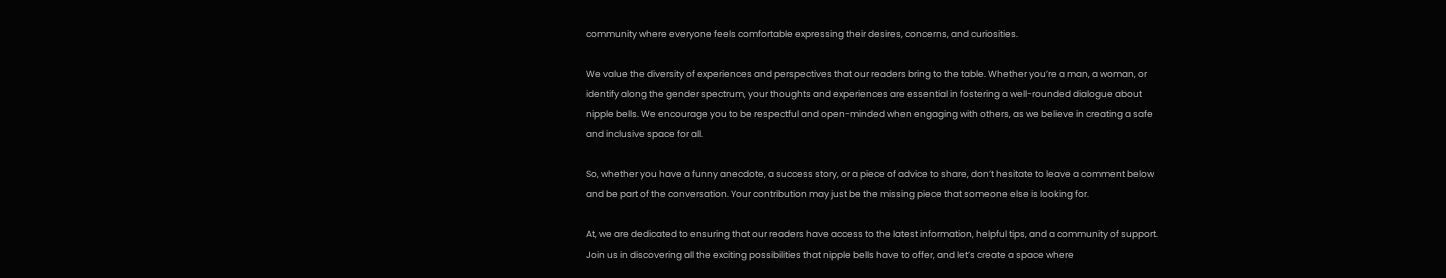community where everyone feels comfortable expressing their desires, concerns, and curiosities.

We value the diversity of experiences and perspectives that our readers bring to the table. Whether you’re a man, a woman, or identify along the gender spectrum, your thoughts and experiences are essential in fostering a well-rounded dialogue about nipple bells. We encourage you to be respectful and open-minded when engaging with others, as we believe in creating a safe and inclusive space for all.

So, whether you have a funny anecdote, a success story, or a piece of advice to share, don’t hesitate to leave a comment below and be part of the conversation. Your contribution may just be the missing piece that someone else is looking for.

At, we are dedicated to ensuring that our readers have access to the latest information, helpful tips, and a community of support. Join us in discovering all the exciting possibilities that nipple bells have to offer, and let’s create a space where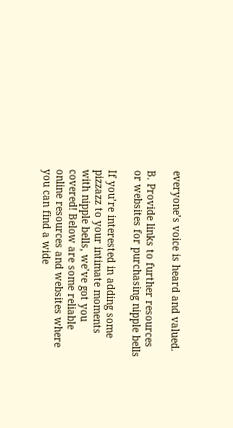everyone’s voice is heard and valued.

B. Provide links to further resources or websites for purchasing nipple bells

If you’re interested in adding some pizzazz to your intimate moments with nipple bells, we’ve got you covered! Below are some reliable online resources and websites where you can find a wide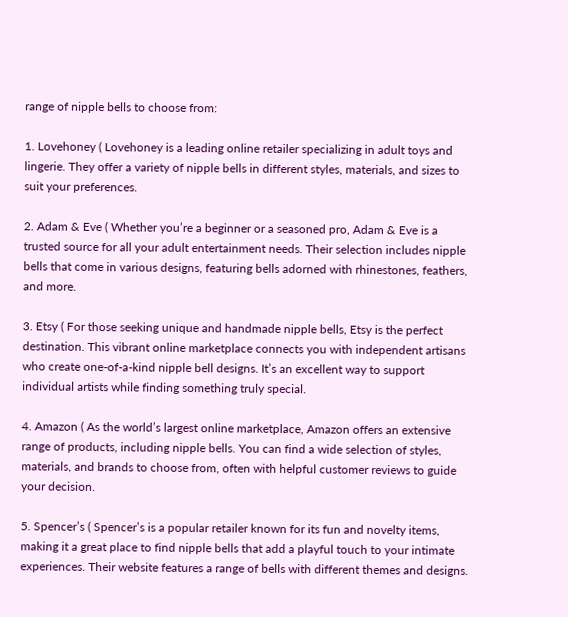range of nipple bells to choose from:

1. Lovehoney ( Lovehoney is a leading online retailer specializing in adult toys and lingerie. They offer a variety of nipple bells in different styles, materials, and sizes to suit your preferences.

2. Adam & Eve ( Whether you’re a beginner or a seasoned pro, Adam & Eve is a trusted source for all your adult entertainment needs. Their selection includes nipple bells that come in various designs, featuring bells adorned with rhinestones, feathers, and more.

3. Etsy ( For those seeking unique and handmade nipple bells, Etsy is the perfect destination. This vibrant online marketplace connects you with independent artisans who create one-of-a-kind nipple bell designs. It’s an excellent way to support individual artists while finding something truly special.

4. Amazon ( As the world’s largest online marketplace, Amazon offers an extensive range of products, including nipple bells. You can find a wide selection of styles, materials, and brands to choose from, often with helpful customer reviews to guide your decision.

5. Spencer’s ( Spencer’s is a popular retailer known for its fun and novelty items, making it a great place to find nipple bells that add a playful touch to your intimate experiences. Their website features a range of bells with different themes and designs.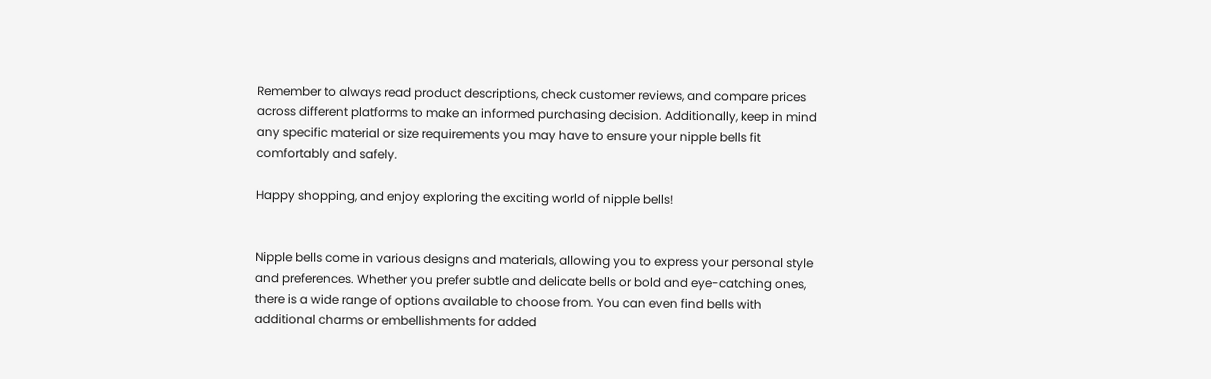Remember to always read product descriptions, check customer reviews, and compare prices across different platforms to make an informed purchasing decision. Additionally, keep in mind any specific material or size requirements you may have to ensure your nipple bells fit comfortably and safely.

Happy shopping, and enjoy exploring the exciting world of nipple bells!


Nipple bells come in various designs and materials, allowing you to express your personal style and preferences. Whether you prefer subtle and delicate bells or bold and eye-catching ones, there is a wide range of options available to choose from. You can even find bells with additional charms or embellishments for added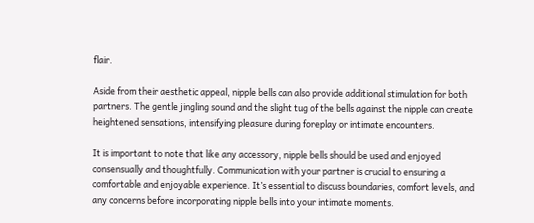flair.

Aside from their aesthetic appeal, nipple bells can also provide additional stimulation for both partners. The gentle jingling sound and the slight tug of the bells against the nipple can create heightened sensations, intensifying pleasure during foreplay or intimate encounters.

It is important to note that like any accessory, nipple bells should be used and enjoyed consensually and thoughtfully. Communication with your partner is crucial to ensuring a comfortable and enjoyable experience. It’s essential to discuss boundaries, comfort levels, and any concerns before incorporating nipple bells into your intimate moments.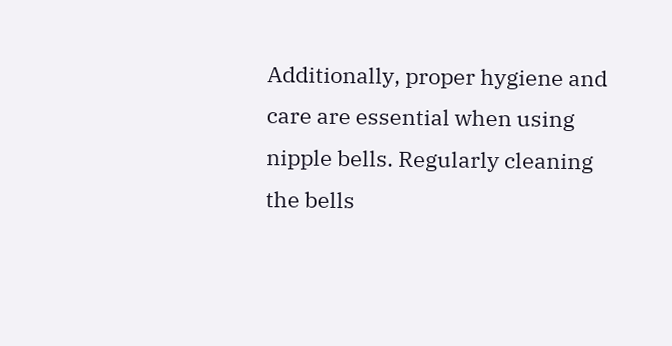Additionally, proper hygiene and care are essential when using nipple bells. Regularly cleaning the bells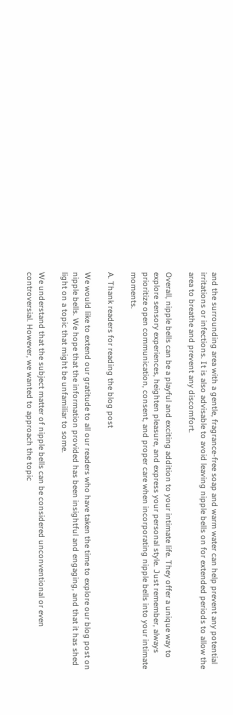and the surrounding area with a gentle, fragrance-free soap and warm water can help prevent any potential irritations or infections. It is also advisable to avoid leaving nipple bells on for extended periods to allow the area to breathe and prevent any discomfort.

Overall, nipple bells can be a playful and exciting addition to your intimate life. They offer a unique way to explore sensory experiences, heighten pleasure, and express your personal style. Just remember, always prioritize open communication, consent, and proper care when incorporating nipple bells into your intimate moments.

A. Thank readers for reading the blog post

We would like to extend our gratitude to all our readers who have taken the time to explore our blog post on nipple bells. We hope that the information provided has been insightful and engaging, and that it has shed light on a topic that might be unfamiliar to some.

We understand that the subject matter of nipple bells can be considered unconventional or even controversial. However, we wanted to approach the topic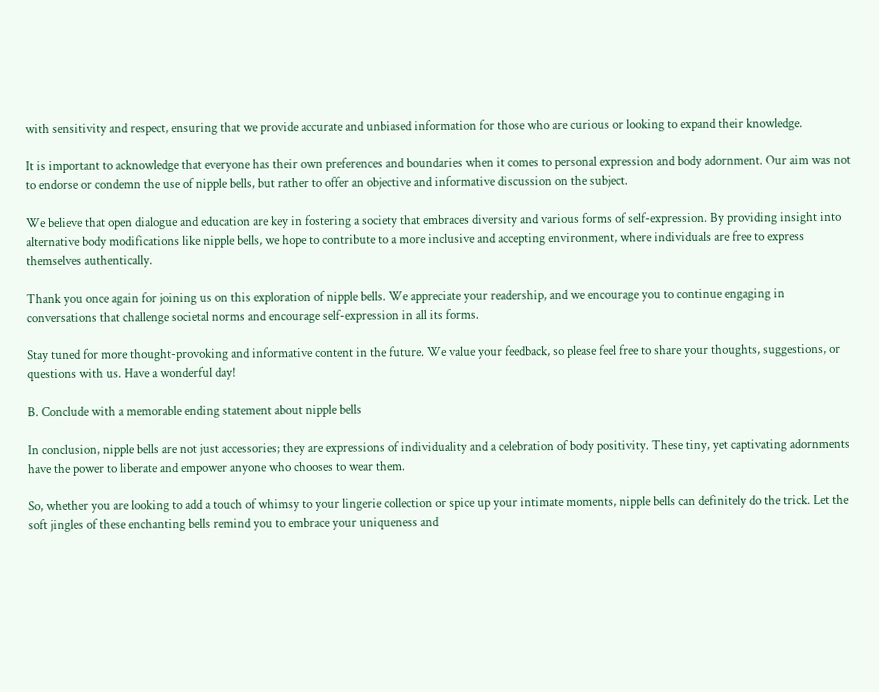with sensitivity and respect, ensuring that we provide accurate and unbiased information for those who are curious or looking to expand their knowledge.

It is important to acknowledge that everyone has their own preferences and boundaries when it comes to personal expression and body adornment. Our aim was not to endorse or condemn the use of nipple bells, but rather to offer an objective and informative discussion on the subject.

We believe that open dialogue and education are key in fostering a society that embraces diversity and various forms of self-expression. By providing insight into alternative body modifications like nipple bells, we hope to contribute to a more inclusive and accepting environment, where individuals are free to express themselves authentically.

Thank you once again for joining us on this exploration of nipple bells. We appreciate your readership, and we encourage you to continue engaging in conversations that challenge societal norms and encourage self-expression in all its forms.

Stay tuned for more thought-provoking and informative content in the future. We value your feedback, so please feel free to share your thoughts, suggestions, or questions with us. Have a wonderful day!

B. Conclude with a memorable ending statement about nipple bells

In conclusion, nipple bells are not just accessories; they are expressions of individuality and a celebration of body positivity. These tiny, yet captivating adornments have the power to liberate and empower anyone who chooses to wear them.

So, whether you are looking to add a touch of whimsy to your lingerie collection or spice up your intimate moments, nipple bells can definitely do the trick. Let the soft jingles of these enchanting bells remind you to embrace your uniqueness and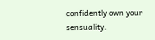confidently own your sensuality.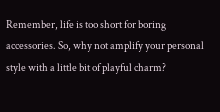Remember, life is too short for boring accessories. So, why not amplify your personal style with a little bit of playful charm?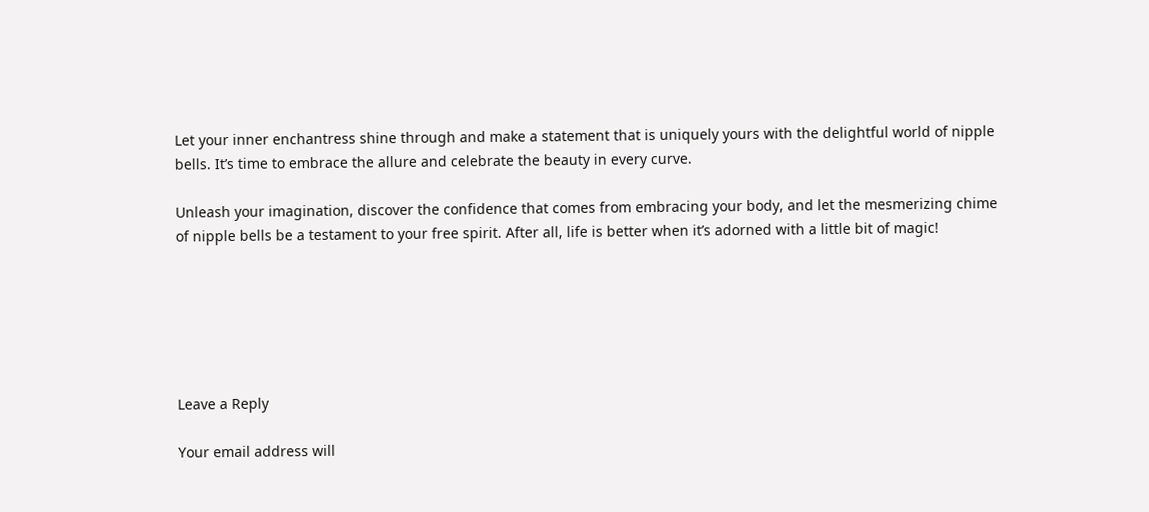Let your inner enchantress shine through and make a statement that is uniquely yours with the delightful world of nipple bells. It’s time to embrace the allure and celebrate the beauty in every curve.

Unleash your imagination, discover the confidence that comes from embracing your body, and let the mesmerizing chime of nipple bells be a testament to your free spirit. After all, life is better when it’s adorned with a little bit of magic!






Leave a Reply

Your email address will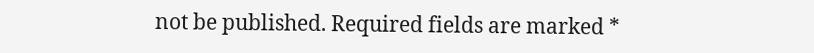not be published. Required fields are marked *